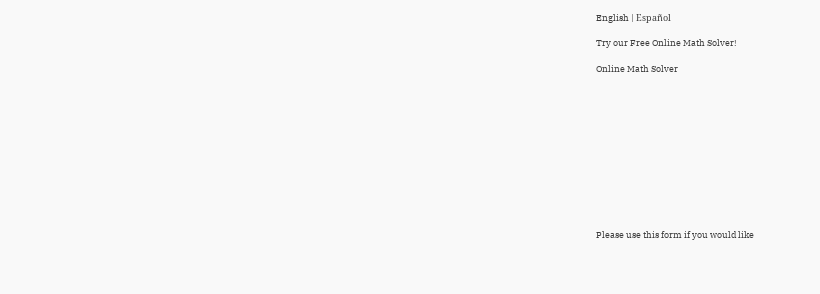English | Español

Try our Free Online Math Solver!

Online Math Solver












Please use this form if you would like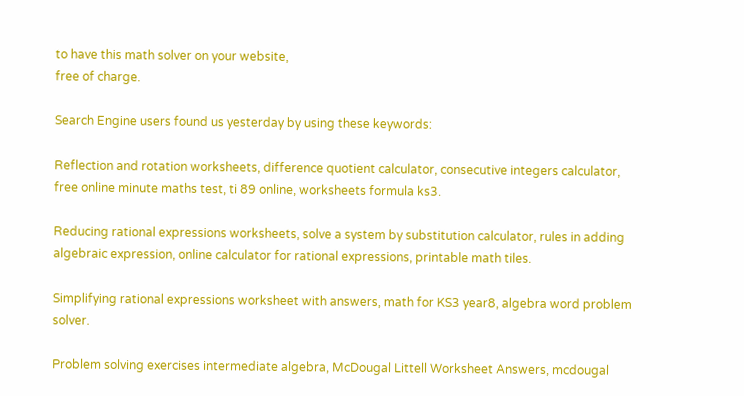to have this math solver on your website,
free of charge.

Search Engine users found us yesterday by using these keywords:

Reflection and rotation worksheets, difference quotient calculator, consecutive integers calculator, free online minute maths test, ti 89 online, worksheets formula ks3.

Reducing rational expressions worksheets, solve a system by substitution calculator, rules in adding algebraic expression, online calculator for rational expressions, printable math tiles.

Simplifying rational expressions worksheet with answers, math for KS3 year8, algebra word problem solver.

Problem solving exercises intermediate algebra, McDougal Littell Worksheet Answers, mcdougal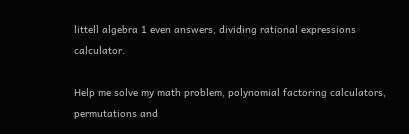littell algebra 1 even answers, dividing rational expressions calculator.

Help me solve my math problem, polynomial factoring calculators, permutations and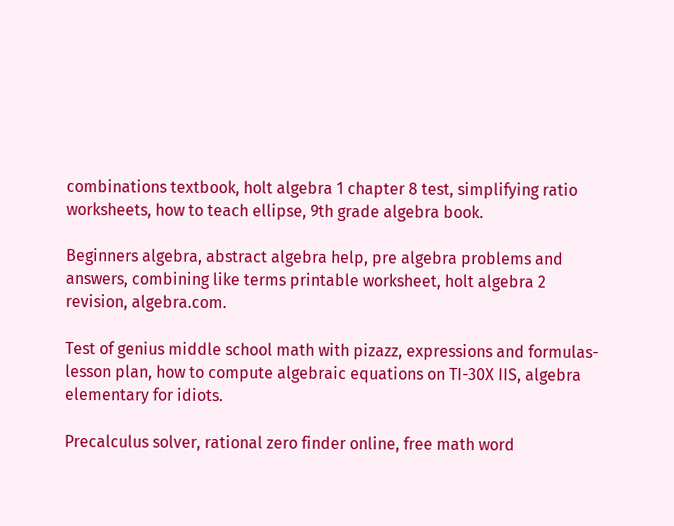combinations textbook, holt algebra 1 chapter 8 test, simplifying ratio worksheets, how to teach ellipse, 9th grade algebra book.

Beginners algebra, abstract algebra help, pre algebra problems and answers, combining like terms printable worksheet, holt algebra 2 revision, algebra.com.

Test of genius middle school math with pizazz, expressions and formulas- lesson plan, how to compute algebraic equations on TI-30X IIS, algebra elementary for idiots.

Precalculus solver, rational zero finder online, free math word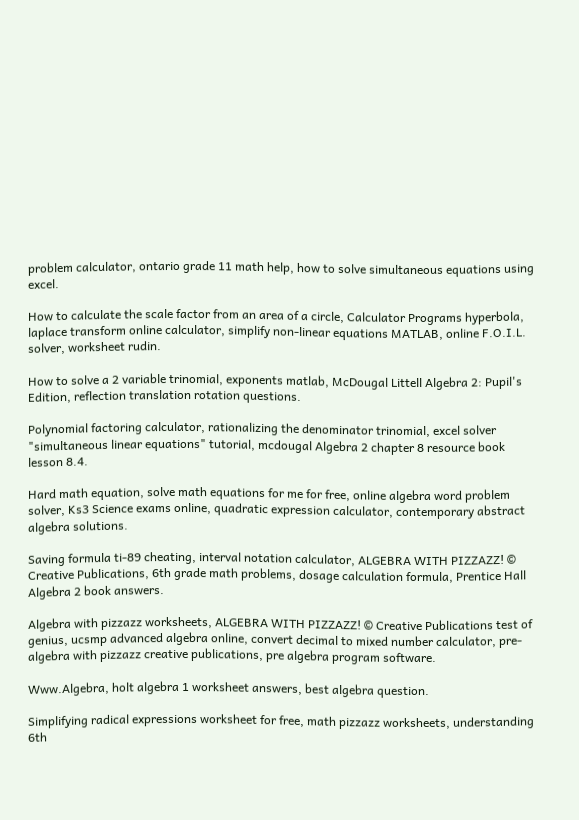problem calculator, ontario grade 11 math help, how to solve simultaneous equations using excel.

How to calculate the scale factor from an area of a circle, Calculator Programs hyperbola, laplace transform online calculator, simplify non-linear equations MATLAB, online F.O.I.L. solver, worksheet rudin.

How to solve a 2 variable trinomial, exponents matlab, McDougal Littell Algebra 2: Pupil's Edition, reflection translation rotation questions.

Polynomial factoring calculator, rationalizing the denominator trinomial, excel solver "simultaneous linear equations" tutorial, mcdougal Algebra 2 chapter 8 resource book lesson 8.4.

Hard math equation, solve math equations for me for free, online algebra word problem solver, Ks3 Science exams online, quadratic expression calculator, contemporary abstract algebra solutions.

Saving formula ti-89 cheating, interval notation calculator, ALGEBRA WITH PIZZAZZ! © Creative Publications, 6th grade math problems, dosage calculation formula, Prentice Hall Algebra 2 book answers.

Algebra with pizzazz worksheets, ALGEBRA WITH PIZZAZZ! © Creative Publications test of genius, ucsmp advanced algebra online, convert decimal to mixed number calculator, pre-algebra with pizzazz creative publications, pre algebra program software.

Www.Algebra, holt algebra 1 worksheet answers, best algebra question.

Simplifying radical expressions worksheet for free, math pizzazz worksheets, understanding 6th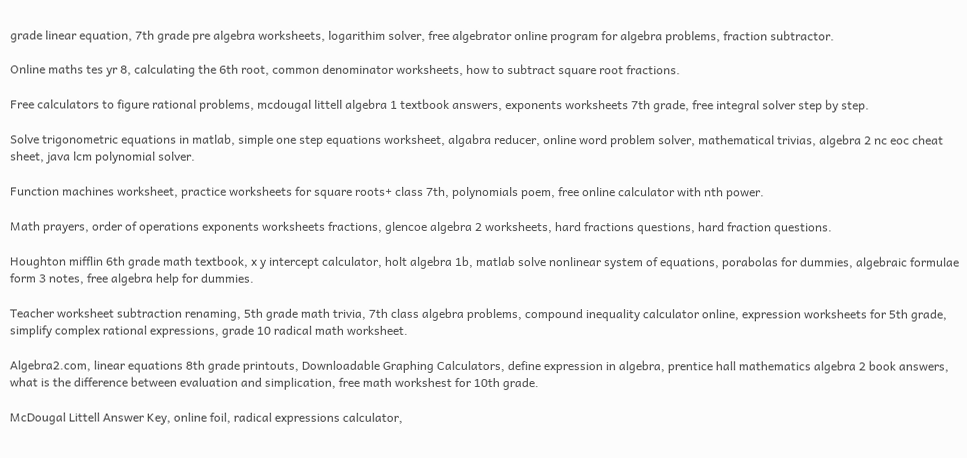grade linear equation, 7th grade pre algebra worksheets, logarithim solver, free algebrator online program for algebra problems, fraction subtractor.

Online maths tes yr 8, calculating the 6th root, common denominator worksheets, how to subtract square root fractions.

Free calculators to figure rational problems, mcdougal littell algebra 1 textbook answers, exponents worksheets 7th grade, free integral solver step by step.

Solve trigonometric equations in matlab, simple one step equations worksheet, algabra reducer, online word problem solver, mathematical trivias, algebra 2 nc eoc cheat sheet, java lcm polynomial solver.

Function machines worksheet, practice worksheets for square roots+ class 7th, polynomials poem, free online calculator with nth power.

Math prayers, order of operations exponents worksheets fractions, glencoe algebra 2 worksheets, hard fractions questions, hard fraction questions.

Houghton mifflin 6th grade math textbook, x y intercept calculator, holt algebra 1b, matlab solve nonlinear system of equations, porabolas for dummies, algebraic formulae form 3 notes, free algebra help for dummies.

Teacher worksheet subtraction renaming, 5th grade math trivia, 7th class algebra problems, compound inequality calculator online, expression worksheets for 5th grade, simplify complex rational expressions, grade 10 radical math worksheet.

Algebra2.com, linear equations 8th grade printouts, Downloadable Graphing Calculators, define expression in algebra, prentice hall mathematics algebra 2 book answers, what is the difference between evaluation and simplication, free math workshest for 10th grade.

McDougal Littell Answer Key, online foil, radical expressions calculator,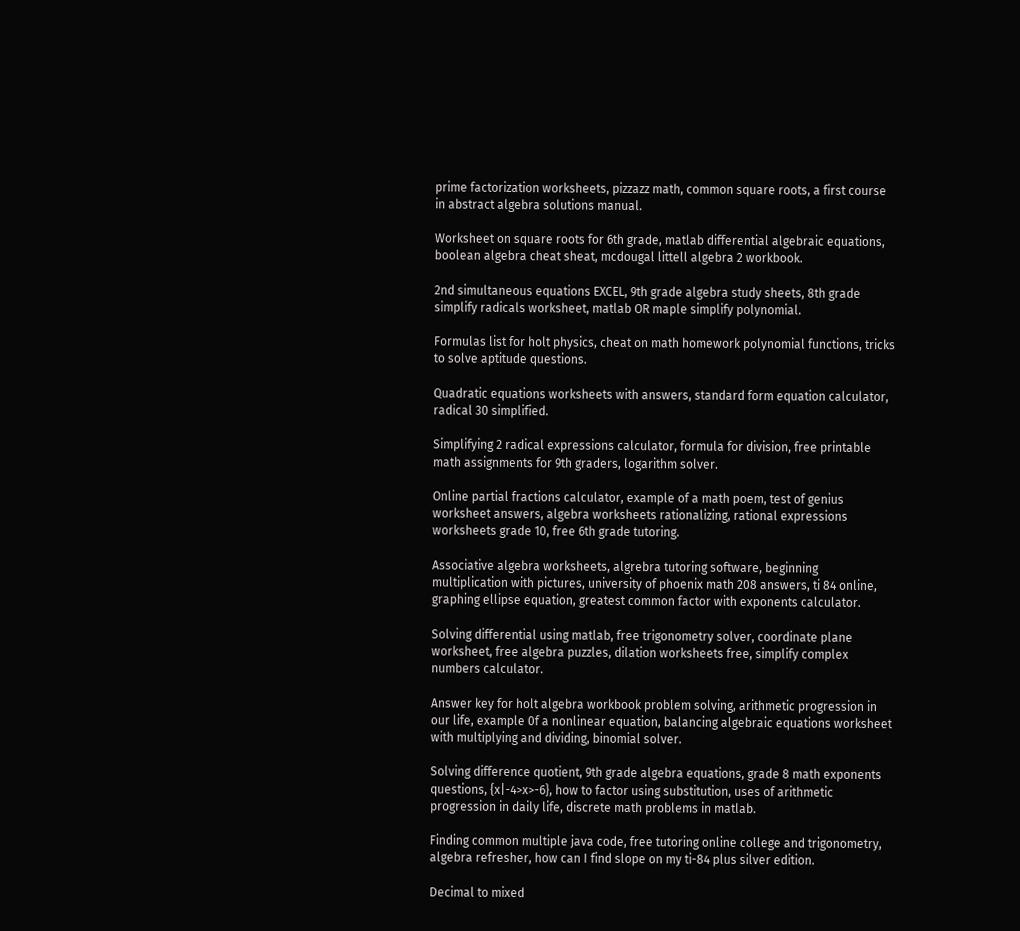prime factorization worksheets, pizzazz math, common square roots, a first course in abstract algebra solutions manual.

Worksheet on square roots for 6th grade, matlab differential algebraic equations, boolean algebra cheat sheat, mcdougal littell algebra 2 workbook.

2nd simultaneous equations EXCEL, 9th grade algebra study sheets, 8th grade simplify radicals worksheet, matlab OR maple simplify polynomial.

Formulas list for holt physics, cheat on math homework polynomial functions, tricks to solve aptitude questions.

Quadratic equations worksheets with answers, standard form equation calculator, radical 30 simplified.

Simplifying 2 radical expressions calculator, formula for division, free printable math assignments for 9th graders, logarithm solver.

Online partial fractions calculator, example of a math poem, test of genius worksheet answers, algebra worksheets rationalizing, rational expressions worksheets grade 10, free 6th grade tutoring.

Associative algebra worksheets, algrebra tutoring software, beginning multiplication with pictures, university of phoenix math 208 answers, ti 84 online, graphing ellipse equation, greatest common factor with exponents calculator.

Solving differential using matlab, free trigonometry solver, coordinate plane worksheet, free algebra puzzles, dilation worksheets free, simplify complex numbers calculator.

Answer key for holt algebra workbook problem solving, arithmetic progression in our life, example 0f a nonlinear equation, balancing algebraic equations worksheet with multiplying and dividing, binomial solver.

Solving difference quotient, 9th grade algebra equations, grade 8 math exponents questions, {x|-4>x>-6}, how to factor using substitution, uses of arithmetic progression in daily life, discrete math problems in matlab.

Finding common multiple java code, free tutoring online college and trigonometry, algebra refresher, how can I find slope on my ti-84 plus silver edition.

Decimal to mixed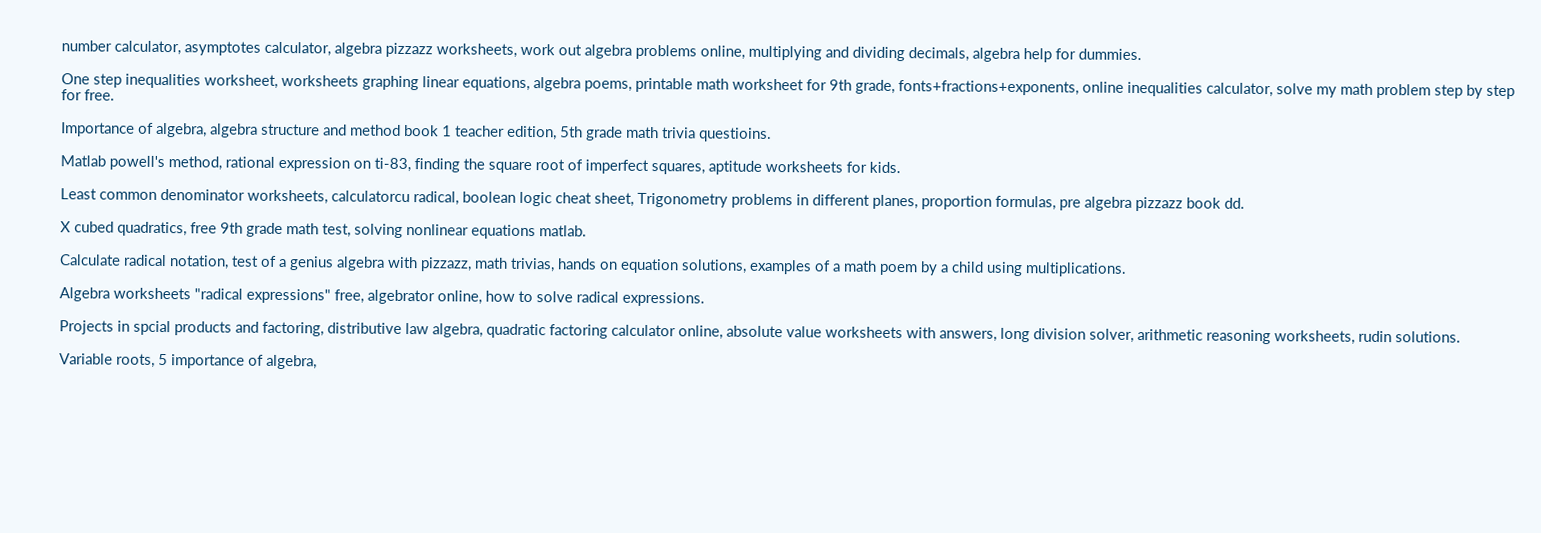number calculator, asymptotes calculator, algebra pizzazz worksheets, work out algebra problems online, multiplying and dividing decimals, algebra help for dummies.

One step inequalities worksheet, worksheets graphing linear equations, algebra poems, printable math worksheet for 9th grade, fonts+fractions+exponents, online inequalities calculator, solve my math problem step by step for free.

Importance of algebra, algebra structure and method book 1 teacher edition, 5th grade math trivia questioins.

Matlab powell's method, rational expression on ti-83, finding the square root of imperfect squares, aptitude worksheets for kids.

Least common denominator worksheets, calculatorcu radical, boolean logic cheat sheet, Trigonometry problems in different planes, proportion formulas, pre algebra pizzazz book dd.

X cubed quadratics, free 9th grade math test, solving nonlinear equations matlab.

Calculate radical notation, test of a genius algebra with pizzazz, math trivias, hands on equation solutions, examples of a math poem by a child using multiplications.

Algebra worksheets "radical expressions" free, algebrator online, how to solve radical expressions.

Projects in spcial products and factoring, distributive law algebra, quadratic factoring calculator online, absolute value worksheets with answers, long division solver, arithmetic reasoning worksheets, rudin solutions.

Variable roots, 5 importance of algebra,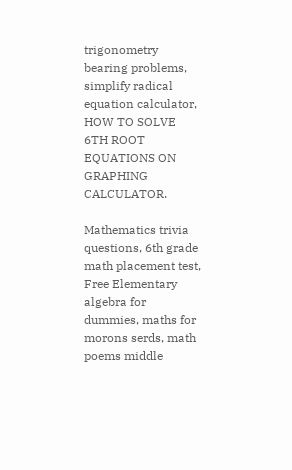trigonometry bearing problems, simplify radical equation calculator, HOW TO SOLVE 6TH ROOT EQUATIONS ON GRAPHING CALCULATOR.

Mathematics trivia questions, 6th grade math placement test, Free Elementary algebra for dummies, maths for morons serds, math poems middle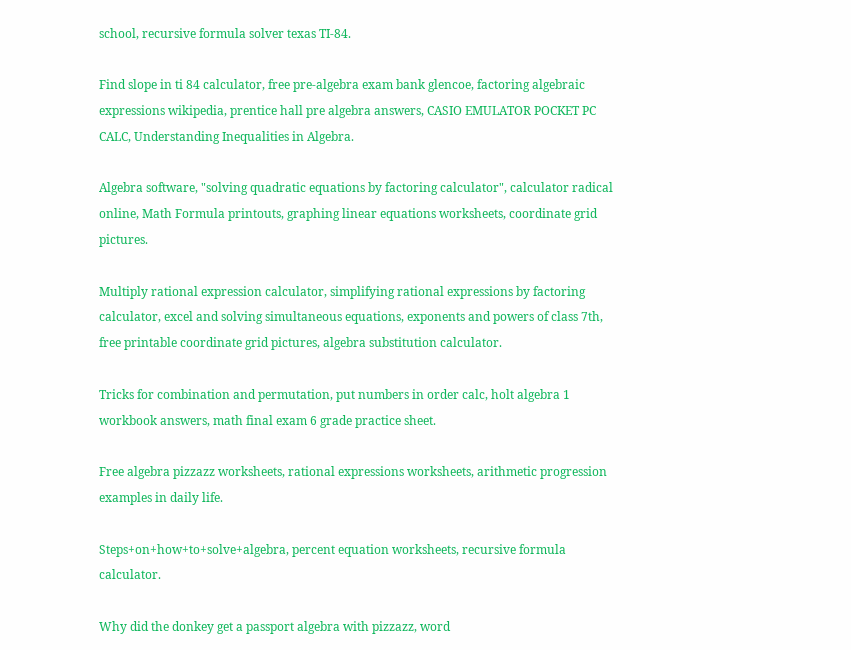school, recursive formula solver texas TI-84.

Find slope in ti 84 calculator, free pre-algebra exam bank glencoe, factoring algebraic expressions wikipedia, prentice hall pre algebra answers, CASIO EMULATOR POCKET PC CALC, Understanding Inequalities in Algebra.

Algebra software, "solving quadratic equations by factoring calculator", calculator radical online, Math Formula printouts, graphing linear equations worksheets, coordinate grid pictures.

Multiply rational expression calculator, simplifying rational expressions by factoring calculator, excel and solving simultaneous equations, exponents and powers of class 7th, free printable coordinate grid pictures, algebra substitution calculator.

Tricks for combination and permutation, put numbers in order calc, holt algebra 1 workbook answers, math final exam 6 grade practice sheet.

Free algebra pizzazz worksheets, rational expressions worksheets, arithmetic progression examples in daily life.

Steps+on+how+to+solve+algebra, percent equation worksheets, recursive formula calculator.

Why did the donkey get a passport algebra with pizzazz, word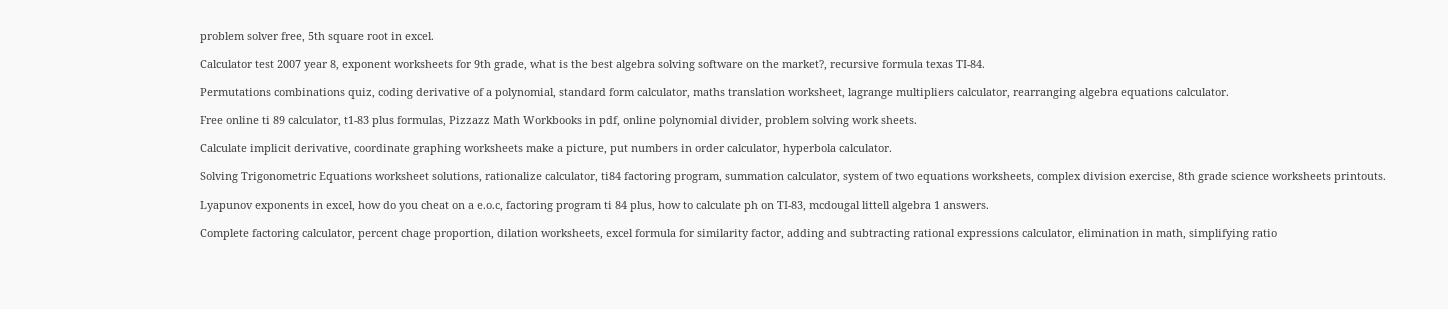problem solver free, 5th square root in excel.

Calculator test 2007 year 8, exponent worksheets for 9th grade, what is the best algebra solving software on the market?, recursive formula texas TI-84.

Permutations combinations quiz, coding derivative of a polynomial, standard form calculator, maths translation worksheet, lagrange multipliers calculator, rearranging algebra equations calculator.

Free online ti 89 calculator, t1-83 plus formulas, Pizzazz Math Workbooks in pdf, online polynomial divider, problem solving work sheets.

Calculate implicit derivative, coordinate graphing worksheets make a picture, put numbers in order calculator, hyperbola calculator.

Solving Trigonometric Equations worksheet solutions, rationalize calculator, ti84 factoring program, summation calculator, system of two equations worksheets, complex division exercise, 8th grade science worksheets printouts.

Lyapunov exponents in excel, how do you cheat on a e.o.c, factoring program ti 84 plus, how to calculate ph on TI-83, mcdougal littell algebra 1 answers.

Complete factoring calculator, percent chage proportion, dilation worksheets, excel formula for similarity factor, adding and subtracting rational expressions calculator, elimination in math, simplifying ratio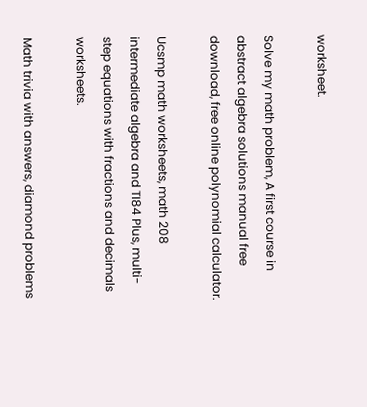worksheet.

Solve my math problem, A first course in abstract algebra solutions manual free download, free online polynomial calculator.

Ucsmp math worksheets, math 208 intermediate algebra and TI84 Plus, multi-step equations with fractions and decimals worksheets.

Math trivia with answers, diamond problems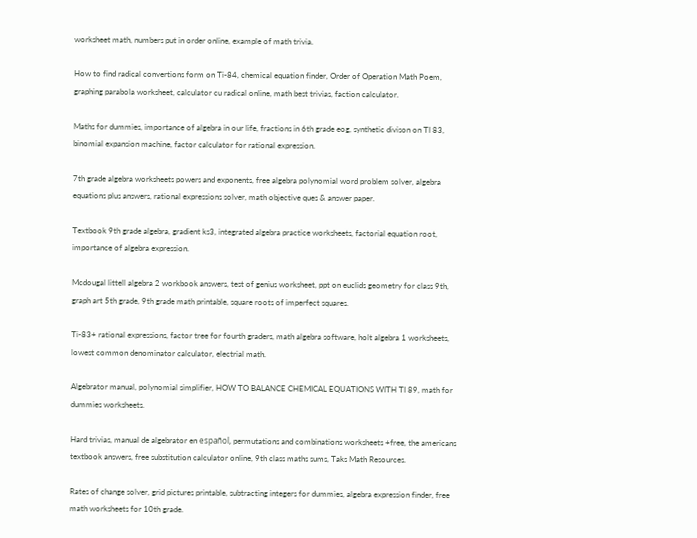worksheet math, numbers put in order online, example of math trivia.

How to find radical convertions form on Ti-84, chemical equation finder, Order of Operation Math Poem, graphing parabola worksheet, calculator cu radical online, math best trivias, faction calculator.

Maths for dummies, importance of algebra in our life, fractions in 6th grade eog, synthetic divison on TI 83, binomial expansion machine, factor calculator for rational expression.

7th grade algebra worksheets powers and exponents, free algebra polynomial word problem solver, algebra equations plus answers, rational expressions solver, math objective ques & answer paper.

Textbook 9th grade algebra, gradient ks3, integrated algebra practice worksheets, factorial equation root, importance of algebra expression.

Mcdougal littell algebra 2 workbook answers, test of genius worksheet, ppt on euclids geometry for class 9th, graph art 5th grade, 9th grade math printable, square roots of imperfect squares.

Ti-83+ rational expressions, factor tree for fourth graders, math algebra software, holt algebra 1 worksheets, lowest common denominator calculator, electrial math.

Algebrator manual, polynomial simplifier, HOW TO BALANCE CHEMICAL EQUATIONS WITH TI 89, math for dummies worksheets.

Hard trivias, manual de algebrator en español, permutations and combinations worksheets +free, the americans textbook answers, free substitution calculator online, 9th class maths sums, Taks Math Resources.

Rates of change solver, grid pictures printable, subtracting integers for dummies, algebra expression finder, free math worksheets for 10th grade.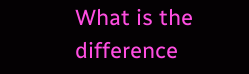What is the difference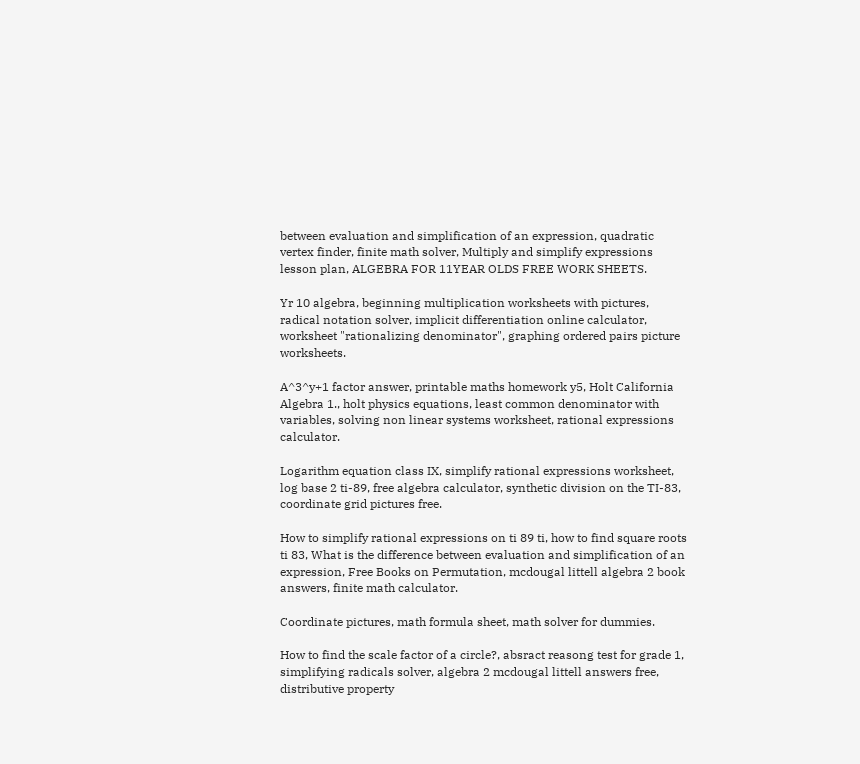between evaluation and simplification of an expression, quadratic vertex finder, finite math solver, Multiply and simplify expressions lesson plan, ALGEBRA FOR 11YEAR OLDS FREE WORK SHEETS.

Yr 10 algebra, beginning multiplication worksheets with pictures, radical notation solver, implicit differentiation online calculator, worksheet "rationalizing denominator", graphing ordered pairs picture worksheets.

A^3^y+1 factor answer, printable maths homework y5, Holt California Algebra 1., holt physics equations, least common denominator with variables, solving non linear systems worksheet, rational expressions calculator.

Logarithm equation class IX, simplify rational expressions worksheet, log base 2 ti-89, free algebra calculator, synthetic division on the TI-83, coordinate grid pictures free.

How to simplify rational expressions on ti 89 ti, how to find square roots ti 83, What is the difference between evaluation and simplification of an expression, Free Books on Permutation, mcdougal littell algebra 2 book answers, finite math calculator.

Coordinate pictures, math formula sheet, math solver for dummies.

How to find the scale factor of a circle?, absract reasong test for grade 1, simplifying radicals solver, algebra 2 mcdougal littell answers free, distributive property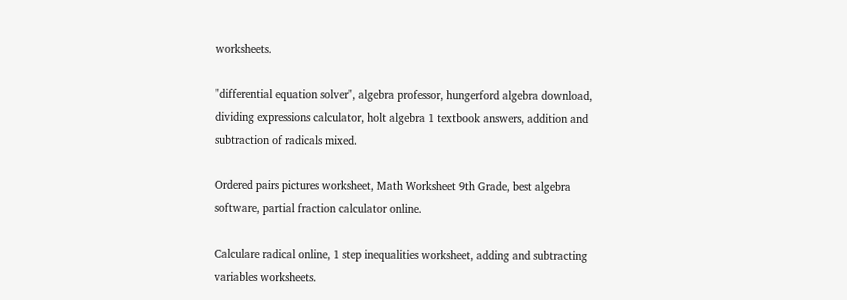worksheets.

"differential equation solver", algebra professor, hungerford algebra download, dividing expressions calculator, holt algebra 1 textbook answers, addition and subtraction of radicals mixed.

Ordered pairs pictures worksheet, Math Worksheet 9th Grade, best algebra software, partial fraction calculator online.

Calculare radical online, 1 step inequalities worksheet, adding and subtracting variables worksheets.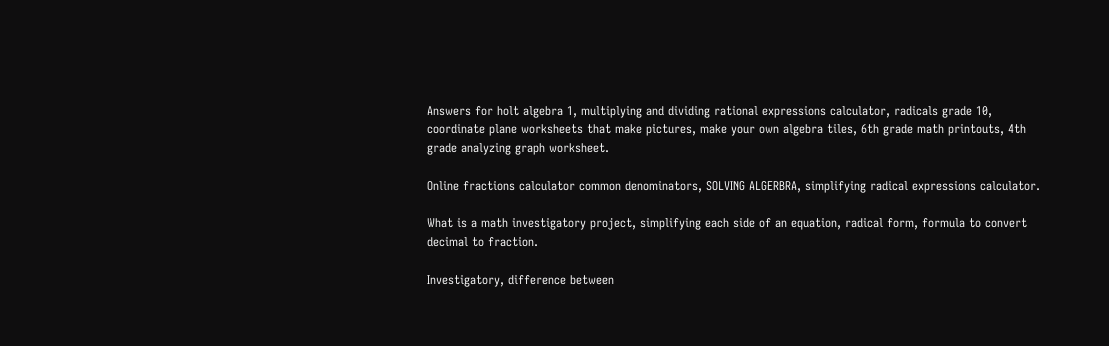Answers for holt algebra 1, multiplying and dividing rational expressions calculator, radicals grade 10, coordinate plane worksheets that make pictures, make your own algebra tiles, 6th grade math printouts, 4th grade analyzing graph worksheet.

Online fractions calculator common denominators, SOLVING ALGERBRA, simplifying radical expressions calculator.

What is a math investigatory project, simplifying each side of an equation, radical form, formula to convert decimal to fraction.

Investigatory, difference between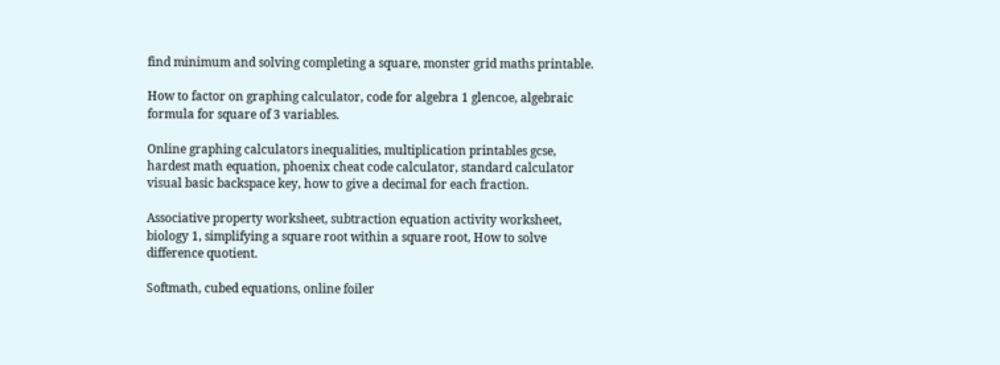find minimum and solving completing a square, monster grid maths printable.

How to factor on graphing calculator, code for algebra 1 glencoe, algebraic formula for square of 3 variables.

Online graphing calculators inequalities, multiplication printables gcse, hardest math equation, phoenix cheat code calculator, standard calculator visual basic backspace key, how to give a decimal for each fraction.

Associative property worksheet, subtraction equation activity worksheet, biology 1, simplifying a square root within a square root, How to solve difference quotient.

Softmath, cubed equations, online foiler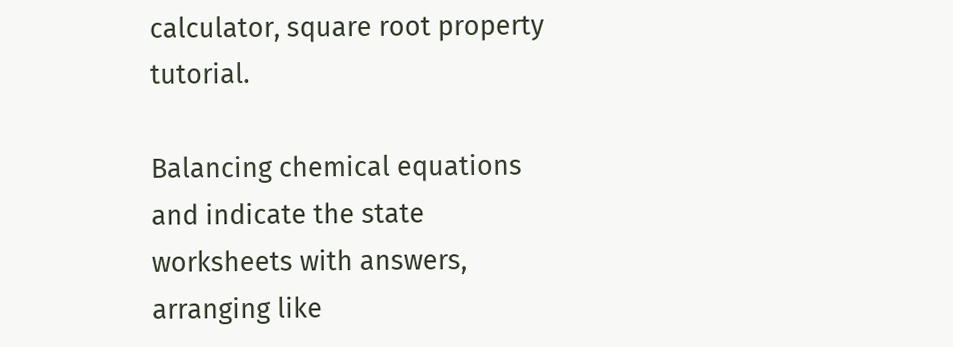calculator, square root property tutorial.

Balancing chemical equations and indicate the state worksheets with answers, arranging like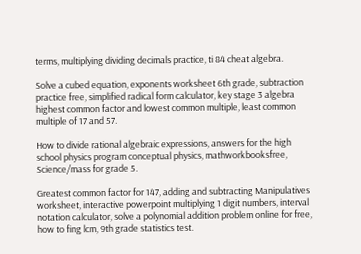terms, multiplying dividing decimals practice, ti 84 cheat algebra.

Solve a cubed equation, exponents worksheet 6th grade, subtraction practice free, simplified radical form calculator, key stage 3 algebra highest common factor and lowest common multiple, least common multiple of 17 and 57.

How to divide rational algebraic expressions, answers for the high school physics program conceptual physics, mathworkbooksfree, Science/mass for grade 5.

Greatest common factor for 147, adding and subtracting Manipulatives worksheet, interactive powerpoint multiplying 1 digit numbers, interval notation calculator, solve a polynomial addition problem online for free, how to fing lcm, 9th grade statistics test.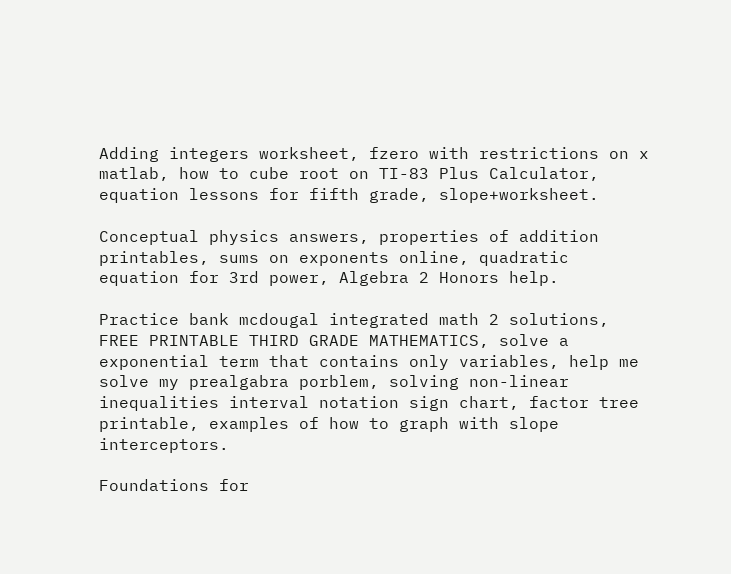Adding integers worksheet, fzero with restrictions on x matlab, how to cube root on TI-83 Plus Calculator, equation lessons for fifth grade, slope+worksheet.

Conceptual physics answers, properties of addition printables, sums on exponents online, quadratic equation for 3rd power, Algebra 2 Honors help.

Practice bank mcdougal integrated math 2 solutions, FREE PRINTABLE THIRD GRADE MATHEMATICS, solve a exponential term that contains only variables, help me solve my prealgabra porblem, solving non-linear inequalities interval notation sign chart, factor tree printable, examples of how to graph with slope interceptors.

Foundations for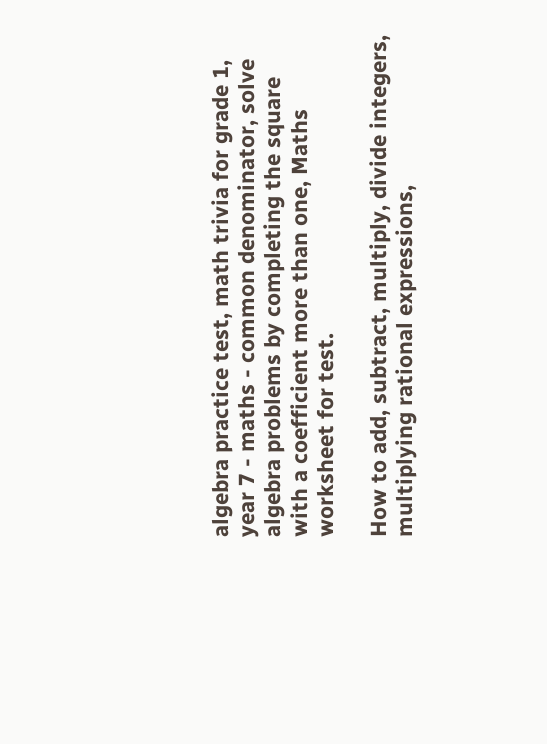algebra practice test, math trivia for grade 1, year 7 - maths - common denominator, solve algebra problems by completing the square with a coefficient more than one, Maths worksheet for test.

How to add, subtract, multiply, divide integers, multiplying rational expressions,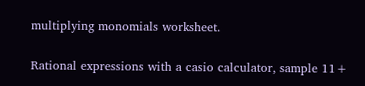multiplying monomials worksheet.

Rational expressions with a casio calculator, sample 11+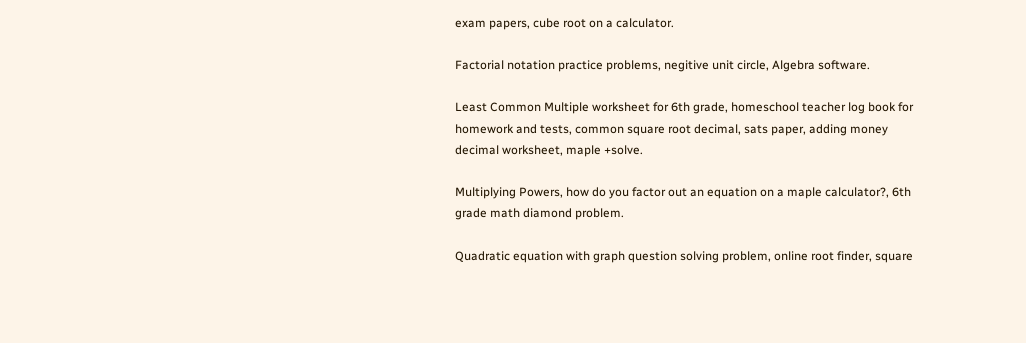exam papers, cube root on a calculator.

Factorial notation practice problems, negitive unit circle, Algebra software.

Least Common Multiple worksheet for 6th grade, homeschool teacher log book for homework and tests, common square root decimal, sats paper, adding money decimal worksheet, maple +solve.

Multiplying Powers, how do you factor out an equation on a maple calculator?, 6th grade math diamond problem.

Quadratic equation with graph question solving problem, online root finder, square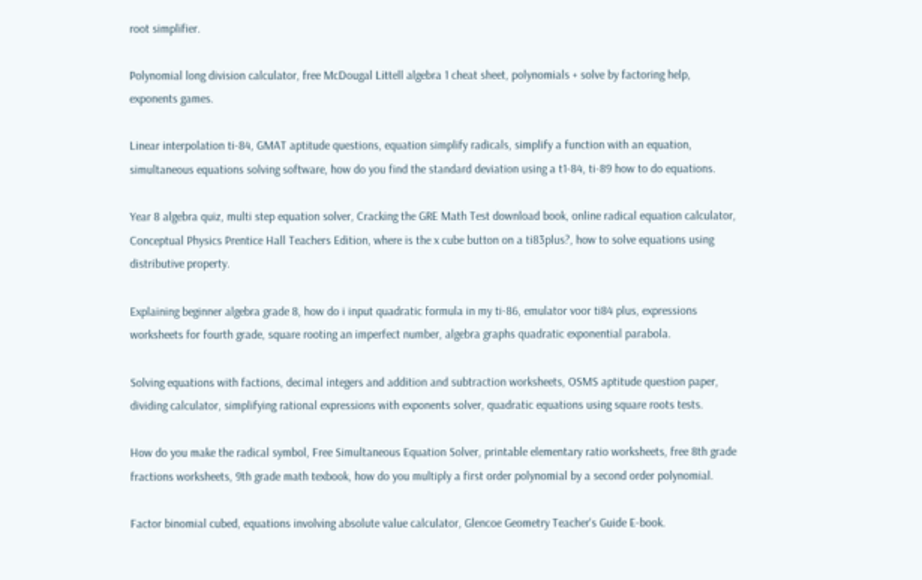root simplifier.

Polynomial long division calculator, free McDougal Littell algebra 1 cheat sheet, polynomials + solve by factoring help, exponents games.

Linear interpolation ti-84, GMAT aptitude questions, equation simplify radicals, simplify a function with an equation, simultaneous equations solving software, how do you find the standard deviation using a t1-84, ti-89 how to do equations.

Year 8 algebra quiz, multi step equation solver, Cracking the GRE Math Test download book, online radical equation calculator, Conceptual Physics Prentice Hall Teachers Edition, where is the x cube button on a ti83plus?, how to solve equations using distributive property.

Explaining beginner algebra grade 8, how do i input quadratic formula in my ti-86, emulator voor ti84 plus, expressions worksheets for fourth grade, square rooting an imperfect number, algebra graphs quadratic exponential parabola.

Solving equations with factions, decimal integers and addition and subtraction worksheets, OSMS aptitude question paper, dividing calculator, simplifying rational expressions with exponents solver, quadratic equations using square roots tests.

How do you make the radical symbol, Free Simultaneous Equation Solver, printable elementary ratio worksheets, free 8th grade fractions worksheets, 9th grade math texbook, how do you multiply a first order polynomial by a second order polynomial.

Factor binomial cubed, equations involving absolute value calculator, Glencoe Geometry Teacher's Guide E-book.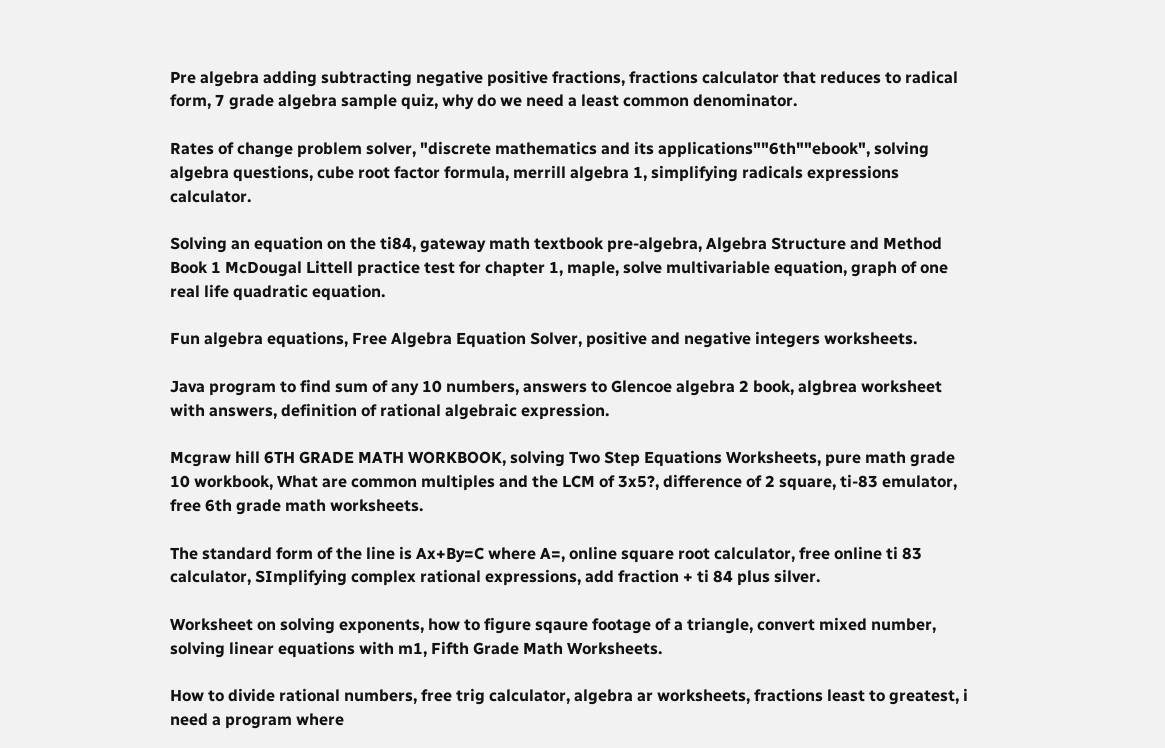Pre algebra adding subtracting negative positive fractions, fractions calculator that reduces to radical form, 7 grade algebra sample quiz, why do we need a least common denominator.

Rates of change problem solver, "discrete mathematics and its applications""6th""ebook", solving algebra questions, cube root factor formula, merrill algebra 1, simplifying radicals expressions calculator.

Solving an equation on the ti84, gateway math textbook pre-algebra, Algebra Structure and Method Book 1 McDougal Littell practice test for chapter 1, maple, solve multivariable equation, graph of one real life quadratic equation.

Fun algebra equations, Free Algebra Equation Solver, positive and negative integers worksheets.

Java program to find sum of any 10 numbers, answers to Glencoe algebra 2 book, algbrea worksheet with answers, definition of rational algebraic expression.

Mcgraw hill 6TH GRADE MATH WORKBOOK, solving Two Step Equations Worksheets, pure math grade 10 workbook, What are common multiples and the LCM of 3x5?, difference of 2 square, ti-83 emulator, free 6th grade math worksheets.

The standard form of the line is Ax+By=C where A=, online square root calculator, free online ti 83 calculator, SImplifying complex rational expressions, add fraction + ti 84 plus silver.

Worksheet on solving exponents, how to figure sqaure footage of a triangle, convert mixed number, solving linear equations with m1, Fifth Grade Math Worksheets.

How to divide rational numbers, free trig calculator, algebra ar worksheets, fractions least to greatest, i need a program where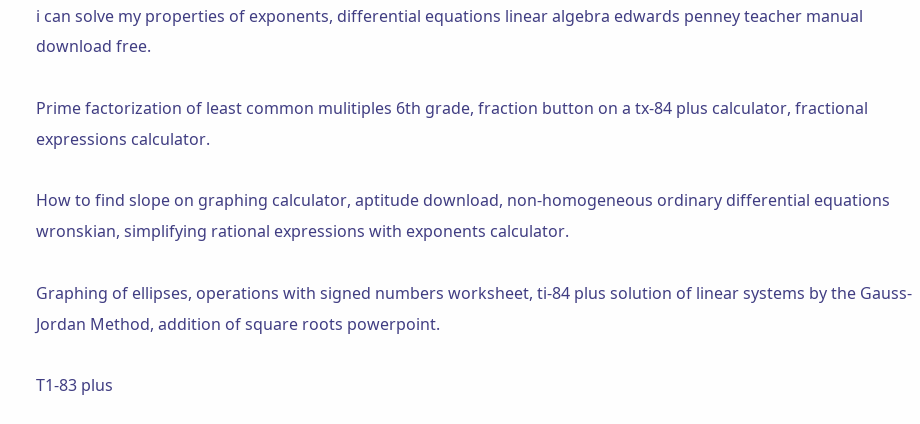i can solve my properties of exponents, differential equations linear algebra edwards penney teacher manual download free.

Prime factorization of least common mulitiples 6th grade, fraction button on a tx-84 plus calculator, fractional expressions calculator.

How to find slope on graphing calculator, aptitude download, non-homogeneous ordinary differential equations wronskian, simplifying rational expressions with exponents calculator.

Graphing of ellipses, operations with signed numbers worksheet, ti-84 plus solution of linear systems by the Gauss- Jordan Method, addition of square roots powerpoint.

T1-83 plus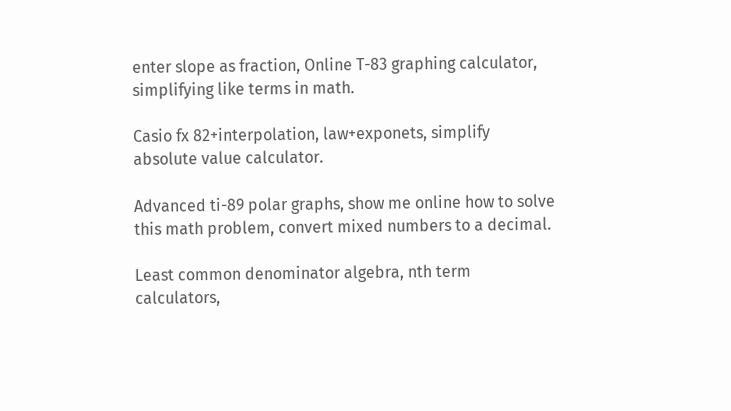enter slope as fraction, Online T-83 graphing calculator, simplifying like terms in math.

Casio fx 82+interpolation, law+exponets, simplify absolute value calculator.

Advanced ti-89 polar graphs, show me online how to solve this math problem, convert mixed numbers to a decimal.

Least common denominator algebra, nth term calculators,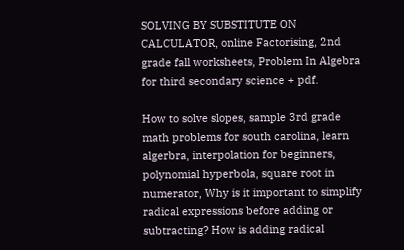SOLVING BY SUBSTITUTE ON CALCULATOR, online Factorising, 2nd grade fall worksheets, Problem In Algebra for third secondary science + pdf.

How to solve slopes, sample 3rd grade math problems for south carolina, learn algerbra, interpolation for beginners, polynomial hyperbola, square root in numerator, Why is it important to simplify radical expressions before adding or subtracting? How is adding radical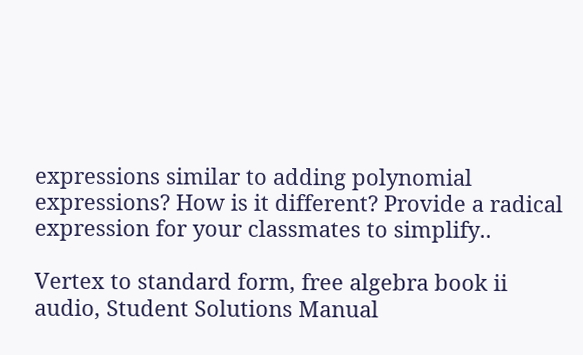expressions similar to adding polynomial expressions? How is it different? Provide a radical expression for your classmates to simplify..

Vertex to standard form, free algebra book ii audio, Student Solutions Manual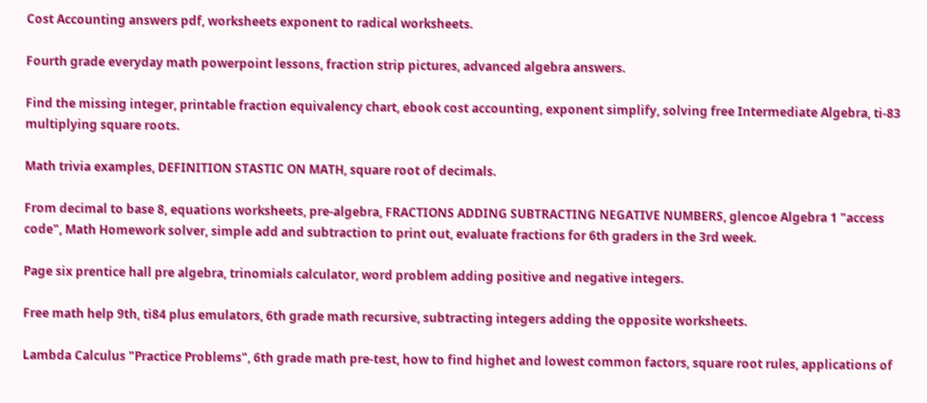Cost Accounting answers pdf, worksheets exponent to radical worksheets.

Fourth grade everyday math powerpoint lessons, fraction strip pictures, advanced algebra answers.

Find the missing integer, printable fraction equivalency chart, ebook cost accounting, exponent simplify, solving free Intermediate Algebra, ti-83 multiplying square roots.

Math trivia examples, DEFINITION STASTIC ON MATH, square root of decimals.

From decimal to base 8, equations worksheets, pre-algebra, FRACTIONS ADDING SUBTRACTING NEGATIVE NUMBERS, glencoe Algebra 1 "access code", Math Homework solver, simple add and subtraction to print out, evaluate fractions for 6th graders in the 3rd week.

Page six prentice hall pre algebra, trinomials calculator, word problem adding positive and negative integers.

Free math help 9th, ti84 plus emulators, 6th grade math recursive, subtracting integers adding the opposite worksheets.

Lambda Calculus "Practice Problems", 6th grade math pre-test, how to find highet and lowest common factors, square root rules, applications of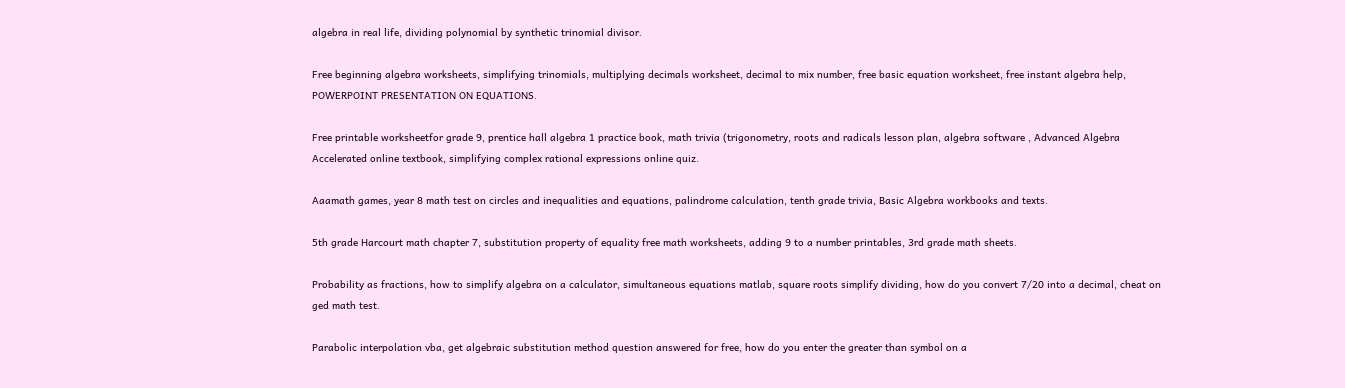algebra in real life, dividing polynomial by synthetic trinomial divisor.

Free beginning algebra worksheets, simplifying trinomials, multiplying decimals worksheet, decimal to mix number, free basic equation worksheet, free instant algebra help, POWERPOINT PRESENTATION ON EQUATIONS.

Free printable worksheetfor grade 9, prentice hall algebra 1 practice book, math trivia (trigonometry, roots and radicals lesson plan, algebra software , Advanced Algebra Accelerated online textbook, simplifying complex rational expressions online quiz.

Aaamath games, year 8 math test on circles and inequalities and equations, palindrome calculation, tenth grade trivia, Basic Algebra workbooks and texts.

5th grade Harcourt math chapter 7, substitution property of equality free math worksheets, adding 9 to a number printables, 3rd grade math sheets.

Probability as fractions, how to simplify algebra on a calculator, simultaneous equations matlab, square roots simplify dividing, how do you convert 7/20 into a decimal, cheat on ged math test.

Parabolic interpolation vba, get algebraic substitution method question answered for free, how do you enter the greater than symbol on a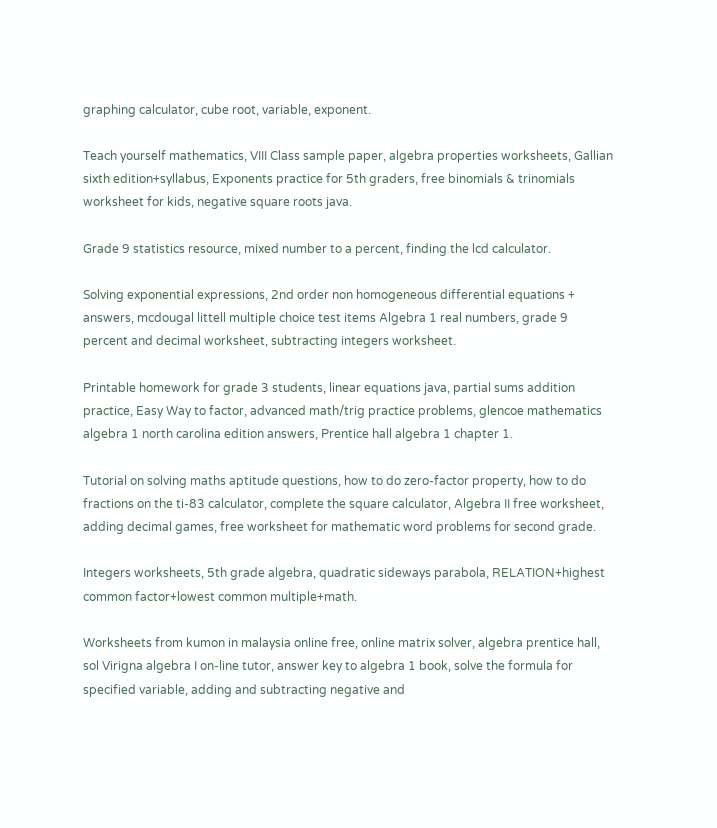graphing calculator, cube root, variable, exponent.

Teach yourself mathematics, VIII Class sample paper, algebra properties worksheets, Gallian sixth edition+syllabus, Exponents practice for 5th graders, free binomials & trinomials worksheet for kids, negative square roots java.

Grade 9 statistics resource, mixed number to a percent, finding the lcd calculator.

Solving exponential expressions, 2nd order non homogeneous differential equations + answers, mcdougal littell multiple choice test items Algebra 1 real numbers, grade 9 percent and decimal worksheet, subtracting integers worksheet.

Printable homework for grade 3 students, linear equations java, partial sums addition practice, Easy Way to factor, advanced math/trig practice problems, glencoe mathematics algebra 1 north carolina edition answers, Prentice hall algebra 1 chapter 1.

Tutorial on solving maths aptitude questions, how to do zero-factor property, how to do fractions on the ti-83 calculator, complete the square calculator, Algebra II free worksheet, adding decimal games, free worksheet for mathematic word problems for second grade.

Integers worksheets, 5th grade algebra, quadratic sideways parabola, RELATION+highest common factor+lowest common multiple+math.

Worksheets from kumon in malaysia online free, online matrix solver, algebra prentice hall, sol Virigna algebra I on-line tutor, answer key to algebra 1 book, solve the formula for specified variable, adding and subtracting negative and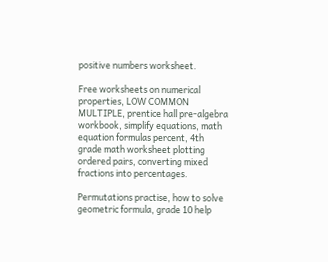positive numbers worksheet.

Free worksheets on numerical properties, LOW COMMON MULTIPLE, prentice hall pre-algebra workbook, simplify equations, math equation formulas percent, 4th grade math worksheet plotting ordered pairs, converting mixed fractions into percentages.

Permutations practise, how to solve geometric formula, grade 10 help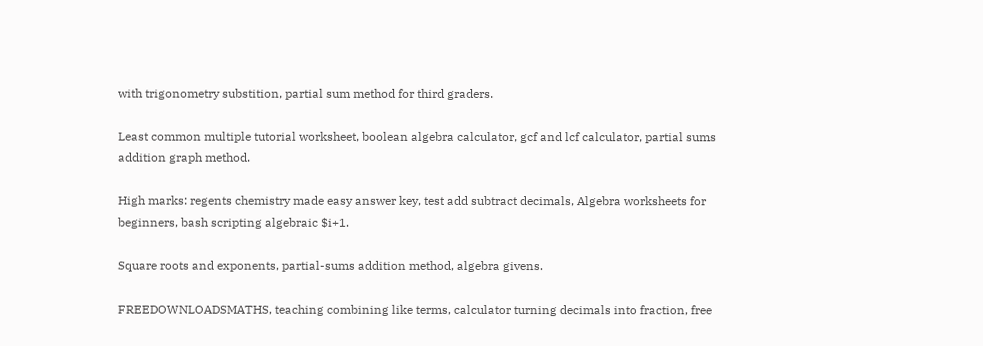with trigonometry substition, partial sum method for third graders.

Least common multiple tutorial worksheet, boolean algebra calculator, gcf and lcf calculator, partial sums addition graph method.

High marks: regents chemistry made easy answer key, test add subtract decimals, Algebra worksheets for beginners, bash scripting algebraic $i+1.

Square roots and exponents, partial-sums addition method, algebra givens.

FREEDOWNLOADSMATHS, teaching combining like terms, calculator turning decimals into fraction, free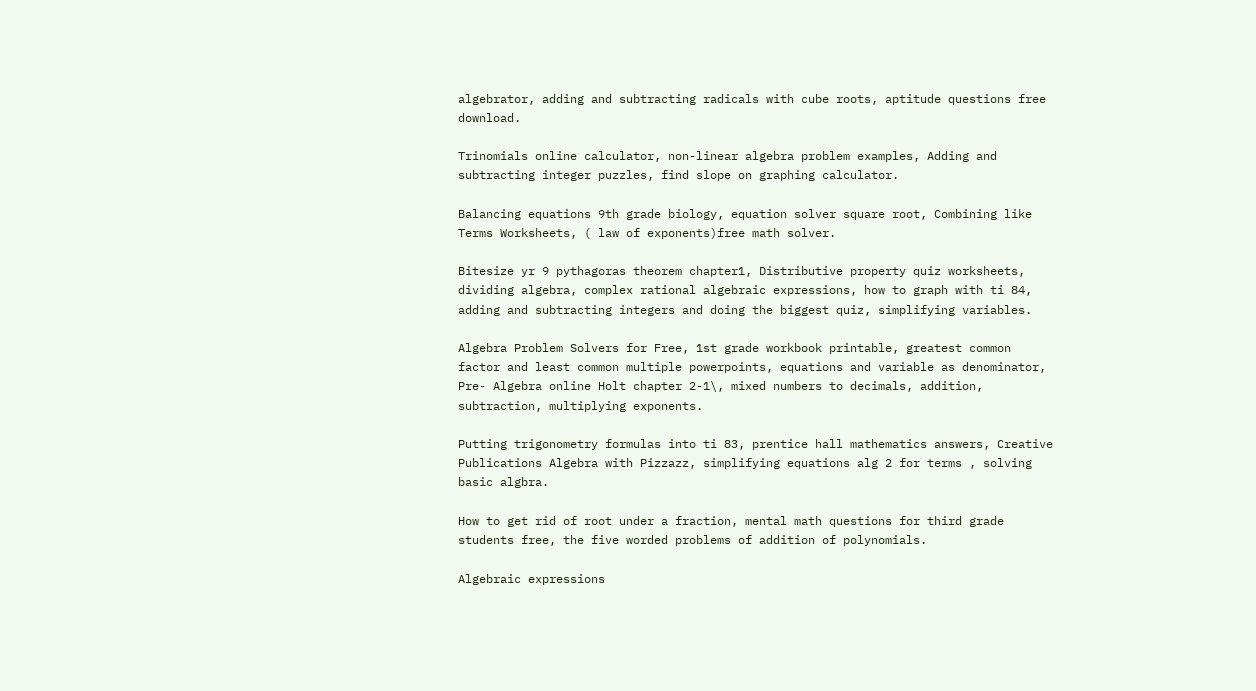algebrator, adding and subtracting radicals with cube roots, aptitude questions free download.

Trinomials online calculator, non-linear algebra problem examples, Adding and subtracting integer puzzles, find slope on graphing calculator.

Balancing equations 9th grade biology, equation solver square root, Combining like Terms Worksheets, ( law of exponents)free math solver.

Bitesize yr 9 pythagoras theorem chapter1, Distributive property quiz worksheets, dividing algebra, complex rational algebraic expressions, how to graph with ti 84, adding and subtracting integers and doing the biggest quiz, simplifying variables.

Algebra Problem Solvers for Free, 1st grade workbook printable, greatest common factor and least common multiple powerpoints, equations and variable as denominator, Pre- Algebra online Holt chapter 2-1\, mixed numbers to decimals, addition, subtraction, multiplying exponents.

Putting trigonometry formulas into ti 83, prentice hall mathematics answers, Creative Publications Algebra with Pizzazz, simplifying equations alg 2 for terms , solving basic algbra.

How to get rid of root under a fraction, mental math questions for third grade students free, the five worded problems of addition of polynomials.

Algebraic expressions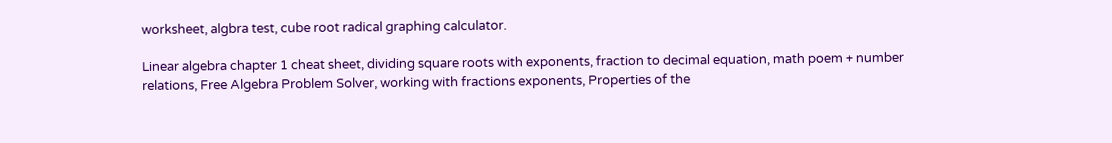worksheet, algbra test, cube root radical graphing calculator.

Linear algebra chapter 1 cheat sheet, dividing square roots with exponents, fraction to decimal equation, math poem + number relations, Free Algebra Problem Solver, working with fractions exponents, Properties of the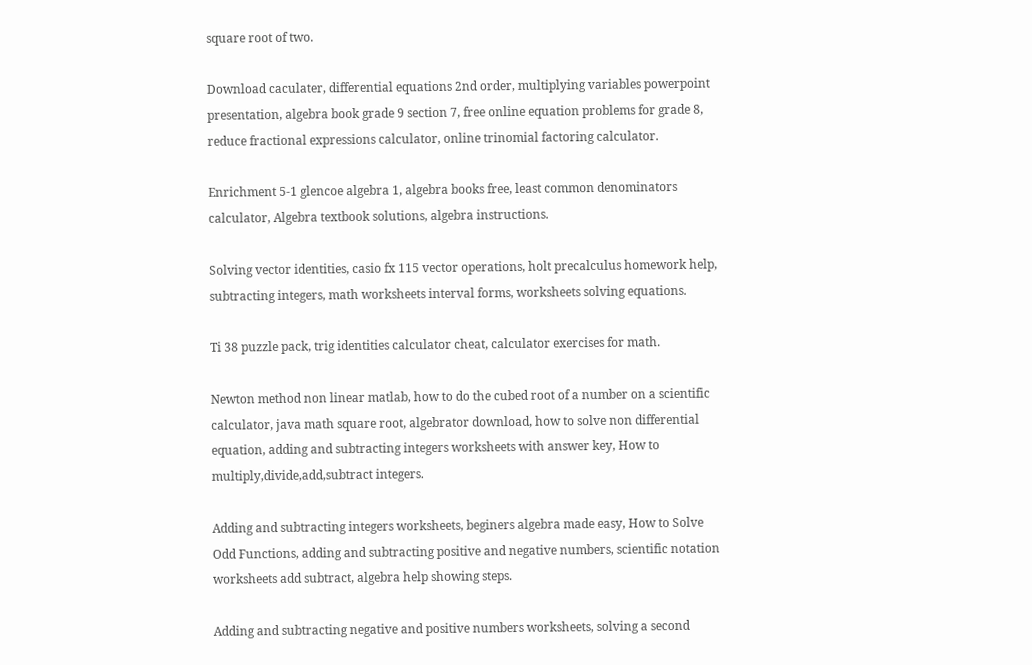square root of two.

Download caculater, differential equations 2nd order, multiplying variables powerpoint presentation, algebra book grade 9 section 7, free online equation problems for grade 8, reduce fractional expressions calculator, online trinomial factoring calculator.

Enrichment 5-1 glencoe algebra 1, algebra books free, least common denominators calculator, Algebra textbook solutions, algebra instructions.

Solving vector identities, casio fx 115 vector operations, holt precalculus homework help, subtracting integers, math worksheets interval forms, worksheets solving equations.

Ti 38 puzzle pack, trig identities calculator cheat, calculator exercises for math.

Newton method non linear matlab, how to do the cubed root of a number on a scientific calculator, java math square root, algebrator download, how to solve non differential equation, adding and subtracting integers worksheets with answer key, How to multiply,divide,add,subtract integers.

Adding and subtracting integers worksheets, beginers algebra made easy, How to Solve Odd Functions, adding and subtracting positive and negative numbers, scientific notation worksheets add subtract, algebra help showing steps.

Adding and subtracting negative and positive numbers worksheets, solving a second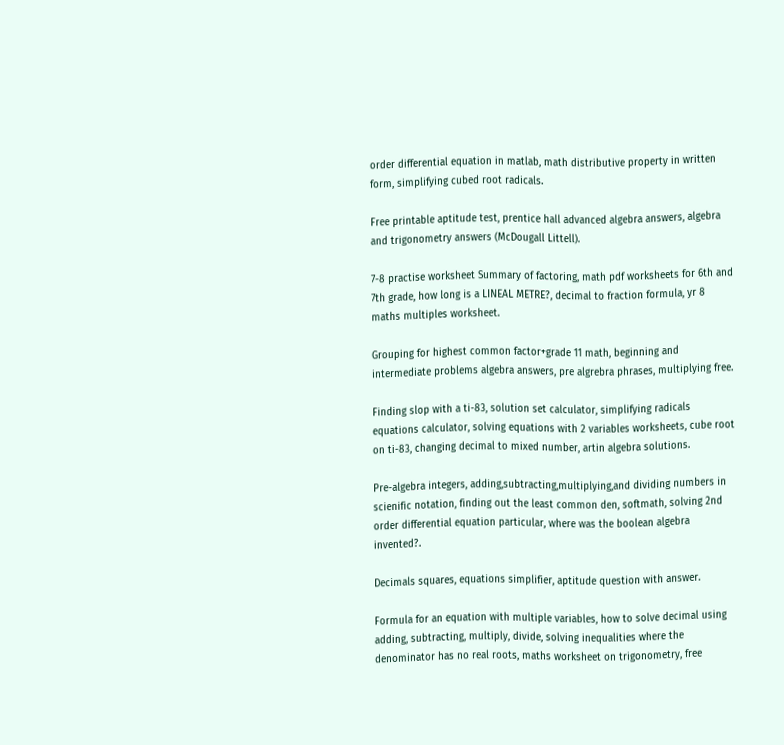order differential equation in matlab, math distributive property in written form, simplifying cubed root radicals.

Free printable aptitude test, prentice hall advanced algebra answers, algebra and trigonometry answers (McDougall Littell).

7-8 practise worksheet Summary of factoring, math pdf worksheets for 6th and 7th grade, how long is a LINEAL METRE?, decimal to fraction formula, yr 8 maths multiples worksheet.

Grouping for highest common factor+grade 11 math, beginning and intermediate problems algebra answers, pre algrebra phrases, multiplying free.

Finding slop with a ti-83, solution set calculator, simplifying radicals equations calculator, solving equations with 2 variables worksheets, cube root on ti-83, changing decimal to mixed number, artin algebra solutions.

Pre-algebra integers, adding,subtracting,multiplying,and dividing numbers in scienific notation, finding out the least common den, softmath, solving 2nd order differential equation particular, where was the boolean algebra invented?.

Decimals squares, equations simplifier, aptitude question with answer.

Formula for an equation with multiple variables, how to solve decimal using adding, subtracting, multiply, divide, solving inequalities where the denominator has no real roots, maths worksheet on trigonometry, free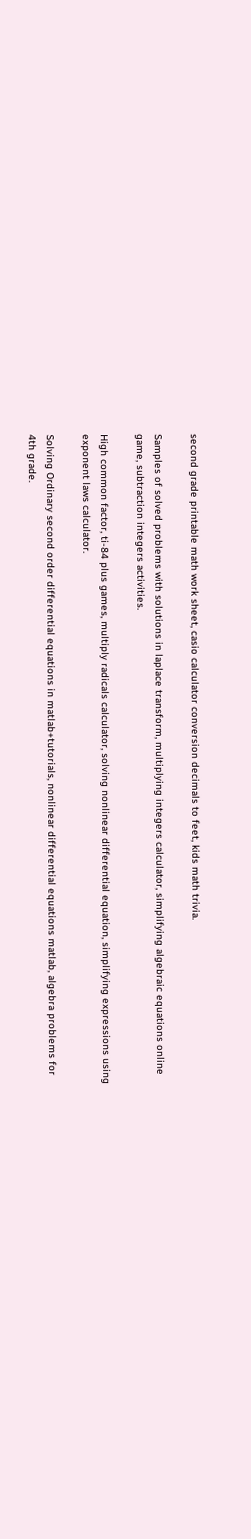second grade printable math work sheet, casio calculator conversion decimals to feet, kids math trivia.

Samples of solved problems with solutions in laplace transform, multiplying integers calculator, simplifying algebraic equations online game, subtraction integers activities.

High common factor, ti-84 plus games, multiply radicals calculator, solving nonlinear differential equation, simplifying expressions using exponent laws calculator.

Solving Ordinary second order differential equations in matlab+tutorials, nonlinear differential equations matlab, algebra problems for 4th grade.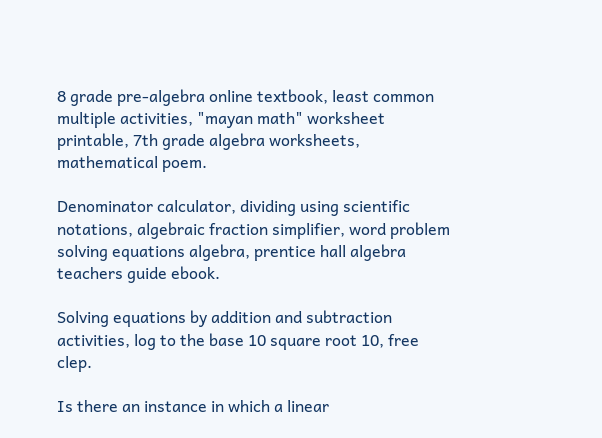8 grade pre-algebra online textbook, least common multiple activities, "mayan math" worksheet printable, 7th grade algebra worksheets, mathematical poem.

Denominator calculator, dividing using scientific notations, algebraic fraction simplifier, word problem solving equations algebra, prentice hall algebra teachers guide ebook.

Solving equations by addition and subtraction activities, log to the base 10 square root 10, free clep.

Is there an instance in which a linear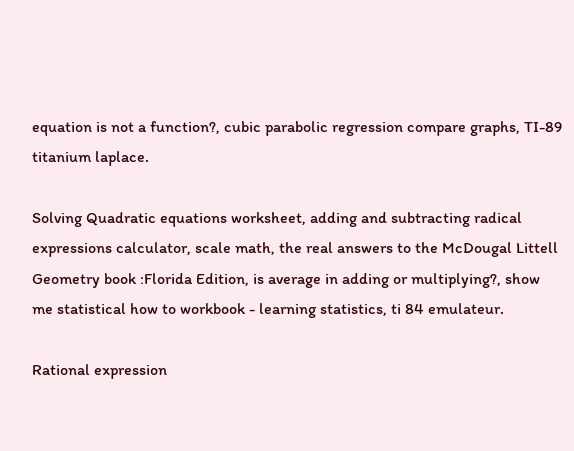equation is not a function?, cubic parabolic regression compare graphs, TI-89 titanium laplace.

Solving Quadratic equations worksheet, adding and subtracting radical expressions calculator, scale math, the real answers to the McDougal Littell Geometry book :Florida Edition, is average in adding or multiplying?, show me statistical how to workbook - learning statistics, ti 84 emulateur.

Rational expression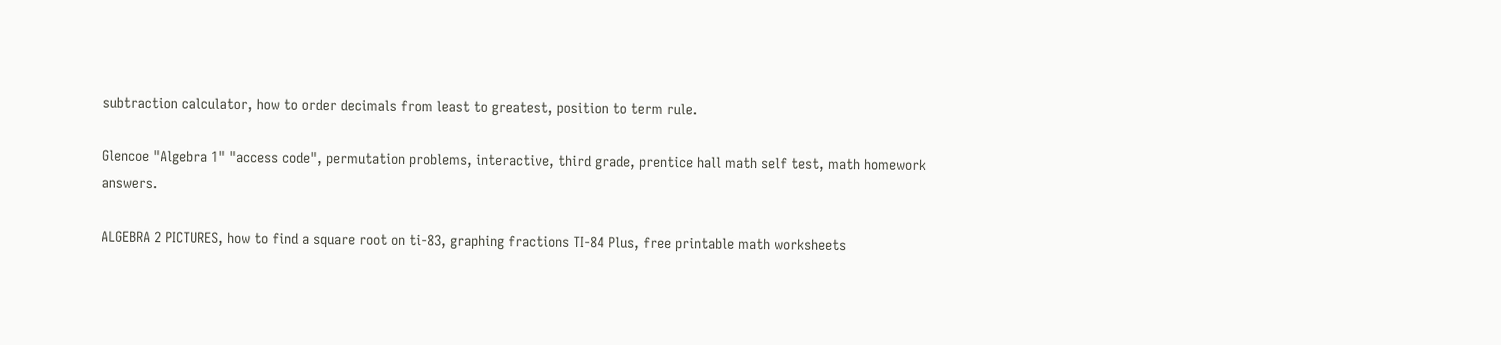subtraction calculator, how to order decimals from least to greatest, position to term rule.

Glencoe "Algebra 1" "access code", permutation problems, interactive, third grade, prentice hall math self test, math homework answers.

ALGEBRA 2 PICTURES, how to find a square root on ti-83, graphing fractions TI-84 Plus, free printable math worksheets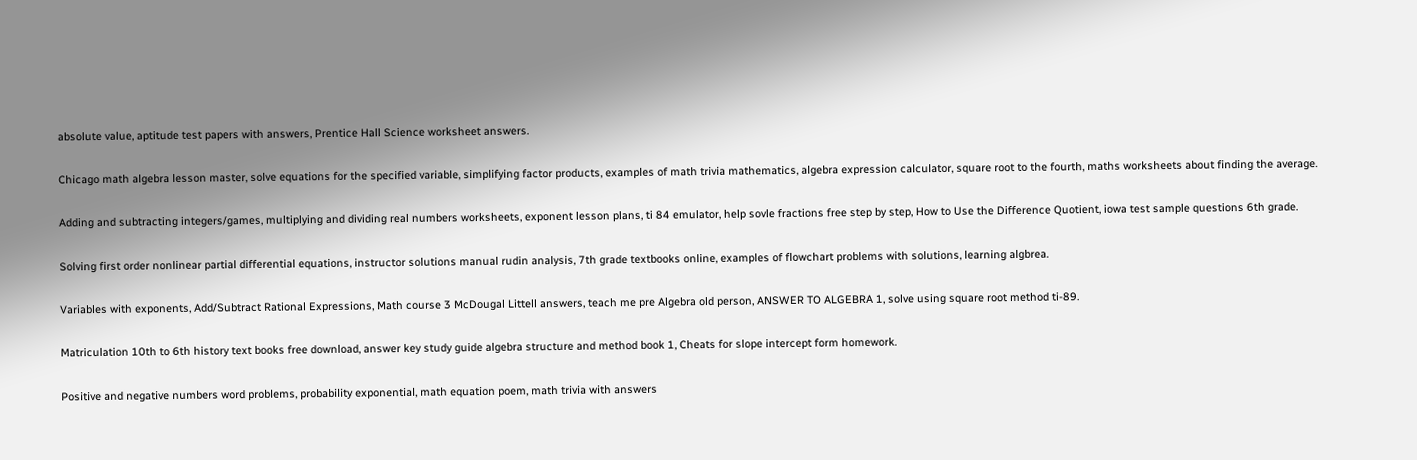absolute value, aptitude test papers with answers, Prentice Hall Science worksheet answers.

Chicago math algebra lesson master, solve equations for the specified variable, simplifying factor products, examples of math trivia mathematics, algebra expression calculator, square root to the fourth, maths worksheets about finding the average.

Adding and subtracting integers/games, multiplying and dividing real numbers worksheets, exponent lesson plans, ti 84 emulator, help sovle fractions free step by step, How to Use the Difference Quotient, iowa test sample questions 6th grade.

Solving first order nonlinear partial differential equations, instructor solutions manual rudin analysis, 7th grade textbooks online, examples of flowchart problems with solutions, learning algbrea.

Variables with exponents, Add/Subtract Rational Expressions, Math course 3 McDougal Littell answers, teach me pre Algebra old person, ANSWER TO ALGEBRA 1, solve using square root method ti-89.

Matriculation 10th to 6th history text books free download, answer key study guide algebra structure and method book 1, Cheats for slope intercept form homework.

Positive and negative numbers word problems, probability exponential, math equation poem, math trivia with answers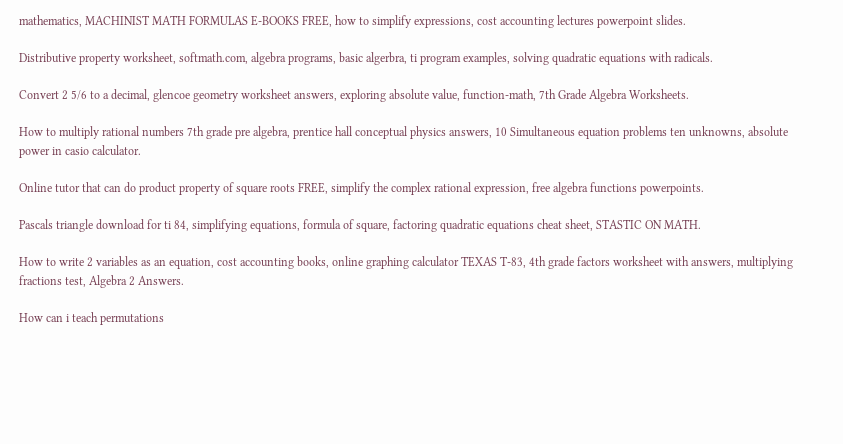mathematics, MACHINIST MATH FORMULAS E-BOOKS FREE, how to simplify expressions, cost accounting lectures powerpoint slides.

Distributive property worksheet, softmath.com, algebra programs, basic algerbra, ti program examples, solving quadratic equations with radicals.

Convert 2 5/6 to a decimal, glencoe geometry worksheet answers, exploring absolute value, function-math, 7th Grade Algebra Worksheets.

How to multiply rational numbers 7th grade pre algebra, prentice hall conceptual physics answers, 10 Simultaneous equation problems ten unknowns, absolute power in casio calculator.

Online tutor that can do product property of square roots FREE, simplify the complex rational expression, free algebra functions powerpoints.

Pascals triangle download for ti 84, simplifying equations, formula of square, factoring quadratic equations cheat sheet, STASTIC ON MATH.

How to write 2 variables as an equation, cost accounting books, online graphing calculator TEXAS T-83, 4th grade factors worksheet with answers, multiplying fractions test, Algebra 2 Answers.

How can i teach permutations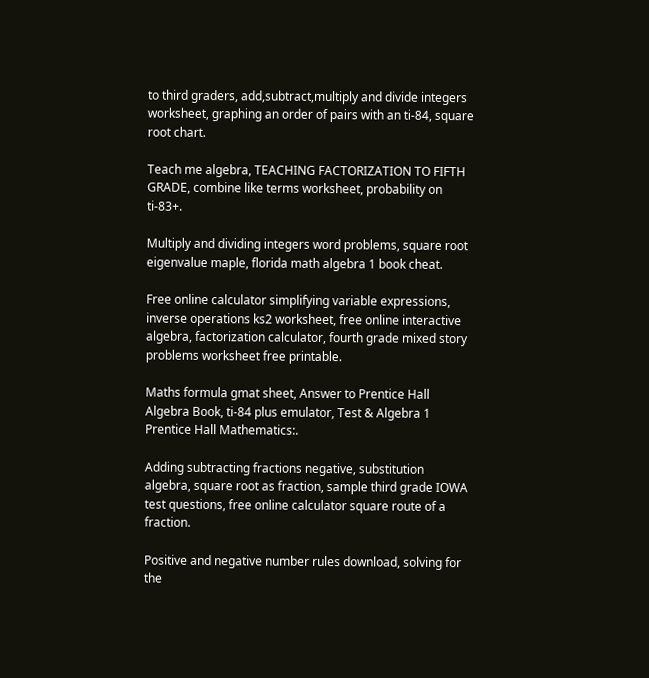to third graders, add,subtract,multiply and divide integers worksheet, graphing an order of pairs with an ti-84, square root chart.

Teach me algebra, TEACHING FACTORIZATION TO FIFTH GRADE, combine like terms worksheet, probability on ti-83+.

Multiply and dividing integers word problems, square root eigenvalue maple, florida math algebra 1 book cheat.

Free online calculator simplifying variable expressions, inverse operations ks2 worksheet, free online interactive algebra, factorization calculator, fourth grade mixed story problems worksheet free printable.

Maths formula gmat sheet, Answer to Prentice Hall Algebra Book, ti-84 plus emulator, Test & Algebra 1 Prentice Hall Mathematics:.

Adding subtracting fractions negative, substitution algebra, square root as fraction, sample third grade IOWA test questions, free online calculator square route of a fraction.

Positive and negative number rules download, solving for the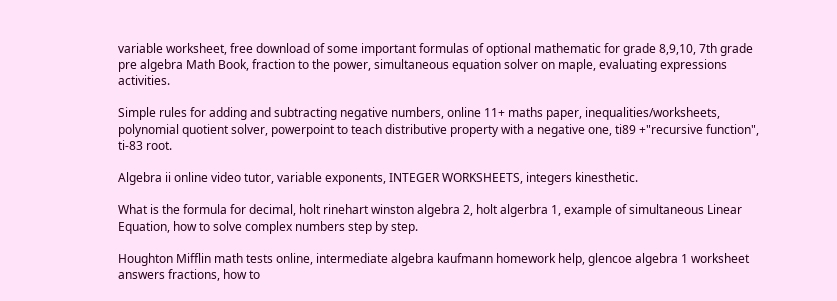variable worksheet, free download of some important formulas of optional mathematic for grade 8,9,10, 7th grade pre algebra Math Book, fraction to the power, simultaneous equation solver on maple, evaluating expressions activities.

Simple rules for adding and subtracting negative numbers, online 11+ maths paper, inequalities/worksheets, polynomial quotient solver, powerpoint to teach distributive property with a negative one, ti89 +"recursive function", ti-83 root.

Algebra ii online video tutor, variable exponents, INTEGER WORKSHEETS, integers kinesthetic.

What is the formula for decimal, holt rinehart winston algebra 2, holt algerbra 1, example of simultaneous Linear Equation, how to solve complex numbers step by step.

Houghton Mifflin math tests online, intermediate algebra kaufmann homework help, glencoe algebra 1 worksheet answers fractions, how to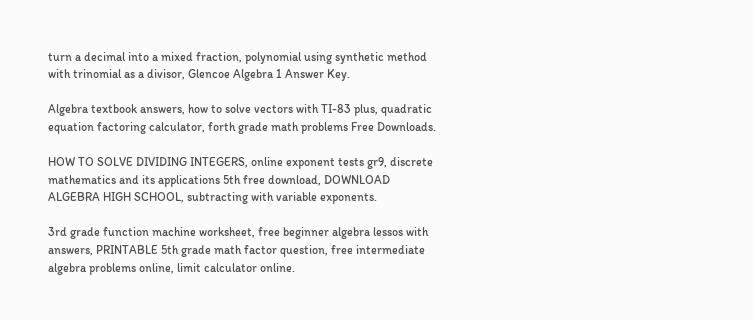turn a decimal into a mixed fraction, polynomial using synthetic method with trinomial as a divisor, Glencoe Algebra 1 Answer Key.

Algebra textbook answers, how to solve vectors with TI-83 plus, quadratic equation factoring calculator, forth grade math problems Free Downloads.

HOW TO SOLVE DIVIDING INTEGERS, online exponent tests gr9, discrete mathematics and its applications 5th free download, DOWNLOAD ALGEBRA HIGH SCHOOL, subtracting with variable exponents.

3rd grade function machine worksheet, free beginner algebra lessos with answers, PRINTABLE 5th grade math factor question, free intermediate algebra problems online, limit calculator online.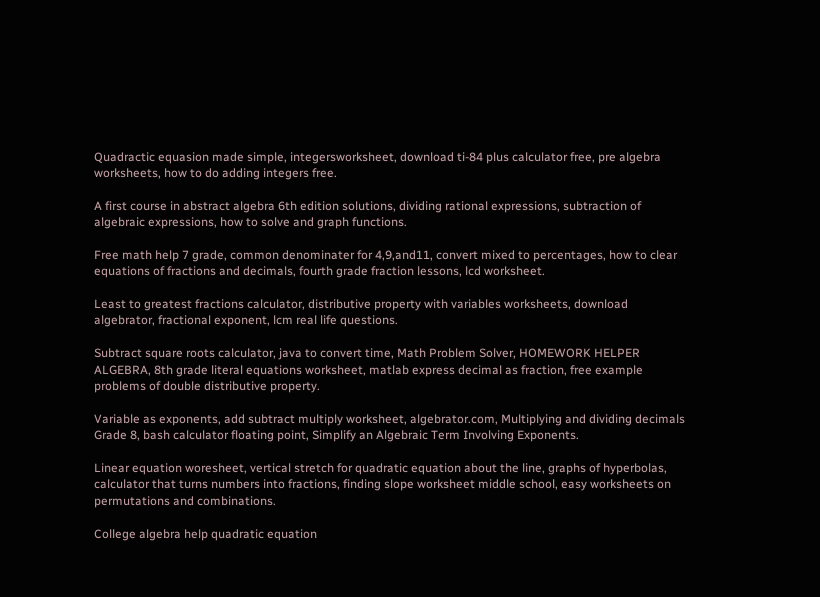Quadractic equasion made simple, integersworksheet, download ti-84 plus calculator free, pre algebra worksheets, how to do adding integers free.

A first course in abstract algebra 6th edition solutions, dividing rational expressions, subtraction of algebraic expressions, how to solve and graph functions.

Free math help 7 grade, common denominater for 4,9,and11, convert mixed to percentages, how to clear equations of fractions and decimals, fourth grade fraction lessons, lcd worksheet.

Least to greatest fractions calculator, distributive property with variables worksheets, download algebrator, fractional exponent, lcm real life questions.

Subtract square roots calculator, java to convert time, Math Problem Solver, HOMEWORK HELPER ALGEBRA, 8th grade literal equations worksheet, matlab express decimal as fraction, free example problems of double distributive property.

Variable as exponents, add subtract multiply worksheet, algebrator.com, Multiplying and dividing decimals Grade 8, bash calculator floating point, Simplify an Algebraic Term Involving Exponents.

Linear equation woresheet, vertical stretch for quadratic equation about the line, graphs of hyperbolas, calculator that turns numbers into fractions, finding slope worksheet middle school, easy worksheets on permutations and combinations.

College algebra help quadratic equation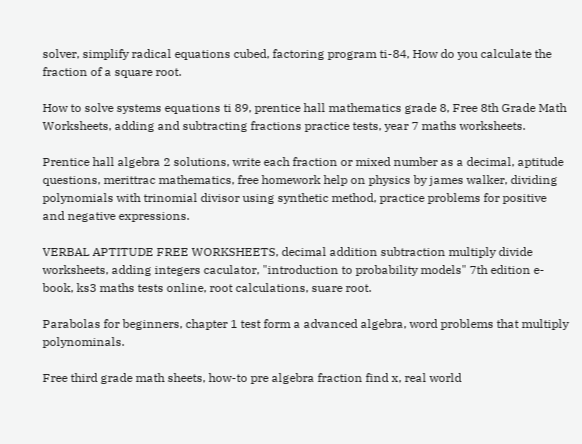solver, simplify radical equations cubed, factoring program ti-84, How do you calculate the fraction of a square root.

How to solve systems equations ti 89, prentice hall mathematics grade 8, Free 8th Grade Math Worksheets, adding and subtracting fractions practice tests, year 7 maths worksheets.

Prentice hall algebra 2 solutions, write each fraction or mixed number as a decimal, aptitude questions, merittrac mathematics, free homework help on physics by james walker, dividing polynomials with trinomial divisor using synthetic method, practice problems for positive and negative expressions.

VERBAL APTITUDE FREE WORKSHEETS, decimal addition subtraction multiply divide worksheets, adding integers caculator, "introduction to probability models" 7th edition e-book, ks3 maths tests online, root calculations, suare root.

Parabolas for beginners, chapter 1 test form a advanced algebra, word problems that multiply polynominals.

Free third grade math sheets, how-to pre algebra fraction find x, real world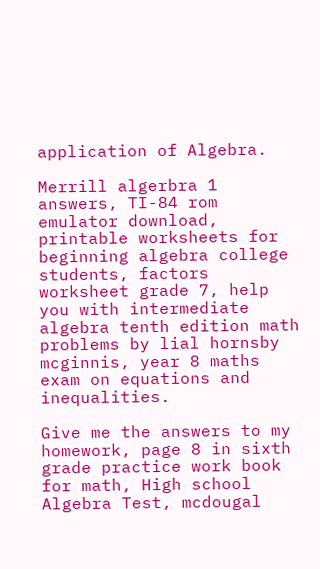application of Algebra.

Merrill algerbra 1 answers, TI-84 rom emulator download, printable worksheets for beginning algebra college students, factors worksheet grade 7, help you with intermediate algebra tenth edition math problems by lial hornsby mcginnis, year 8 maths exam on equations and inequalities.

Give me the answers to my homework, page 8 in sixth grade practice work book for math, High school Algebra Test, mcdougal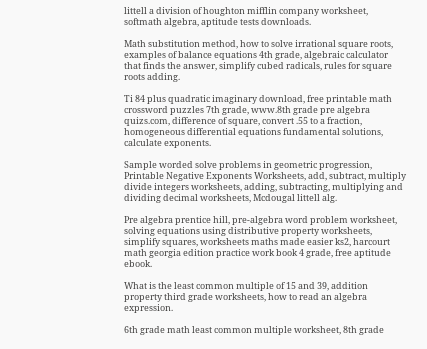littell a division of houghton mifflin company worksheet, softmath algebra, aptitude tests downloads.

Math substitution method, how to solve irrational square roots, examples of balance equations 4th grade, algebraic calculator that finds the answer, simplify cubed radicals, rules for square roots adding.

Ti 84 plus quadratic imaginary download, free printable math crossword puzzles 7th grade, www.8th grade pre algebra quizs.com, difference of square, convert .55 to a fraction, homogeneous differential equations fundamental solutions, calculate exponents.

Sample worded solve problems in geometric progression, Printable Negative Exponents Worksheets, add, subtract, multiply divide integers worksheets, adding, subtracting, multiplying and dividing decimal worksheets, Mcdougal littell alg.

Pre algebra prentice hill, pre-algebra word problem worksheet, solving equations using distributive property worksheets, simplify squares, worksheets maths made easier ks2, harcourt math georgia edition practice work book 4 grade, free aptitude ebook.

What is the least common multiple of 15 and 39, addition property third grade worksheets, how to read an algebra expression.

6th grade math least common multiple worksheet, 8th grade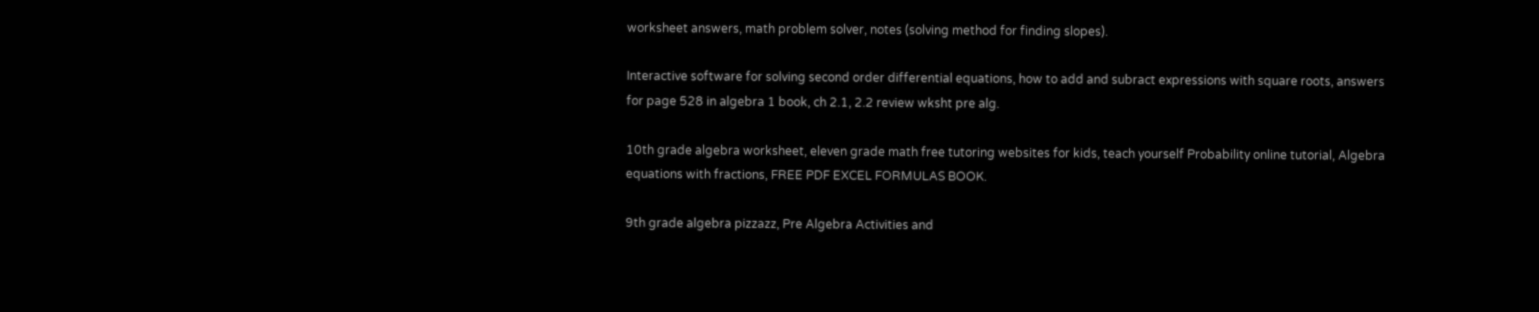worksheet answers, math problem solver, notes (solving method for finding slopes).

Interactive software for solving second order differential equations, how to add and subract expressions with square roots, answers for page 528 in algebra 1 book, ch 2.1, 2.2 review wksht pre alg.

10th grade algebra worksheet, eleven grade math free tutoring websites for kids, teach yourself Probability online tutorial, Algebra equations with fractions, FREE PDF EXCEL FORMULAS BOOK.

9th grade algebra pizzazz, Pre Algebra Activities and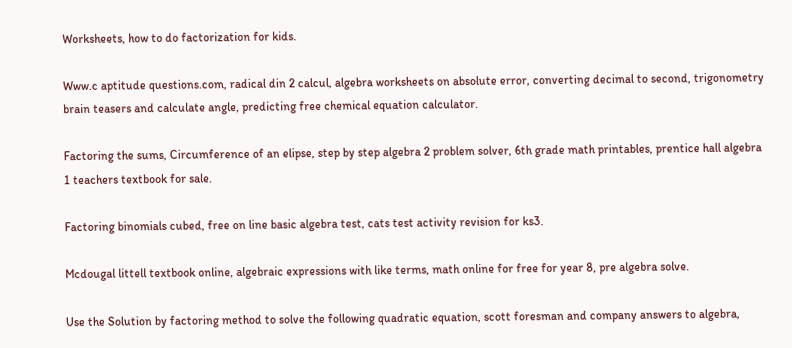Worksheets, how to do factorization for kids.

Www.c aptitude questions.com, radical din 2 calcul, algebra worksheets on absolute error, converting decimal to second, trigonometry brain teasers and calculate angle, predicting free chemical equation calculator.

Factoring the sums, Circumference of an elipse, step by step algebra 2 problem solver, 6th grade math printables, prentice hall algebra 1 teachers textbook for sale.

Factoring binomials cubed, free on line basic algebra test, cats test activity revision for ks3.

Mcdougal littell textbook online, algebraic expressions with like terms, math online for free for year 8, pre algebra solve.

Use the Solution by factoring method to solve the following quadratic equation, scott foresman and company answers to algebra,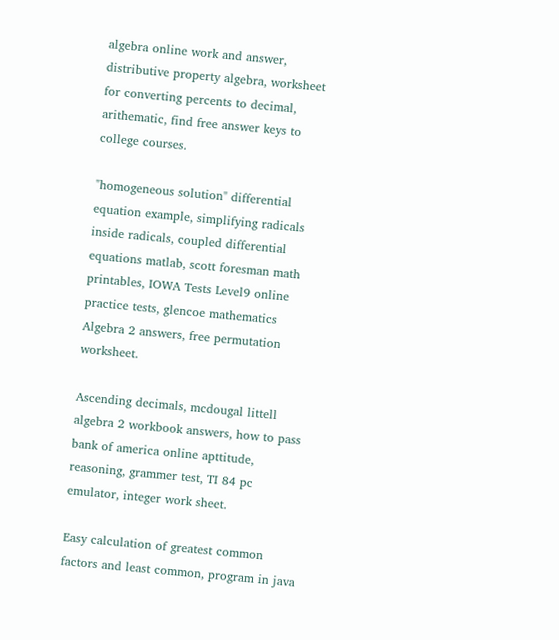algebra online work and answer, distributive property algebra, worksheet for converting percents to decimal, arithematic, find free answer keys to college courses.

"homogeneous solution" differential equation example, simplifying radicals inside radicals, coupled differential equations matlab, scott foresman math printables, IOWA Tests Level9 online practice tests, glencoe mathematics Algebra 2 answers, free permutation worksheet.

Ascending decimals, mcdougal littell algebra 2 workbook answers, how to pass bank of america online apttitude, reasoning, grammer test, TI 84 pc emulator, integer work sheet.

Easy calculation of greatest common factors and least common, program in java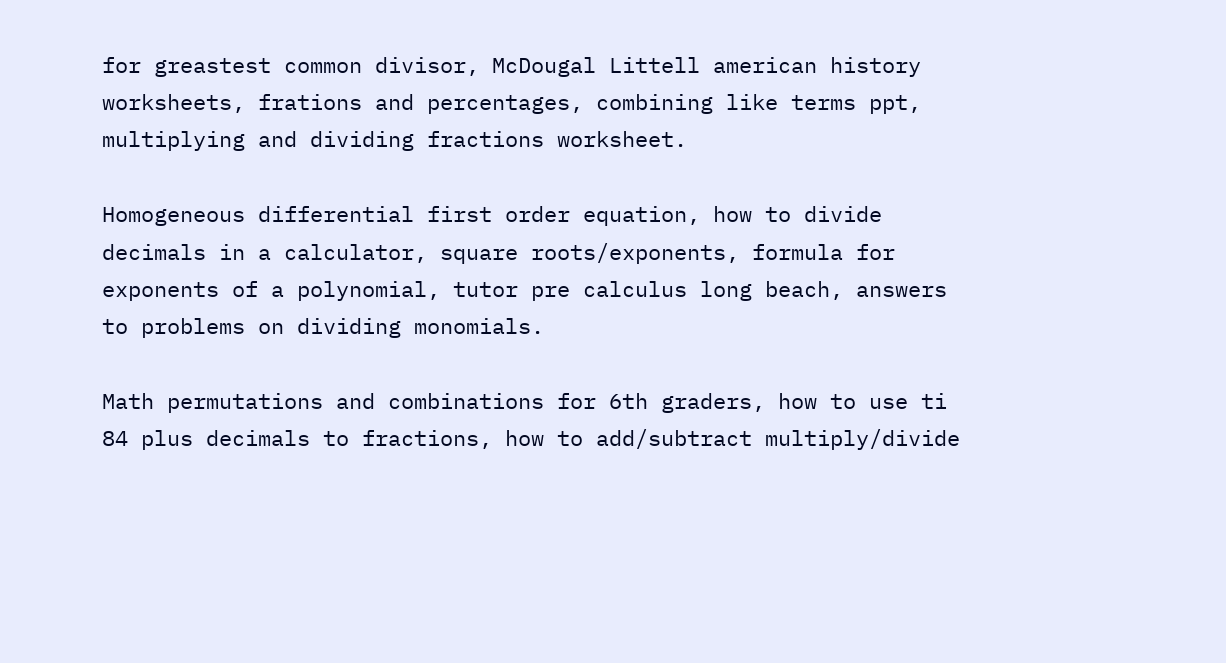for greastest common divisor, McDougal Littell american history worksheets, frations and percentages, combining like terms ppt, multiplying and dividing fractions worksheet.

Homogeneous differential first order equation, how to divide decimals in a calculator, square roots/exponents, formula for exponents of a polynomial, tutor pre calculus long beach, answers to problems on dividing monomials.

Math permutations and combinations for 6th graders, how to use ti 84 plus decimals to fractions, how to add/subtract multiply/divide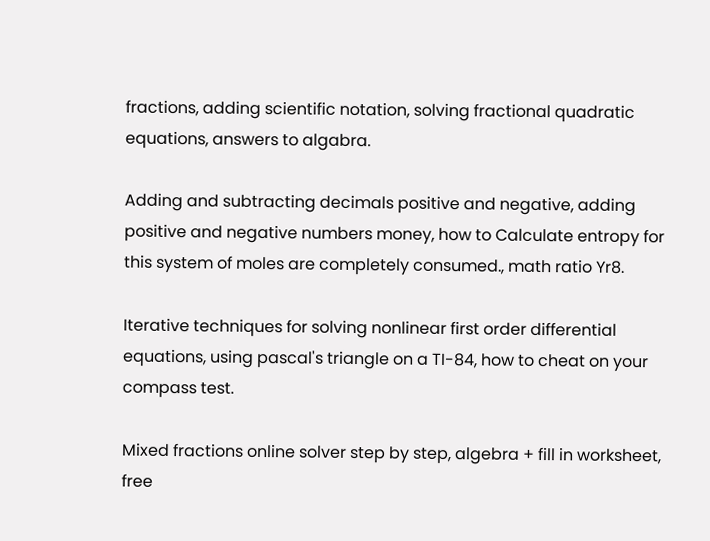fractions, adding scientific notation, solving fractional quadratic equations, answers to algabra.

Adding and subtracting decimals positive and negative, adding positive and negative numbers money, how to Calculate entropy for this system of moles are completely consumed., math ratio Yr8.

Iterative techniques for solving nonlinear first order differential equations, using pascal's triangle on a TI-84, how to cheat on your compass test.

Mixed fractions online solver step by step, algebra + fill in worksheet, free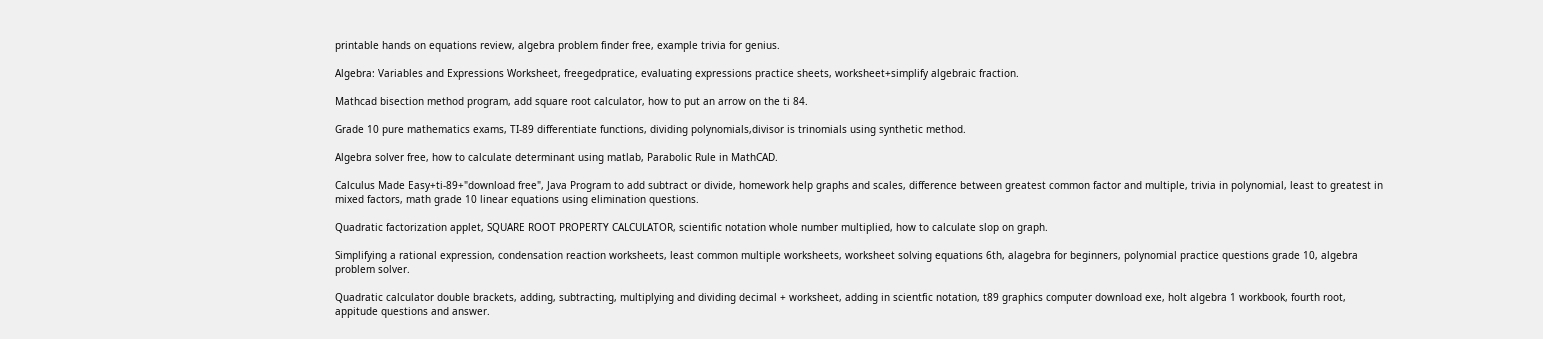printable hands on equations review, algebra problem finder free, example trivia for genius.

Algebra: Variables and Expressions Worksheet, freegedpratice, evaluating expressions practice sheets, worksheet+simplify algebraic fraction.

Mathcad bisection method program, add square root calculator, how to put an arrow on the ti 84.

Grade 10 pure mathematics exams, TI-89 differentiate functions, dividing polynomials,divisor is trinomials using synthetic method.

Algebra solver free, how to calculate determinant using matlab, Parabolic Rule in MathCAD.

Calculus Made Easy+ti-89+"download free", Java Program to add subtract or divide, homework help graphs and scales, difference between greatest common factor and multiple, trivia in polynomial, least to greatest in mixed factors, math grade 10 linear equations using elimination questions.

Quadratic factorization applet, SQUARE ROOT PROPERTY CALCULATOR, scientific notation whole number multiplied, how to calculate slop on graph.

Simplifying a rational expression, condensation reaction worksheets, least common multiple worksheets, worksheet solving equations 6th, alagebra for beginners, polynomial practice questions grade 10, algebra problem solver.

Quadratic calculator double brackets, adding, subtracting, multiplying and dividing decimal + worksheet, adding in scientfic notation, t89 graphics computer download exe, holt algebra 1 workbook, fourth root, appitude questions and answer.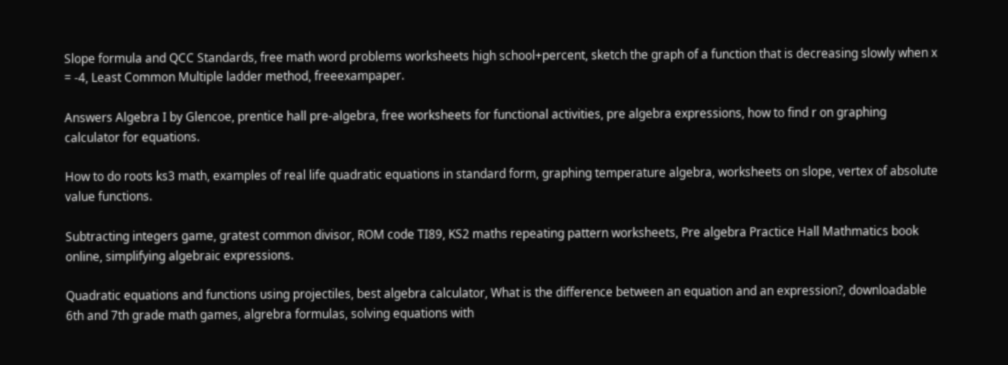Slope formula and QCC Standards, free math word problems worksheets high school+percent, sketch the graph of a function that is decreasing slowly when x = -4, Least Common Multiple ladder method, freeexampaper.

Answers Algebra I by Glencoe, prentice hall pre-algebra, free worksheets for functional activities, pre algebra expressions, how to find r on graphing calculator for equations.

How to do roots ks3 math, examples of real life quadratic equations in standard form, graphing temperature algebra, worksheets on slope, vertex of absolute value functions.

Subtracting integers game, gratest common divisor, ROM code TI89, KS2 maths repeating pattern worksheets, Pre algebra Practice Hall Mathmatics book online, simplifying algebraic expressions.

Quadratic equations and functions using projectiles, best algebra calculator, What is the difference between an equation and an expression?, downloadable 6th and 7th grade math games, algrebra formulas, solving equations with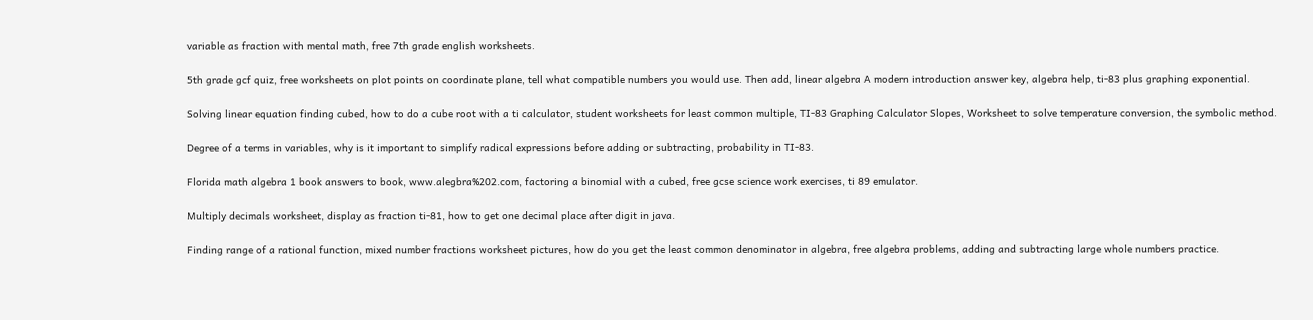variable as fraction with mental math, free 7th grade english worksheets.

5th grade gcf quiz, free worksheets on plot points on coordinate plane, tell what compatible numbers you would use. Then add, linear algebra A modern introduction answer key, algebra help, ti-83 plus graphing exponential.

Solving linear equation finding cubed, how to do a cube root with a ti calculator, student worksheets for least common multiple, TI-83 Graphing Calculator Slopes, Worksheet to solve temperature conversion, the symbolic method.

Degree of a terms in variables, why is it important to simplify radical expressions before adding or subtracting, probability in TI-83.

Florida math algebra 1 book answers to book, www.alegbra%202.com, factoring a binomial with a cubed, free gcse science work exercises, ti 89 emulator.

Multiply decimals worksheet, display as fraction ti-81, how to get one decimal place after digit in java.

Finding range of a rational function, mixed number fractions worksheet pictures, how do you get the least common denominator in algebra, free algebra problems, adding and subtracting large whole numbers practice.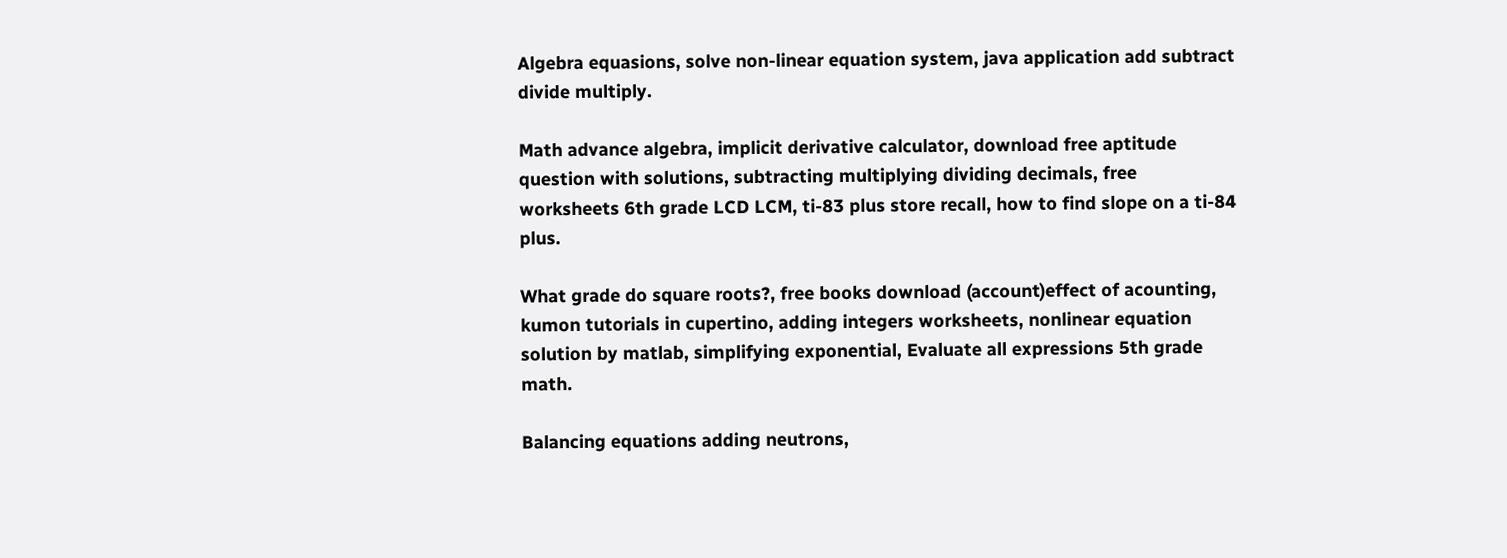Algebra equasions, solve non-linear equation system, java application add subtract divide multiply.

Math advance algebra, implicit derivative calculator, download free aptitude question with solutions, subtracting multiplying dividing decimals, free worksheets 6th grade LCD LCM, ti-83 plus store recall, how to find slope on a ti-84 plus.

What grade do square roots?, free books download (account)effect of acounting, kumon tutorials in cupertino, adding integers worksheets, nonlinear equation solution by matlab, simplifying exponential, Evaluate all expressions 5th grade math.

Balancing equations adding neutrons,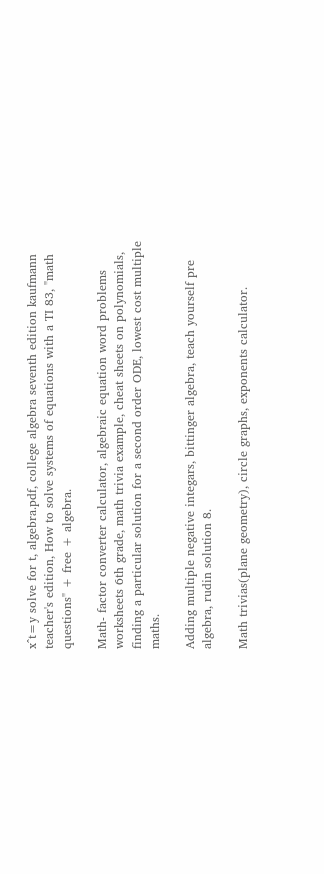x^t=y solve for t, algebra.pdf, college algebra seventh edition kaufmann teacher's edition, How to solve systems of equations with a TI 83, "math questions" + free + algebra.

Math- factor converter calculator, algebraic equation word problems worksheets 6th grade, math trivia example, cheat sheets on polynomials, finding a particular solution for a second order ODE, lowest cost multiple maths.

Adding multiple negative integars, bittinger algebra, teach yourself pre algebra, rudin solution 8.

Math trivias(plane geometry), circle graphs, exponents calculator.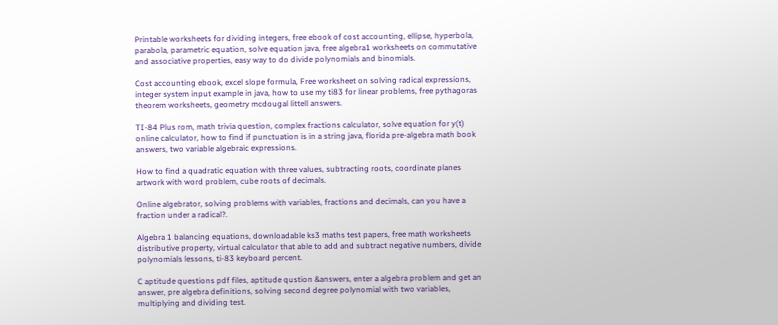Printable worksheets for dividing integers, free ebook of cost accounting, ellipse, hyperbola, parabola, parametric equation, solve equation java, free algebra1 worksheets on commutative and associative properties, easy way to do divide polynomials and binomials.

Cost accounting ebook, excel slope formula, Free worksheet on solving radical expressions, integer system input example in java, how to use my ti83 for linear problems, free pythagoras theorem worksheets, geometry mcdougal littell answers.

TI-84 Plus rom, math trivia question, complex fractions calculator, solve equation for y(t) online calculator, how to find if punctuation is in a string java, florida pre-algebra math book answers, two variable algebraic expressions.

How to find a quadratic equation with three values, subtracting roots, coordinate planes artwork with word problem, cube roots of decimals.

Online algebrator, solving problems with variables, fractions and decimals, can you have a fraction under a radical?.

Algebra 1 balancing equations, downloadable ks3 maths test papers, free math worksheets distributive property, virtual calculator that able to add and subtract negative numbers, divide polynomials lessons, ti-83 keyboard percent.

C aptitude questions pdf files, aptitude qustion &answers, enter a algebra problem and get an answer, pre algebra definitions, solving second degree polynomial with two variables, multiplying and dividing test.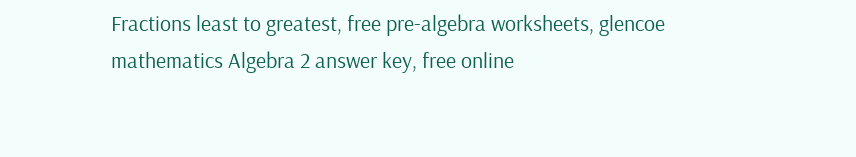Fractions least to greatest, free pre-algebra worksheets, glencoe mathematics Algebra 2 answer key, free online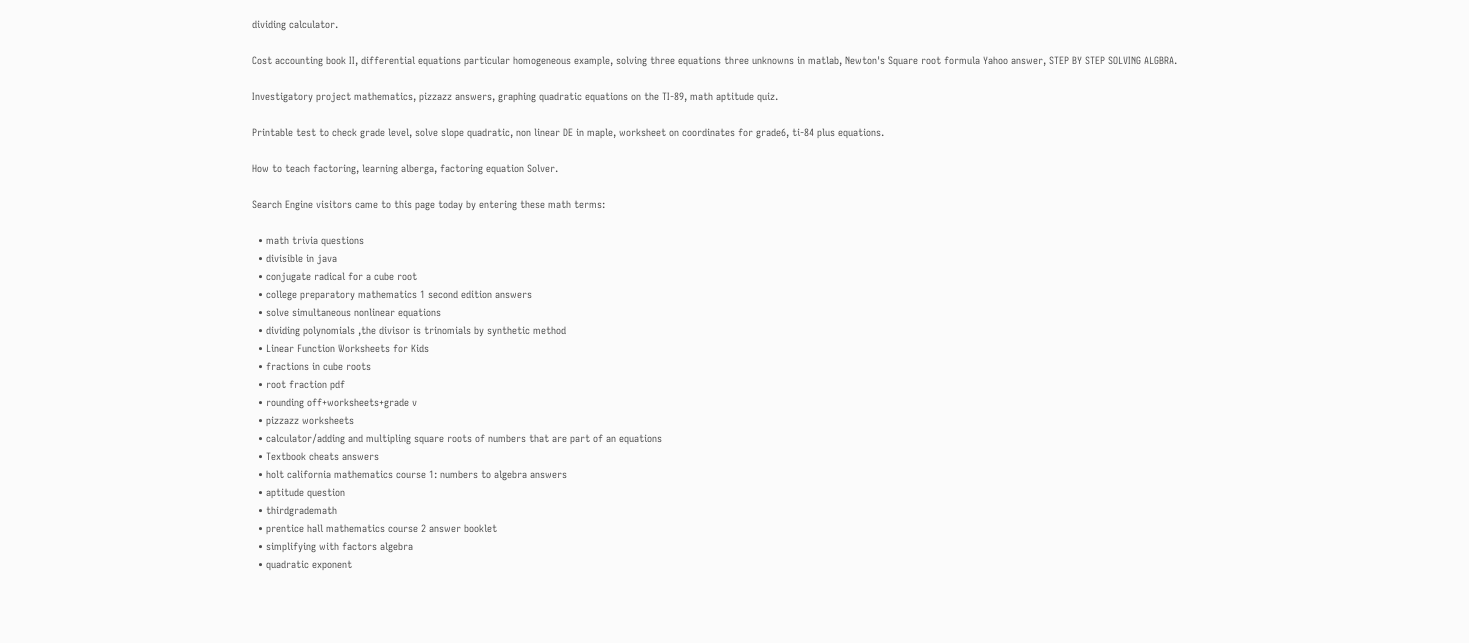dividing calculator.

Cost accounting book II, differential equations particular homogeneous example, solving three equations three unknowns in matlab, Newton's Square root formula Yahoo answer, STEP BY STEP SOLVING ALGBRA.

Investigatory project mathematics, pizzazz answers, graphing quadratic equations on the TI-89, math aptitude quiz.

Printable test to check grade level, solve slope quadratic, non linear DE in maple, worksheet on coordinates for grade6, ti-84 plus equations.

How to teach factoring, learning alberga, factoring equation Solver.

Search Engine visitors came to this page today by entering these math terms:

  • math trivia questions
  • divisible in java
  • conjugate radical for a cube root
  • college preparatory mathematics 1 second edition answers
  • solve simultaneous nonlinear equations
  • dividing polynomials ,the divisor is trinomials by synthetic method
  • Linear Function Worksheets for Kids
  • fractions in cube roots
  • root fraction pdf
  • rounding off+worksheets+grade v
  • pizzazz worksheets
  • calculator/adding and multipling square roots of numbers that are part of an equations
  • Textbook cheats answers
  • holt california mathematics course 1: numbers to algebra answers
  • aptitude question
  • thirdgrademath
  • prentice hall mathematics course 2 answer booklet
  • simplifying with factors algebra
  • quadratic exponent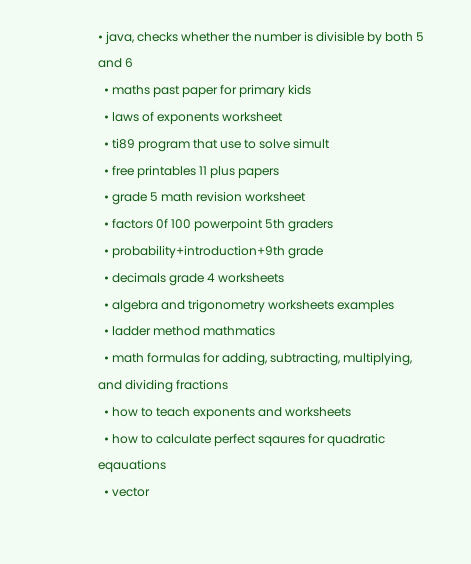• java, checks whether the number is divisible by both 5 and 6
  • maths past paper for primary kids
  • laws of exponents worksheet
  • ti89 program that use to solve simult
  • free printables 11 plus papers
  • grade 5 math revision worksheet
  • factors 0f 100 powerpoint 5th graders
  • probability+introduction+9th grade
  • decimals grade 4 worksheets
  • algebra and trigonometry worksheets examples
  • ladder method mathmatics
  • math formulas for adding, subtracting, multiplying, and dividing fractions
  • how to teach exponents and worksheets
  • how to calculate perfect sqaures for quadratic eqauations
  • vector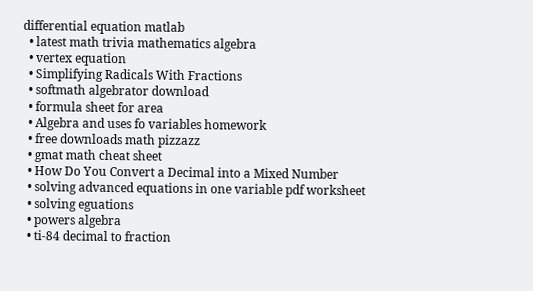differential equation matlab
  • latest math trivia mathematics algebra
  • vertex equation
  • Simplifying Radicals With Fractions
  • softmath algebrator download
  • formula sheet for area
  • Algebra and uses fo variables homework
  • free downloads math pizzazz
  • gmat math cheat sheet
  • How Do You Convert a Decimal into a Mixed Number
  • solving advanced equations in one variable pdf worksheet
  • solving eguations
  • powers algebra
  • ti-84 decimal to fraction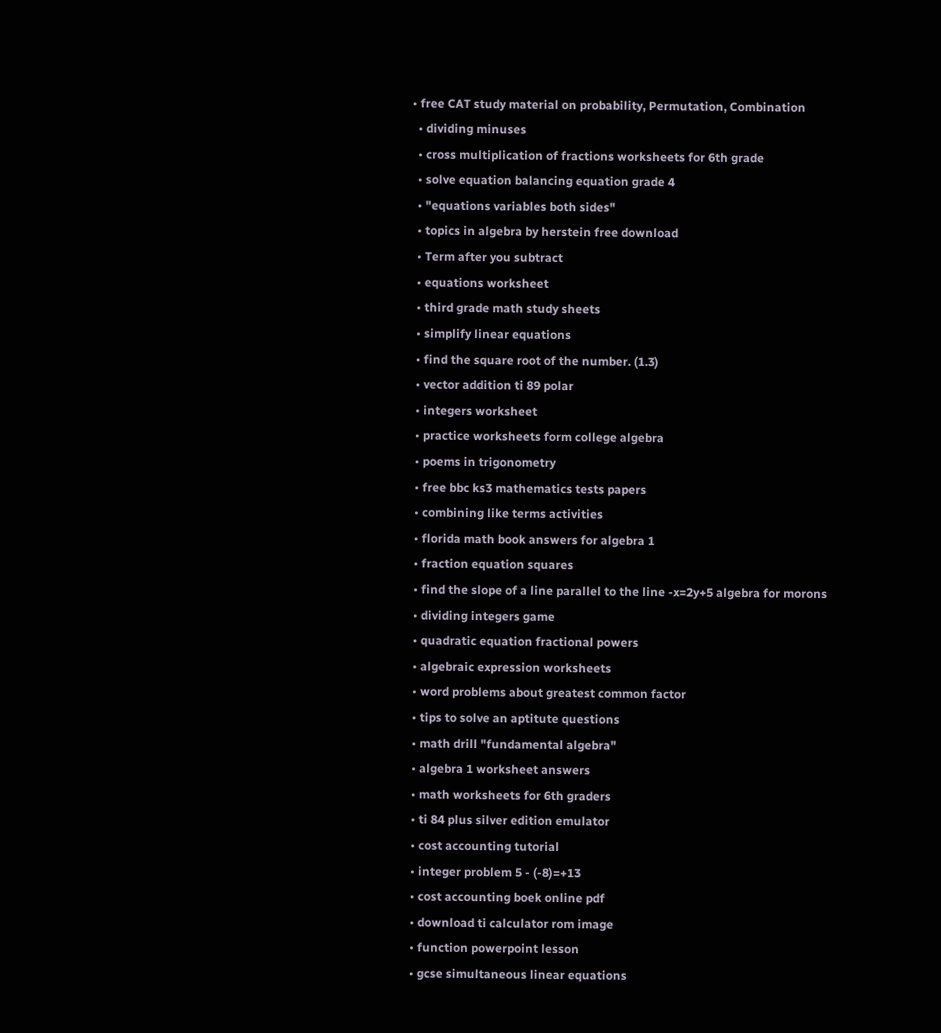• free CAT study material on probability, Permutation, Combination
  • dividing minuses
  • cross multiplication of fractions worksheets for 6th grade
  • solve equation balancing equation grade 4
  • "equations variables both sides"
  • topics in algebra by herstein free download
  • Term after you subtract
  • equations worksheet
  • third grade math study sheets
  • simplify linear equations
  • find the square root of the number. (1.3)
  • vector addition ti 89 polar
  • integers worksheet
  • practice worksheets form college algebra
  • poems in trigonometry
  • free bbc ks3 mathematics tests papers
  • combining like terms activities
  • florida math book answers for algebra 1
  • fraction equation squares
  • find the slope of a line parallel to the line -x=2y+5 algebra for morons
  • dividing integers game
  • quadratic equation fractional powers
  • algebraic expression worksheets
  • word problems about greatest common factor
  • tips to solve an aptitute questions
  • math drill "fundamental algebra"
  • algebra 1 worksheet answers
  • math worksheets for 6th graders
  • ti 84 plus silver edition emulator
  • cost accounting tutorial
  • integer problem 5 - (-8)=+13
  • cost accounting boek online pdf
  • download ti calculator rom image
  • function powerpoint lesson
  • gcse simultaneous linear equations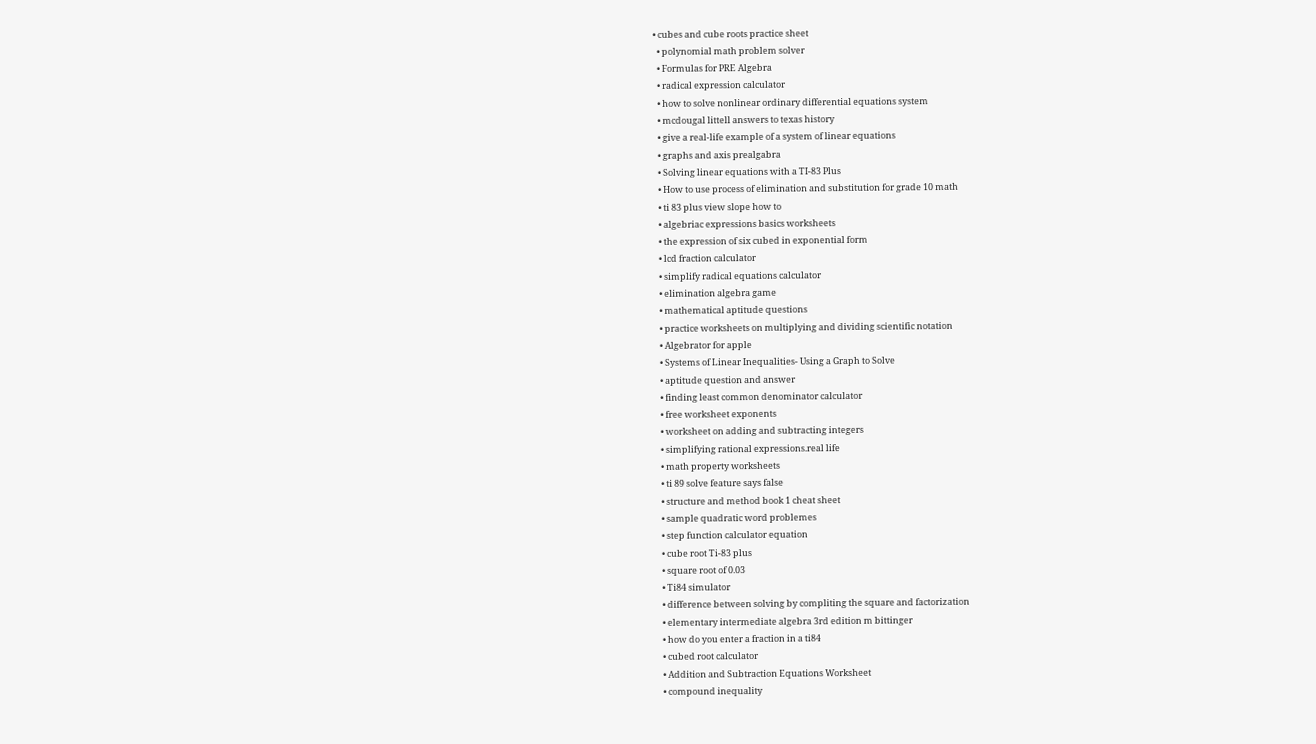• cubes and cube roots practice sheet
  • polynomial math problem solver
  • Formulas for PRE Algebra
  • radical expression calculator
  • how to solve nonlinear ordinary differential equations system
  • mcdougal littell answers to texas history
  • give a real-life example of a system of linear equations
  • graphs and axis prealgabra
  • Solving linear equations with a TI-83 Plus
  • How to use process of elimination and substitution for grade 10 math
  • ti 83 plus view slope how to
  • algebriac expressions basics worksheets
  • the expression of six cubed in exponential form
  • lcd fraction calculator
  • simplify radical equations calculator
  • elimination algebra game
  • mathematical aptitude questions
  • practice worksheets on multiplying and dividing scientific notation
  • Algebrator for apple
  • Systems of Linear Inequalities- Using a Graph to Solve
  • aptitude question and answer
  • finding least common denominator calculator
  • free worksheet exponents
  • worksheet on adding and subtracting integers
  • simplifying rational expressions.real life
  • math property worksheets
  • ti 89 solve feature says false
  • structure and method book 1 cheat sheet
  • sample quadratic word problemes
  • step function calculator equation
  • cube root Ti-83 plus
  • square root of 0.03
  • Ti84 simulator
  • difference between solving by compliting the square and factorization
  • elementary intermediate algebra 3rd edition m bittinger
  • how do you enter a fraction in a ti84
  • cubed root calculator
  • Addition and Subtraction Equations Worksheet
  • compound inequality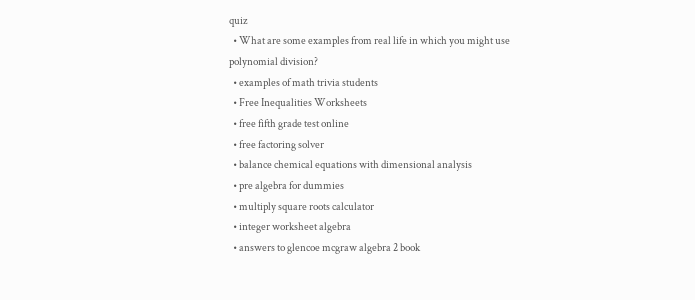quiz
  • What are some examples from real life in which you might use polynomial division?
  • examples of math trivia students
  • Free Inequalities Worksheets
  • free fifth grade test online
  • free factoring solver
  • balance chemical equations with dimensional analysis
  • pre algebra for dummies
  • multiply square roots calculator
  • integer worksheet algebra
  • answers to glencoe mcgraw algebra 2 book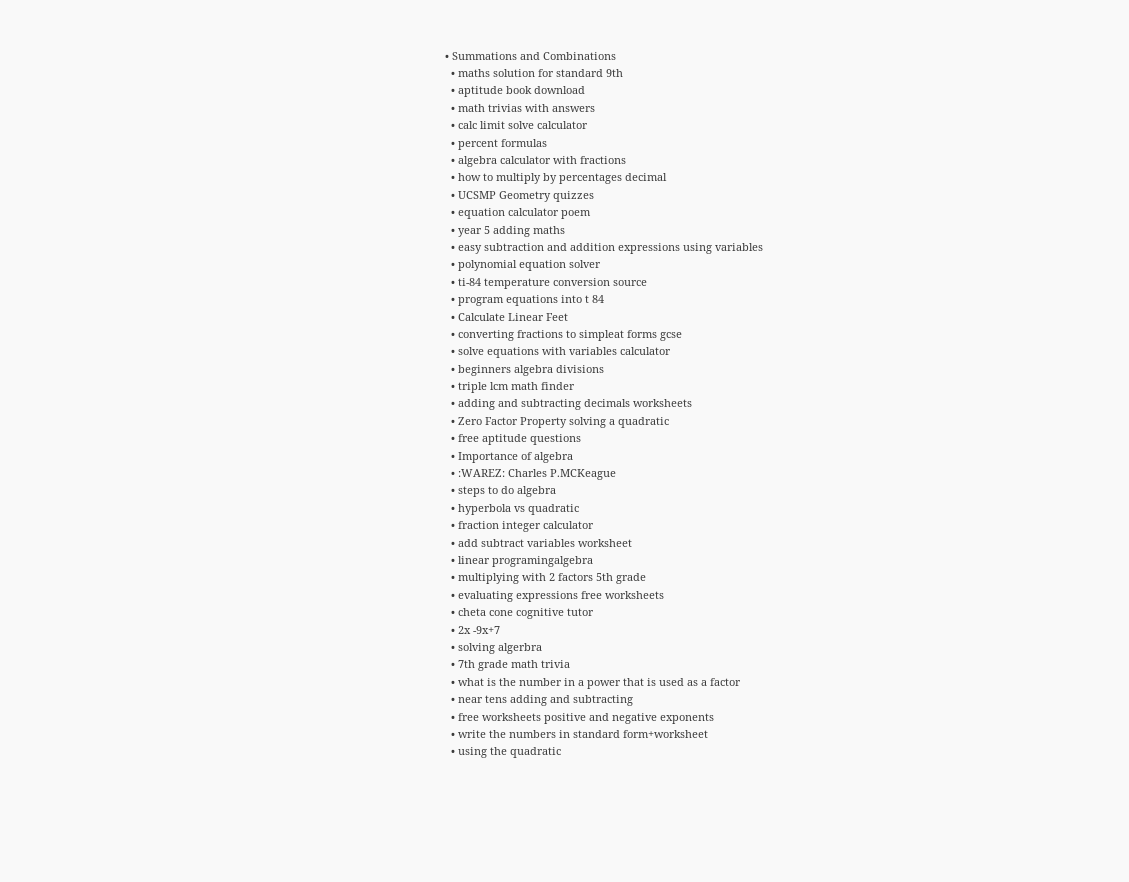• Summations and Combinations
  • maths solution for standard 9th
  • aptitude book download
  • math trivias with answers
  • calc limit solve calculator
  • percent formulas
  • algebra calculator with fractions
  • how to multiply by percentages decimal
  • UCSMP Geometry quizzes
  • equation calculator poem
  • year 5 adding maths
  • easy subtraction and addition expressions using variables
  • polynomial equation solver
  • ti-84 temperature conversion source
  • program equations into t 84
  • Calculate Linear Feet
  • converting fractions to simpleat forms gcse
  • solve equations with variables calculator
  • beginners algebra divisions
  • triple lcm math finder
  • adding and subtracting decimals worksheets
  • Zero Factor Property solving a quadratic
  • free aptitude questions
  • Importance of algebra
  • :WAREZ: Charles P.MCKeague
  • steps to do algebra
  • hyperbola vs quadratic
  • fraction integer calculator
  • add subtract variables worksheet
  • linear programingalgebra
  • multiplying with 2 factors 5th grade
  • evaluating expressions free worksheets
  • cheta cone cognitive tutor
  • 2x -9x+7
  • solving algerbra
  • 7th grade math trivia
  • what is the number in a power that is used as a factor
  • near tens adding and subtracting
  • free worksheets positive and negative exponents
  • write the numbers in standard form+worksheet
  • using the quadratic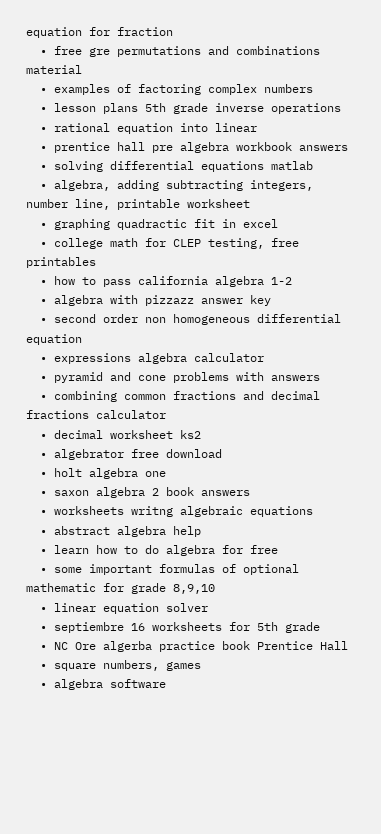equation for fraction
  • free gre permutations and combinations material
  • examples of factoring complex numbers
  • lesson plans 5th grade inverse operations
  • rational equation into linear
  • prentice hall pre algebra workbook answers
  • solving differential equations matlab
  • algebra, adding subtracting integers, number line, printable worksheet
  • graphing quadractic fit in excel
  • college math for CLEP testing, free printables
  • how to pass california algebra 1-2
  • algebra with pizzazz answer key
  • second order non homogeneous differential equation
  • expressions algebra calculator
  • pyramid and cone problems with answers
  • combining common fractions and decimal fractions calculator
  • decimal worksheet ks2
  • algebrator free download
  • holt algebra one
  • saxon algebra 2 book answers
  • worksheets writng algebraic equations
  • abstract algebra help
  • learn how to do algebra for free
  • some important formulas of optional mathematic for grade 8,9,10
  • linear equation solver
  • septiembre 16 worksheets for 5th grade
  • NC Ore algerba practice book Prentice Hall
  • square numbers, games
  • algebra software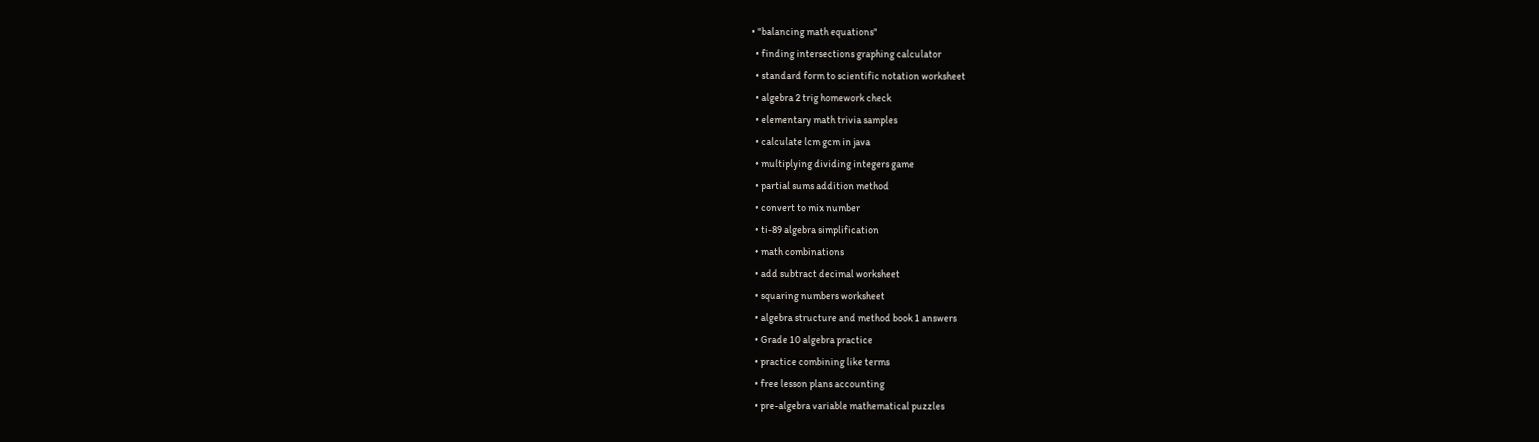• "balancing math equations"
  • finding intersections graphing calculator
  • standard form to scientific notation worksheet
  • algebra 2 trig homework check
  • elementary math trivia samples
  • calculate lcm gcm in java
  • multiplying dividing integers game
  • partial sums addition method
  • convert to mix number
  • ti-89 algebra simplification
  • math combinations
  • add subtract decimal worksheet
  • squaring numbers worksheet
  • algebra structure and method book 1 answers
  • Grade 10 algebra practice
  • practice combining like terms
  • free lesson plans accounting
  • pre-algebra variable mathematical puzzles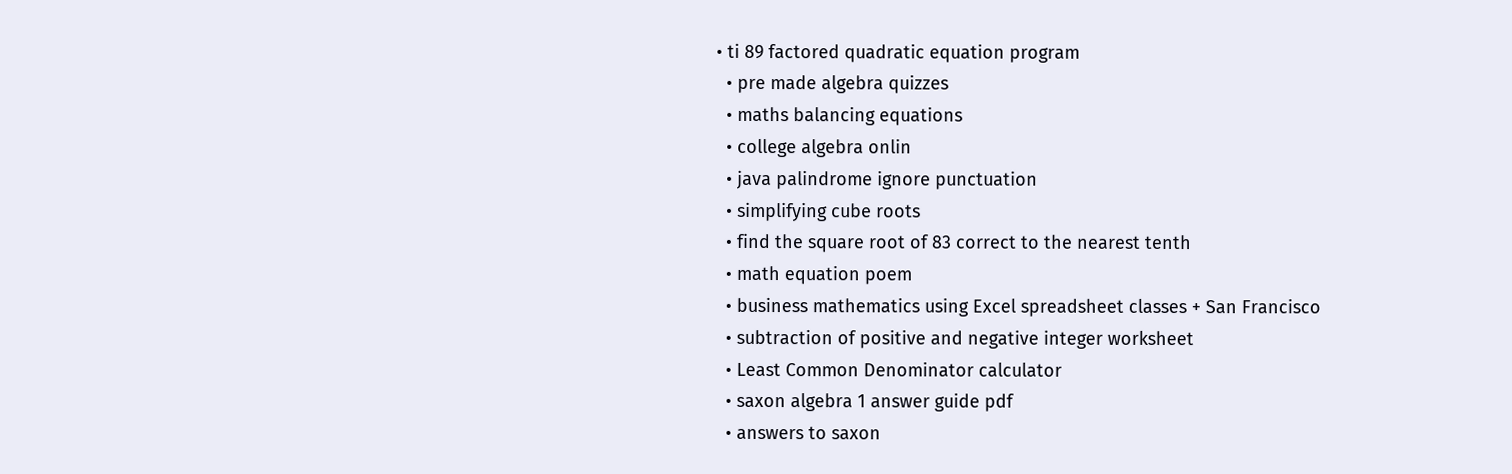• ti 89 factored quadratic equation program
  • pre made algebra quizzes
  • maths balancing equations
  • college algebra onlin
  • java palindrome ignore punctuation
  • simplifying cube roots
  • find the square root of 83 correct to the nearest tenth
  • math equation poem
  • business mathematics using Excel spreadsheet classes + San Francisco
  • subtraction of positive and negative integer worksheet
  • Least Common Denominator calculator
  • saxon algebra 1 answer guide pdf
  • answers to saxon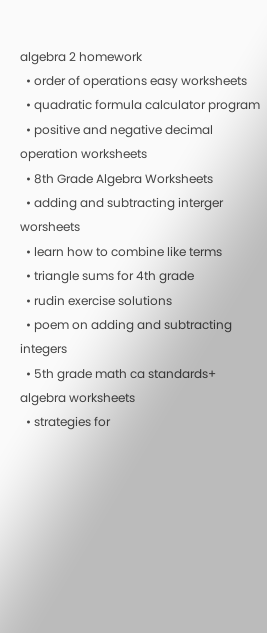algebra 2 homework
  • order of operations easy worksheets
  • quadratic formula calculator program
  • positive and negative decimal operation worksheets
  • 8th Grade Algebra Worksheets
  • adding and subtracting interger worsheets
  • learn how to combine like terms
  • triangle sums for 4th grade
  • rudin exercise solutions
  • poem on adding and subtracting integers
  • 5th grade math ca standards+ algebra worksheets
  • strategies for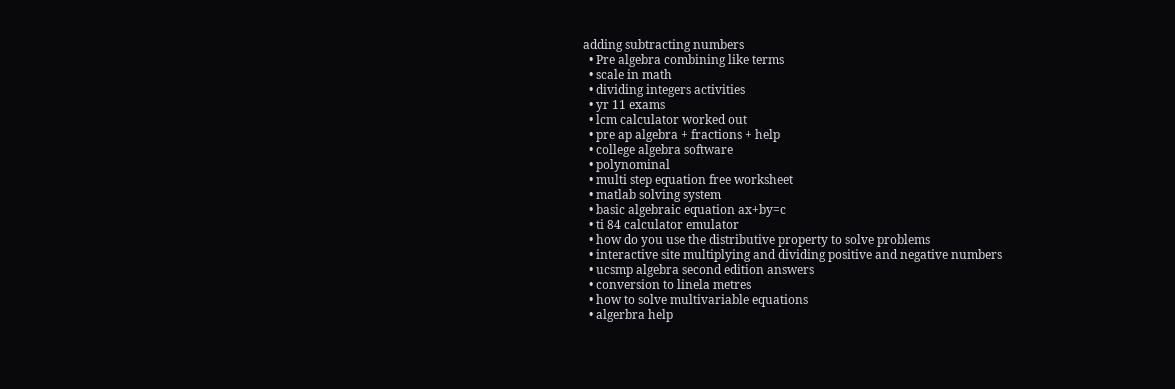adding subtracting numbers
  • Pre algebra combining like terms
  • scale in math
  • dividing integers activities
  • yr 11 exams
  • lcm calculator worked out
  • pre ap algebra + fractions + help
  • college algebra software
  • polynominal
  • multi step equation free worksheet
  • matlab solving system
  • basic algebraic equation ax+by=c
  • ti 84 calculator emulator
  • how do you use the distributive property to solve problems
  • interactive site multiplying and dividing positive and negative numbers
  • ucsmp algebra second edition answers
  • conversion to linela metres
  • how to solve multivariable equations
  • algerbra help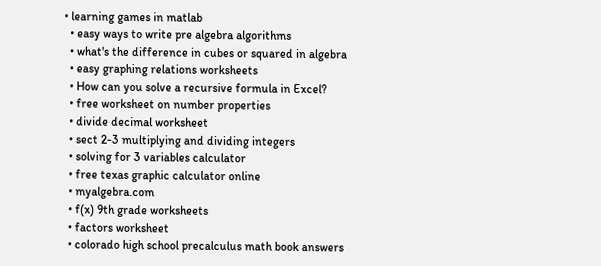• learning games in matlab
  • easy ways to write pre algebra algorithms
  • what's the difference in cubes or squared in algebra
  • easy graphing relations worksheets
  • How can you solve a recursive formula in Excel?
  • free worksheet on number properties
  • divide decimal worksheet
  • sect 2-3 multiplying and dividing integers
  • solving for 3 variables calculator
  • free texas graphic calculator online
  • myalgebra.com
  • f(x) 9th grade worksheets
  • factors worksheet
  • colorado high school precalculus math book answers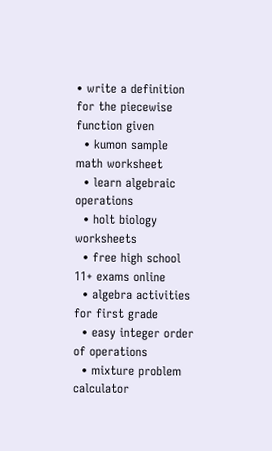• write a definition for the piecewise function given
  • kumon sample math worksheet
  • learn algebraic operations
  • holt biology worksheets
  • free high school 11+ exams online
  • algebra activities for first grade
  • easy integer order of operations
  • mixture problem calculator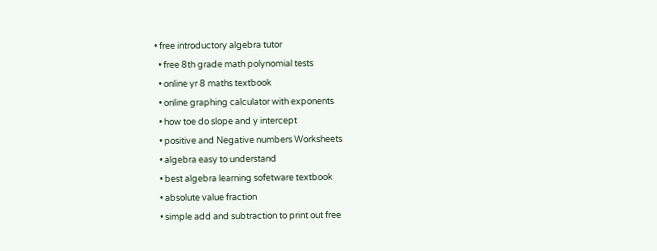• free introductory algebra tutor
  • free 8th grade math polynomial tests
  • online yr 8 maths textbook
  • online graphing calculator with exponents
  • how toe do slope and y intercept
  • positive and Negative numbers Worksheets
  • algebra easy to understand
  • best algebra learning sofetware textbook
  • absolute value fraction
  • simple add and subtraction to print out free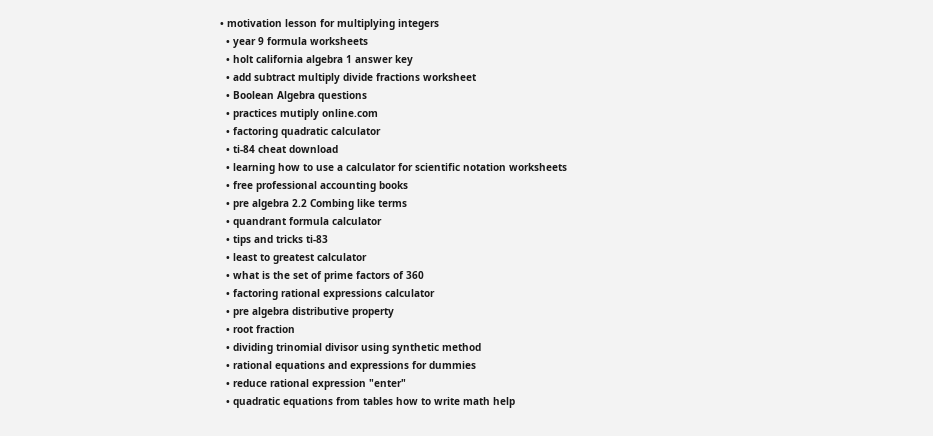• motivation lesson for multiplying integers
  • year 9 formula worksheets
  • holt california algebra 1 answer key
  • add subtract multiply divide fractions worksheet
  • Boolean Algebra questions
  • practices mutiply online.com
  • factoring quadratic calculator
  • ti-84 cheat download
  • learning how to use a calculator for scientific notation worksheets
  • free professional accounting books
  • pre algebra 2.2 Combing like terms
  • quandrant formula calculator
  • tips and tricks ti-83
  • least to greatest calculator
  • what is the set of prime factors of 360
  • factoring rational expressions calculator
  • pre algebra distributive property
  • root fraction
  • dividing trinomial divisor using synthetic method
  • rational equations and expressions for dummies
  • reduce rational expression "enter"
  • quadratic equations from tables how to write math help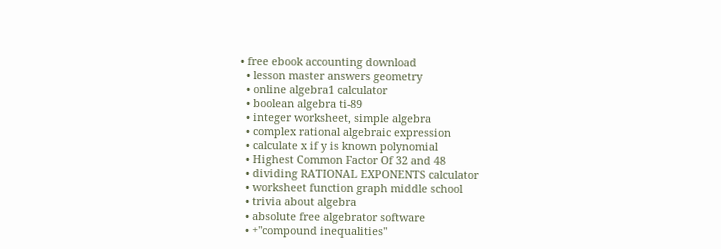• free ebook accounting download
  • lesson master answers geometry
  • online algebra1 calculator
  • boolean algebra ti-89
  • integer worksheet, simple algebra
  • complex rational algebraic expression
  • calculate x if y is known polynomial
  • Highest Common Factor Of 32 and 48
  • dividing RATIONAL EXPONENTS calculator
  • worksheet function graph middle school
  • trivia about algebra
  • absolute free algebrator software
  • +"compound inequalities"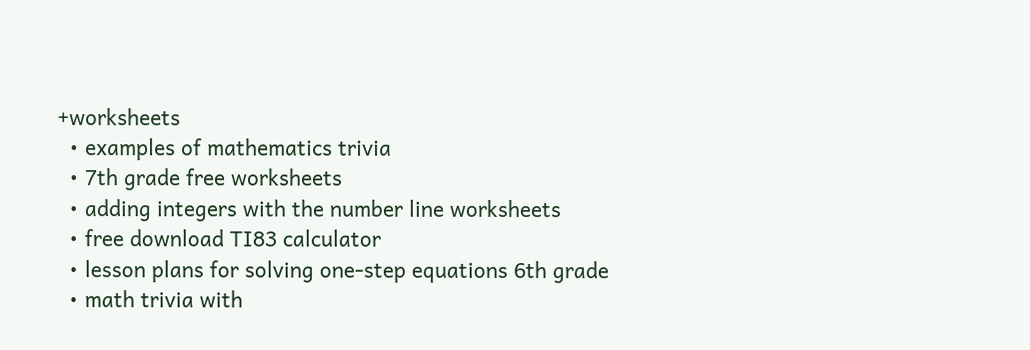+worksheets
  • examples of mathematics trivia
  • 7th grade free worksheets
  • adding integers with the number line worksheets
  • free download TI83 calculator
  • lesson plans for solving one-step equations 6th grade
  • math trivia with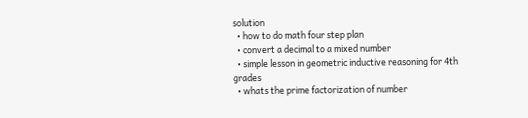solution
  • how to do math four step plan
  • convert a decimal to a mixed number
  • simple lesson in geometric inductive reasoning for 4th grades
  • whats the prime factorization of number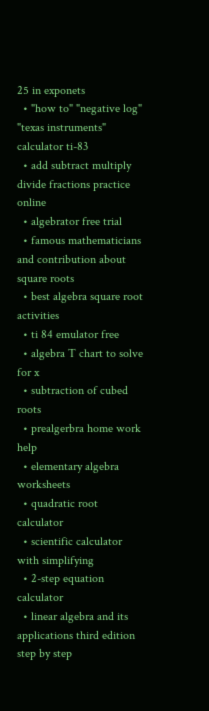25 in exponets
  • "how to" "negative log" "texas instruments" calculator ti-83
  • add subtract multiply divide fractions practice online
  • algebrator free trial
  • famous mathematicians and contribution about square roots
  • best algebra square root activities
  • ti 84 emulator free
  • algebra T chart to solve for x
  • subtraction of cubed roots
  • prealgerbra home work help
  • elementary algebra worksheets
  • quadratic root calculator
  • scientific calculator with simplifying
  • 2-step equation calculator
  • linear algebra and its applications third edition step by step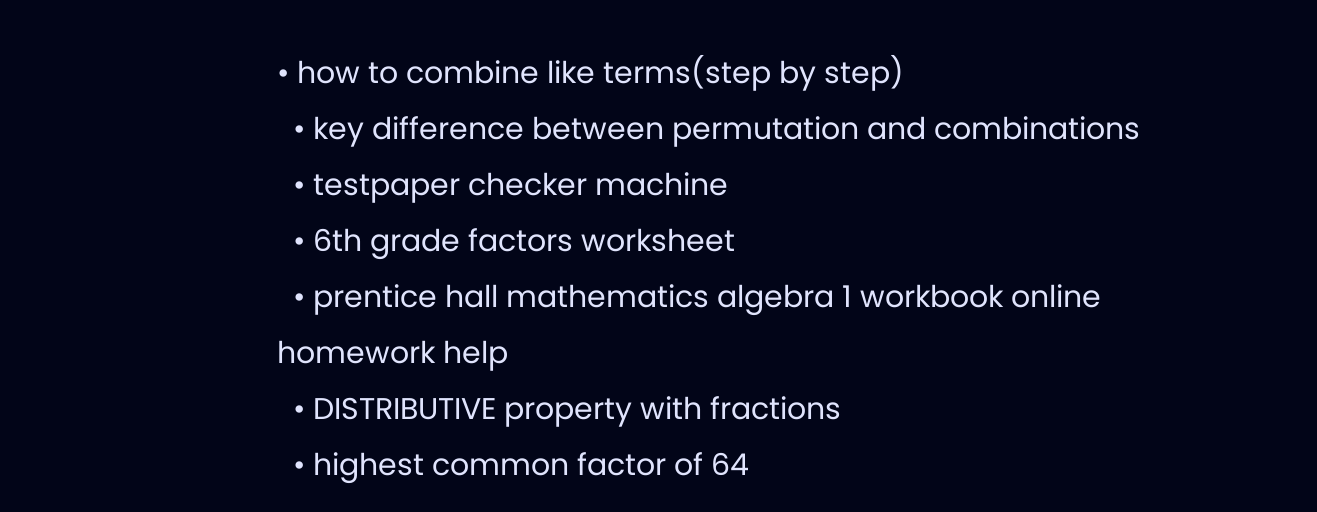• how to combine like terms(step by step)
  • key difference between permutation and combinations
  • testpaper checker machine
  • 6th grade factors worksheet
  • prentice hall mathematics algebra 1 workbook online homework help
  • DISTRIBUTIVE property with fractions
  • highest common factor of 64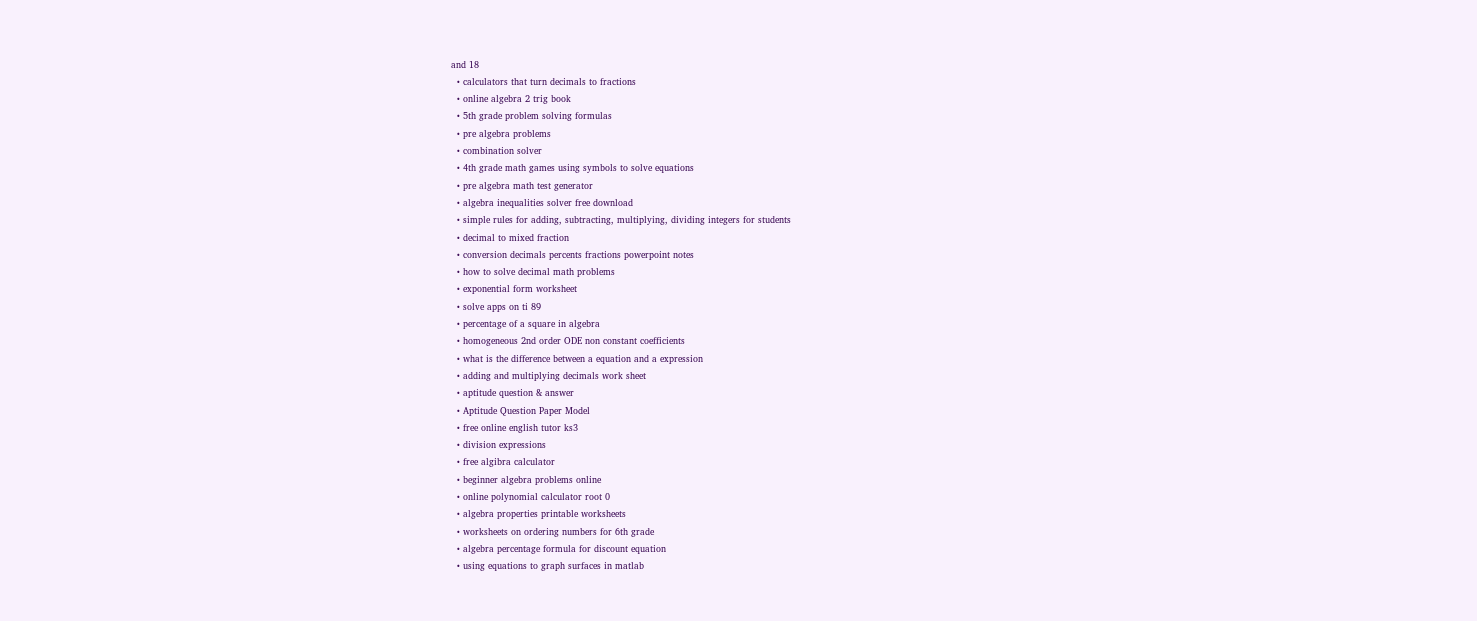and 18
  • calculators that turn decimals to fractions
  • online algebra 2 trig book
  • 5th grade problem solving formulas
  • pre algebra problems
  • combination solver
  • 4th grade math games using symbols to solve equations
  • pre algebra math test generator
  • algebra inequalities solver free download
  • simple rules for adding, subtracting, multiplying, dividing integers for students
  • decimal to mixed fraction
  • conversion decimals percents fractions powerpoint notes
  • how to solve decimal math problems
  • exponential form worksheet
  • solve apps on ti 89
  • percentage of a square in algebra
  • homogeneous 2nd order ODE non constant coefficients
  • what is the difference between a equation and a expression
  • adding and multiplying decimals work sheet
  • aptitude question & answer
  • Aptitude Question Paper Model
  • free online english tutor ks3
  • division expressions
  • free algibra calculator
  • beginner algebra problems online
  • online polynomial calculator root 0
  • algebra properties printable worksheets
  • worksheets on ordering numbers for 6th grade
  • algebra percentage formula for discount equation
  • using equations to graph surfaces in matlab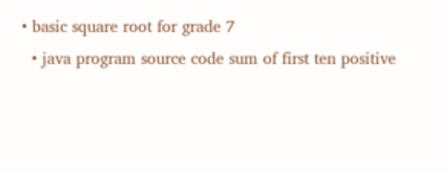• basic square root for grade 7
  • java program source code sum of first ten positive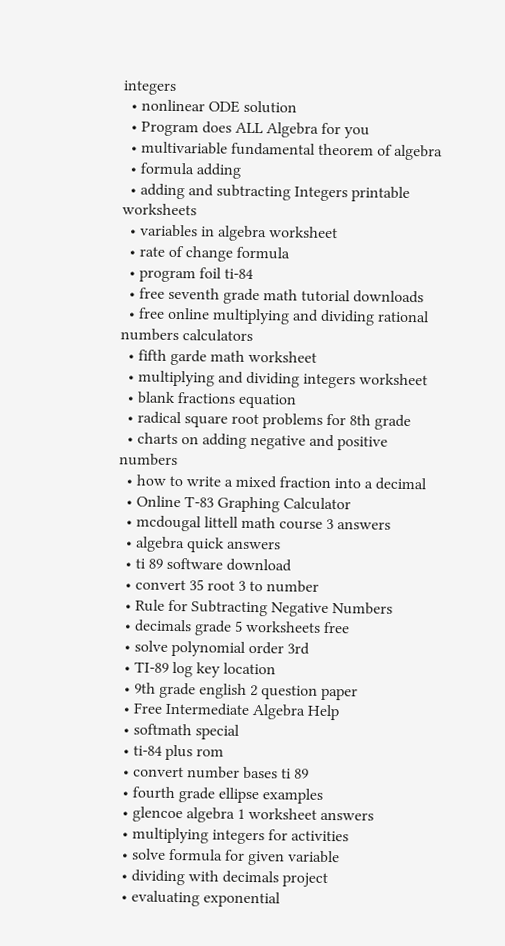integers
  • nonlinear ODE solution
  • Program does ALL Algebra for you
  • multivariable fundamental theorem of algebra
  • formula adding
  • adding and subtracting Integers printable worksheets
  • variables in algebra worksheet
  • rate of change formula
  • program foil ti-84
  • free seventh grade math tutorial downloads
  • free online multiplying and dividing rational numbers calculators
  • fifth garde math worksheet
  • multiplying and dividing integers worksheet
  • blank fractions equation
  • radical square root problems for 8th grade
  • charts on adding negative and positive numbers
  • how to write a mixed fraction into a decimal
  • Online T-83 Graphing Calculator
  • mcdougal littell math course 3 answers
  • algebra quick answers
  • ti 89 software download
  • convert 35 root 3 to number
  • Rule for Subtracting Negative Numbers
  • decimals grade 5 worksheets free
  • solve polynomial order 3rd
  • TI-89 log key location
  • 9th grade english 2 question paper
  • Free Intermediate Algebra Help
  • softmath special
  • ti-84 plus rom
  • convert number bases ti 89
  • fourth grade ellipse examples
  • glencoe algebra 1 worksheet answers
  • multiplying integers for activities
  • solve formula for given variable
  • dividing with decimals project
  • evaluating exponential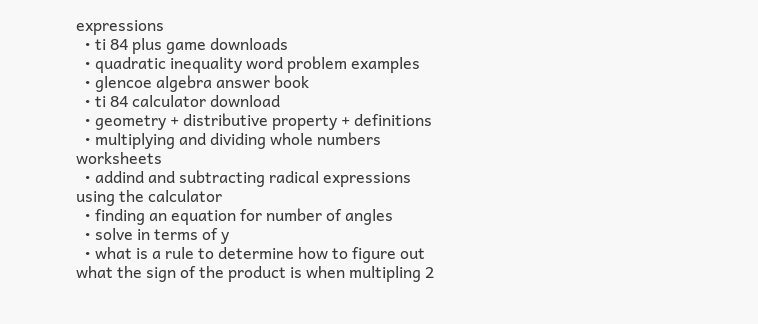expressions
  • ti 84 plus game downloads
  • quadratic inequality word problem examples
  • glencoe algebra answer book
  • ti 84 calculator download
  • geometry + distributive property + definitions
  • multiplying and dividing whole numbers worksheets
  • addind and subtracting radical expressions using the calculator
  • finding an equation for number of angles
  • solve in terms of y
  • what is a rule to determine how to figure out what the sign of the product is when multipling 2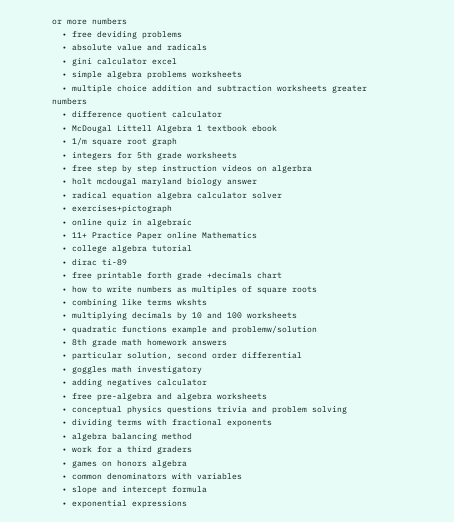or more numbers
  • free deviding problems
  • absolute value and radicals
  • gini calculator excel
  • simple algebra problems worksheets
  • multiple choice addition and subtraction worksheets greater numbers
  • difference quotient calculator
  • McDougal Littell Algebra 1 textbook ebook
  • 1/m square root graph
  • integers for 5th grade worksheets
  • free step by step instruction videos on algerbra
  • holt mcdougal maryland biology answer
  • radical equation algebra calculator solver
  • exercises+pictograph
  • online quiz in algebraic
  • 11+ Practice Paper online Mathematics
  • college algebra tutorial
  • dirac ti-89
  • free printable forth grade +decimals chart
  • how to write numbers as multiples of square roots
  • combining like terms wkshts
  • multiplying decimals by 10 and 100 worksheets
  • quadratic functions example and problemw/solution
  • 8th grade math homework answers
  • particular solution, second order differential
  • goggles math investigatory
  • adding negatives calculator
  • free pre-algebra and algebra worksheets
  • conceptual physics questions trivia and problem solving
  • dividing terms with fractional exponents
  • algebra balancing method
  • work for a third graders
  • games on honors algebra
  • common denominators with variables
  • slope and intercept formula
  • exponential expressions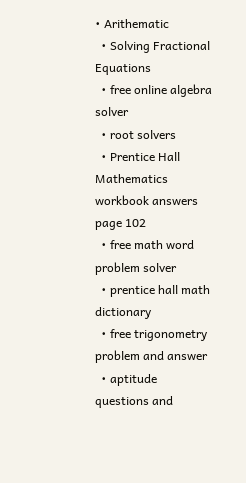• Arithematic
  • Solving Fractional Equations
  • free online algebra solver
  • root solvers
  • Prentice Hall Mathematics workbook answers page 102
  • free math word problem solver
  • prentice hall math dictionary
  • free trigonometry problem and answer
  • aptitude questions and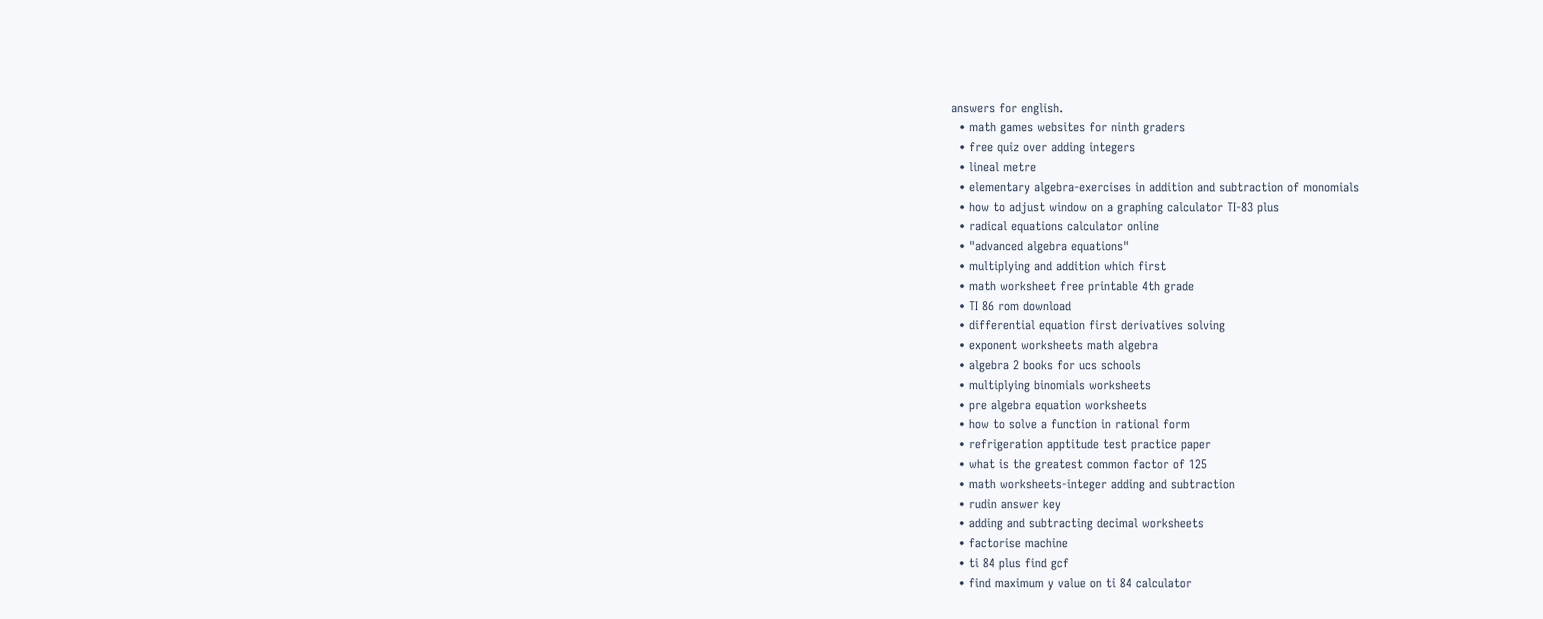answers for english.
  • math games websites for ninth graders
  • free quiz over adding integers
  • lineal metre
  • elementary algebra-exercises in addition and subtraction of monomials
  • how to adjust window on a graphing calculator TI-83 plus
  • radical equations calculator online
  • "advanced algebra equations"
  • multiplying and addition which first
  • math worksheet free printable 4th grade
  • TI 86 rom download
  • differential equation first derivatives solving
  • exponent worksheets math algebra
  • algebra 2 books for ucs schools
  • multiplying binomials worksheets
  • pre algebra equation worksheets
  • how to solve a function in rational form
  • refrigeration apptitude test practice paper
  • what is the greatest common factor of 125
  • math worksheets-integer adding and subtraction
  • rudin answer key
  • adding and subtracting decimal worksheets
  • factorise machine
  • ti 84 plus find gcf
  • find maximum y value on ti 84 calculator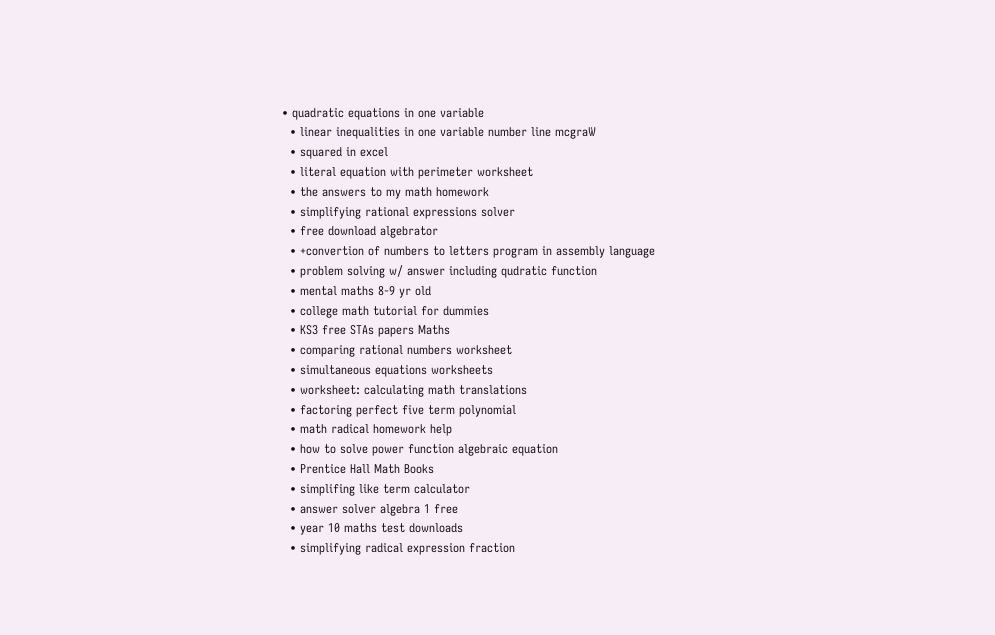• quadratic equations in one variable
  • linear inequalities in one variable number line mcgraW
  • squared in excel
  • literal equation with perimeter worksheet
  • the answers to my math homework
  • simplifying rational expressions solver
  • free download algebrator
  • +convertion of numbers to letters program in assembly language
  • problem solving w/ answer including qudratic function
  • mental maths 8-9 yr old
  • college math tutorial for dummies
  • KS3 free STAs papers Maths
  • comparing rational numbers worksheet
  • simultaneous equations worksheets
  • worksheet: calculating math translations
  • factoring perfect five term polynomial
  • math radical homework help
  • how to solve power function algebraic equation
  • Prentice Hall Math Books
  • simplifing like term calculator
  • answer solver algebra 1 free
  • year 10 maths test downloads
  • simplifying radical expression fraction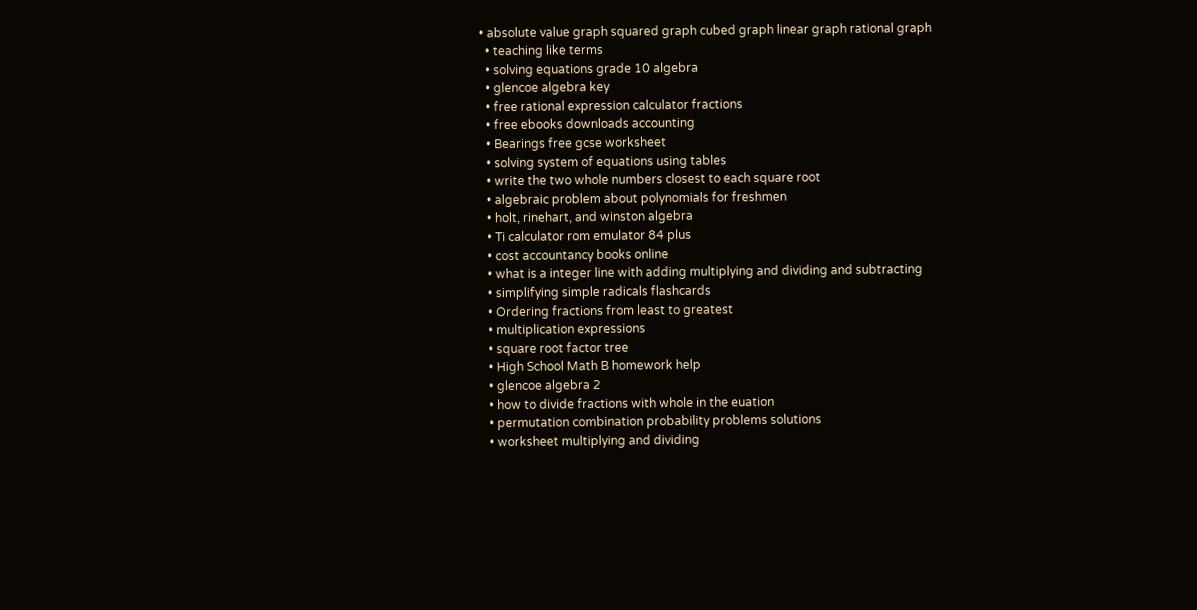• absolute value graph squared graph cubed graph linear graph rational graph
  • teaching like terms
  • solving equations grade 10 algebra
  • glencoe algebra key
  • free rational expression calculator fractions
  • free ebooks downloads accounting
  • Bearings free gcse worksheet
  • solving system of equations using tables
  • write the two whole numbers closest to each square root
  • algebraic problem about polynomials for freshmen
  • holt, rinehart, and winston algebra
  • Ti calculator rom emulator 84 plus
  • cost accountancy books online
  • what is a integer line with adding multiplying and dividing and subtracting
  • simplifying simple radicals flashcards
  • Ordering fractions from least to greatest
  • multiplication expressions
  • square root factor tree
  • High School Math B homework help
  • glencoe algebra 2
  • how to divide fractions with whole in the euation
  • permutation combination probability problems solutions
  • worksheet multiplying and dividing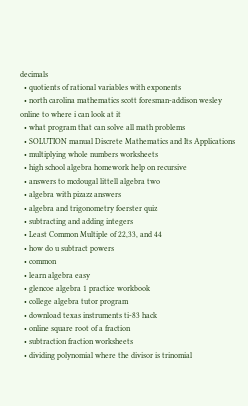decimals
  • quotients of rational variables with exponents
  • north carolina mathematics scott foresman-addison wesley online to where i can look at it
  • what program that can solve all math problems
  • SOLUTION manual Discrete Mathematics and Its Applications
  • multiplying whole numbers worksheets
  • high school algebra homework help on recursive
  • answers to mcdougal littell algebra two
  • algebra with pizazz answers
  • algebra and trigonometry foerster quiz
  • subtracting and adding integers
  • Least Common Multiple of 22,33, and 44
  • how do u subtract powers
  • common
  • learn algebra easy
  • glencoe algebra 1 practice workbook
  • college algebra tutor program
  • download texas instruments ti-83 hack
  • online square root of a fraction
  • subtraction fraction worksheets
  • dividing polynomial where the divisor is trinomial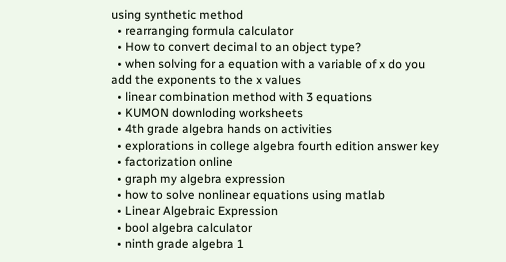using synthetic method
  • rearranging formula calculator
  • How to convert decimal to an object type?
  • when solving for a equation with a variable of x do you add the exponents to the x values
  • linear combination method with 3 equations
  • KUMON downloding worksheets
  • 4th grade algebra hands on activities
  • explorations in college algebra fourth edition answer key
  • factorization online
  • graph my algebra expression
  • how to solve nonlinear equations using matlab
  • Linear Algebraic Expression
  • bool algebra calculator
  • ninth grade algebra 1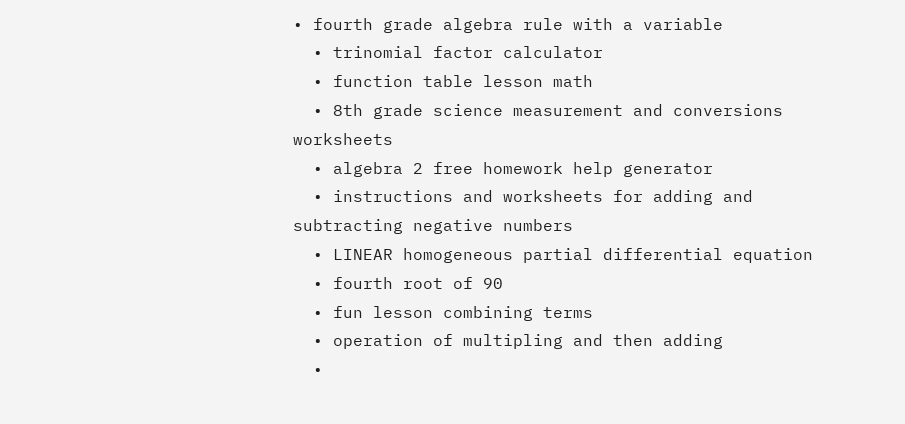• fourth grade algebra rule with a variable
  • trinomial factor calculator
  • function table lesson math
  • 8th grade science measurement and conversions worksheets
  • algebra 2 free homework help generator
  • instructions and worksheets for adding and subtracting negative numbers
  • LINEAR homogeneous partial differential equation
  • fourth root of 90
  • fun lesson combining terms
  • operation of multipling and then adding
  •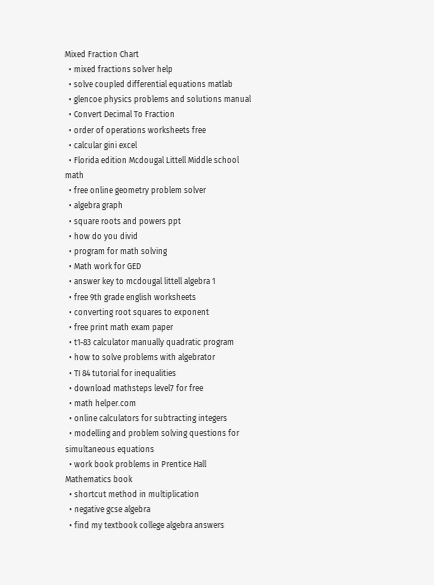Mixed Fraction Chart
  • mixed fractions solver help
  • solve coupled differential equations matlab
  • glencoe physics problems and solutions manual
  • Convert Decimal To Fraction
  • order of operations worksheets free
  • calcular gini excel
  • Florida edition Mcdougal Littell Middle school math
  • free online geometry problem solver
  • algebra graph
  • square roots and powers ppt
  • how do you divid
  • program for math solving
  • Math work for GED
  • answer key to mcdougal littell algebra 1
  • free 9th grade english worksheets
  • converting root squares to exponent
  • free print math exam paper
  • t1-83 calculator manually quadratic program
  • how to solve problems with algebrator
  • TI 84 tutorial for inequalities
  • download mathsteps level7 for free
  • math helper.com
  • online calculators for subtracting integers
  • modelling and problem solving questions for simultaneous equations
  • work book problems in Prentice Hall Mathematics book
  • shortcut method in multiplication
  • negative gcse algebra
  • find my textbook college algebra answers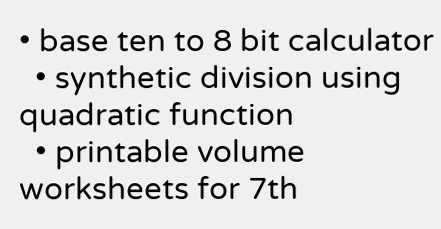• base ten to 8 bit calculator
  • synthetic division using quadratic function
  • printable volume worksheets for 7th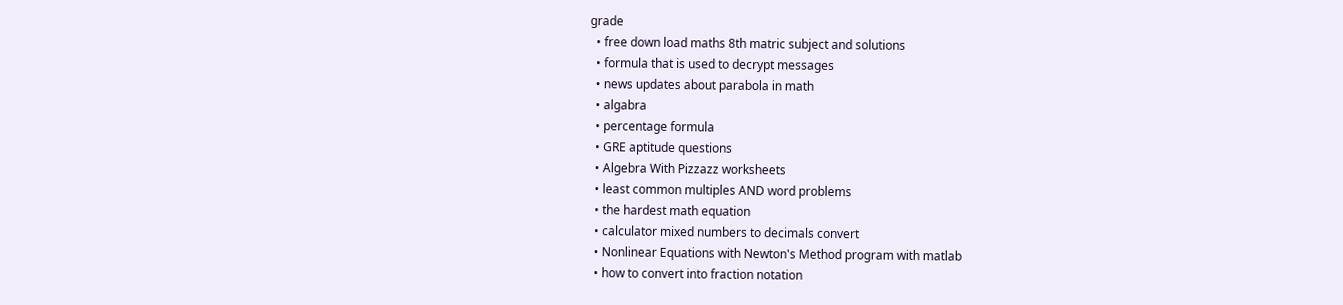grade
  • free down load maths 8th matric subject and solutions
  • formula that is used to decrypt messages
  • news updates about parabola in math
  • algabra
  • percentage formula
  • GRE aptitude questions
  • Algebra With Pizzazz worksheets
  • least common multiples AND word problems
  • the hardest math equation
  • calculator mixed numbers to decimals convert
  • Nonlinear Equations with Newton's Method program with matlab
  • how to convert into fraction notation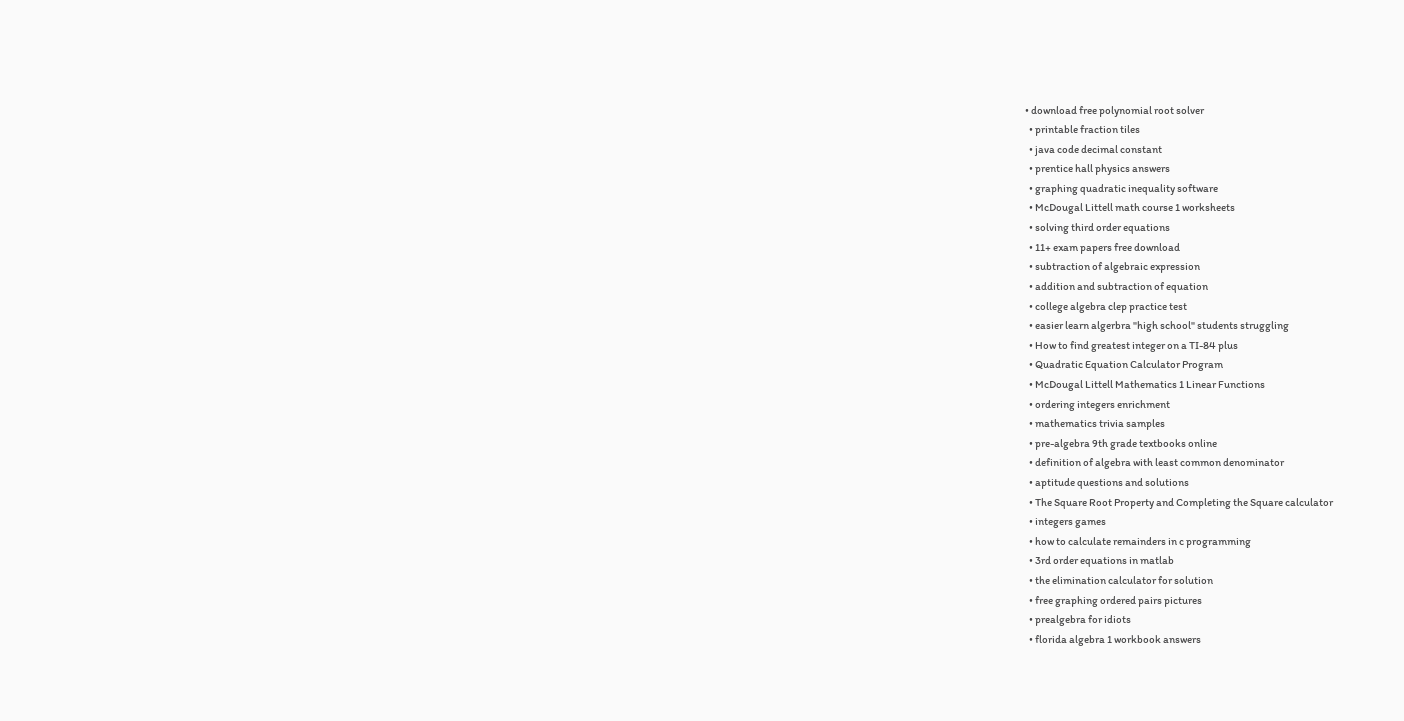• download free polynomial root solver
  • printable fraction tiles
  • java code decimal constant
  • prentice hall physics answers
  • graphing quadratic inequality software
  • McDougal Littell math course 1 worksheets
  • solving third order equations
  • 11+ exam papers free download
  • subtraction of algebraic expression
  • addition and subtraction of equation
  • college algebra clep practice test
  • easier learn algerbra "high school" students struggling
  • How to find greatest integer on a TI-84 plus
  • Quadratic Equation Calculator Program
  • McDougal Littell Mathematics 1 Linear Functions
  • ordering integers enrichment
  • mathematics trivia samples
  • pre-algebra 9th grade textbooks online
  • definition of algebra with least common denominator
  • aptitude questions and solutions
  • The Square Root Property and Completing the Square calculator
  • integers games
  • how to calculate remainders in c programming
  • 3rd order equations in matlab
  • the elimination calculator for solution
  • free graphing ordered pairs pictures
  • prealgebra for idiots
  • florida algebra 1 workbook answers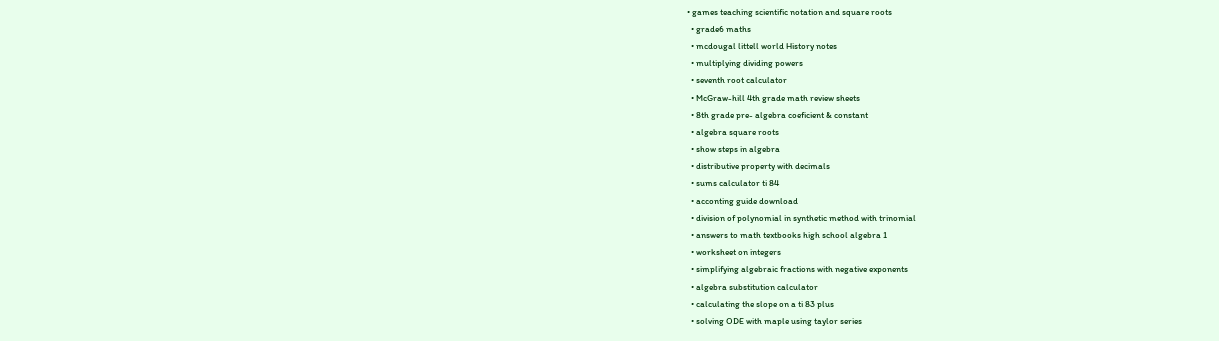• games teaching scientific notation and square roots
  • grade6 maths
  • mcdougal littell world History notes
  • multiplying dividing powers
  • seventh root calculator
  • McGraw-hill 4th grade math review sheets
  • 8th grade pre- algebra coeficient & constant
  • algebra square roots
  • show steps in algebra
  • distributive property with decimals
  • sums calculator ti 84
  • acconting guide download
  • division of polynomial in synthetic method with trinomial
  • answers to math textbooks high school algebra 1
  • worksheet on integers
  • simplifying algebraic fractions with negative exponents
  • algebra substitution calculator
  • calculating the slope on a ti 83 plus
  • solving ODE with maple using taylor series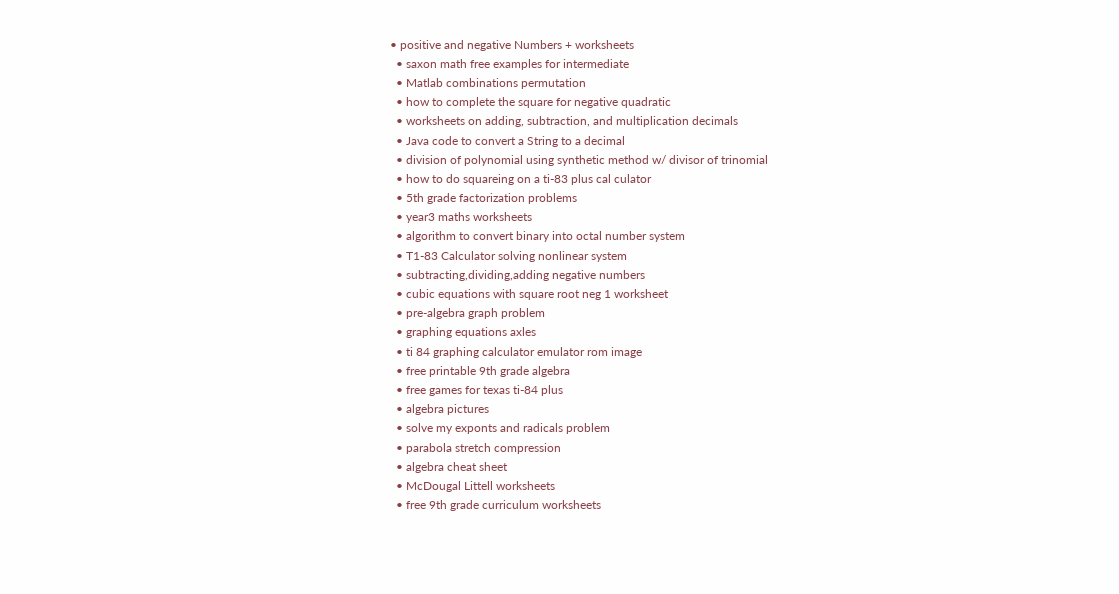• positive and negative Numbers + worksheets
  • saxon math free examples for intermediate
  • Matlab combinations permutation
  • how to complete the square for negative quadratic
  • worksheets on adding, subtraction, and multiplication decimals
  • Java code to convert a String to a decimal
  • division of polynomial using synthetic method w/ divisor of trinomial
  • how to do squareing on a ti-83 plus cal culator
  • 5th grade factorization problems
  • year3 maths worksheets
  • algorithm to convert binary into octal number system
  • T1-83 Calculator solving nonlinear system
  • subtracting,dividing,adding negative numbers
  • cubic equations with square root neg 1 worksheet
  • pre-algebra graph problem
  • graphing equations axles
  • ti 84 graphing calculator emulator rom image
  • free printable 9th grade algebra
  • free games for texas ti-84 plus
  • algebra pictures
  • solve my exponts and radicals problem
  • parabola stretch compression
  • algebra cheat sheet
  • McDougal Littell worksheets
  • free 9th grade curriculum worksheets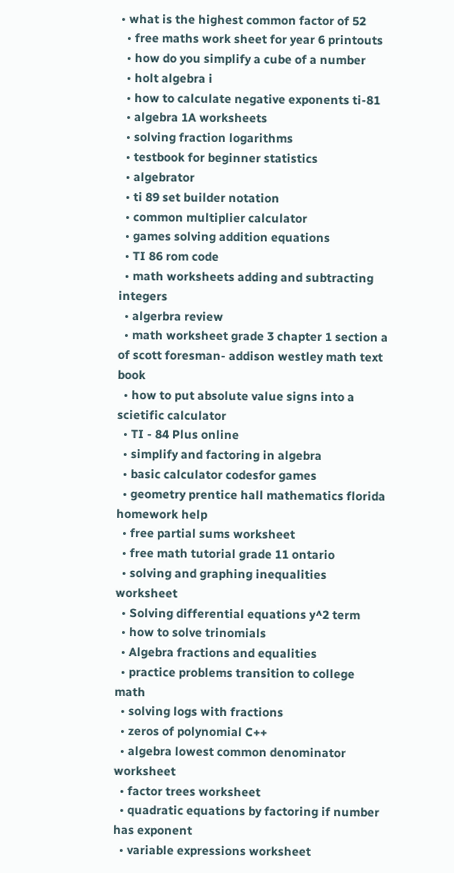• what is the highest common factor of 52
  • free maths work sheet for year 6 printouts
  • how do you simplify a cube of a number
  • holt algebra i
  • how to calculate negative exponents ti-81
  • algebra 1A worksheets
  • solving fraction logarithms
  • testbook for beginner statistics
  • algebrator
  • ti 89 set builder notation
  • common multiplier calculator
  • games solving addition equations
  • TI 86 rom code
  • math worksheets adding and subtracting integers
  • algerbra review
  • math worksheet grade 3 chapter 1 section a of scott foresman- addison westley math text book
  • how to put absolute value signs into a scietific calculator
  • TI - 84 Plus online
  • simplify and factoring in algebra
  • basic calculator codesfor games
  • geometry prentice hall mathematics florida homework help
  • free partial sums worksheet
  • free math tutorial grade 11 ontario
  • solving and graphing inequalities worksheet
  • Solving differential equations y^2 term
  • how to solve trinomials
  • Algebra fractions and equalities
  • practice problems transition to college math
  • solving logs with fractions
  • zeros of polynomial C++
  • algebra lowest common denominator worksheet
  • factor trees worksheet
  • quadratic equations by factoring if number has exponent
  • variable expressions worksheet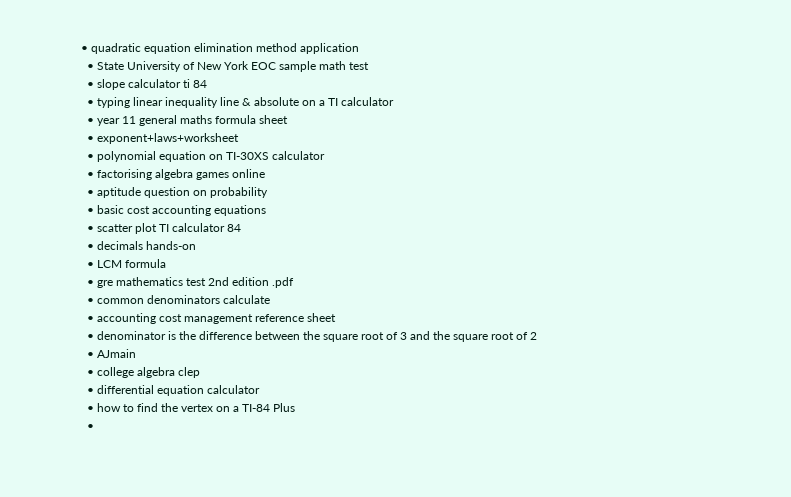• quadratic equation elimination method application
  • State University of New York EOC sample math test
  • slope calculator ti 84
  • typing linear inequality line & absolute on a TI calculator
  • year 11 general maths formula sheet
  • exponent+laws+worksheet
  • polynomial equation on TI-30XS calculator
  • factorising algebra games online
  • aptitude question on probability
  • basic cost accounting equations
  • scatter plot TI calculator 84
  • decimals hands-on
  • LCM formula
  • gre mathematics test 2nd edition .pdf
  • common denominators calculate
  • accounting cost management reference sheet
  • denominator is the difference between the square root of 3 and the square root of 2
  • AJmain
  • college algebra clep
  • differential equation calculator
  • how to find the vertex on a TI-84 Plus
  •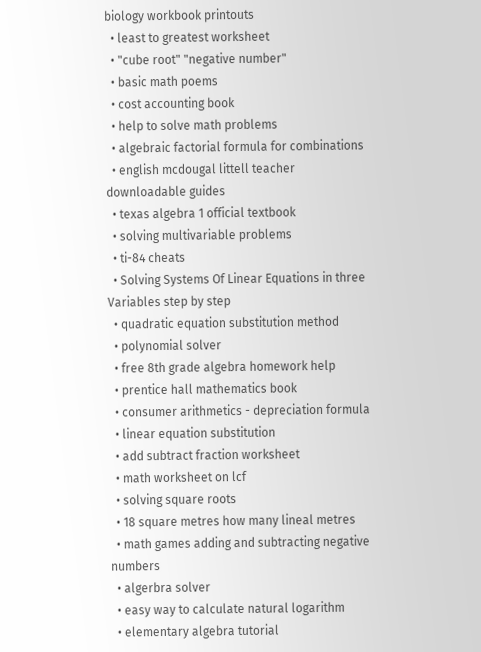biology workbook printouts
  • least to greatest worksheet
  • "cube root" "negative number"
  • basic math poems
  • cost accounting book
  • help to solve math problems
  • algebraic factorial formula for combinations
  • english mcdougal littell teacher downloadable guides
  • texas algebra 1 official textbook
  • solving multivariable problems
  • ti-84 cheats
  • Solving Systems Of Linear Equations in three Variables step by step
  • quadratic equation substitution method
  • polynomial solver
  • free 8th grade algebra homework help
  • prentice hall mathematics book
  • consumer arithmetics - depreciation formula
  • linear equation substitution
  • add subtract fraction worksheet
  • math worksheet on lcf
  • solving square roots
  • 18 square metres how many lineal metres
  • math games adding and subtracting negative numbers
  • algerbra solver
  • easy way to calculate natural logarithm
  • elementary algebra tutorial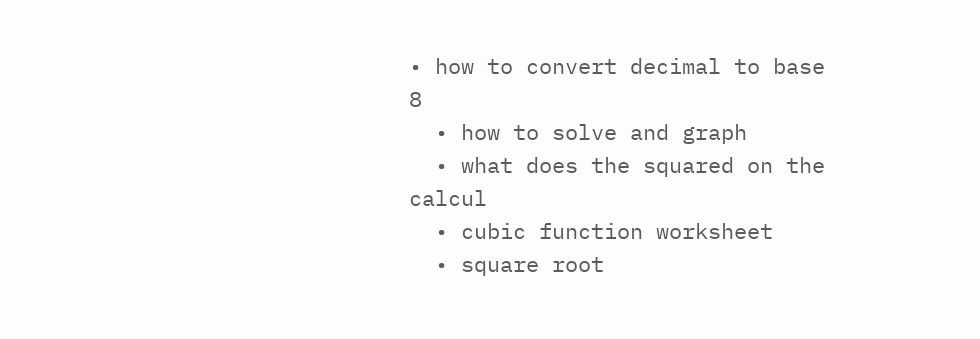• how to convert decimal to base 8
  • how to solve and graph
  • what does the squared on the calcul
  • cubic function worksheet
  • square root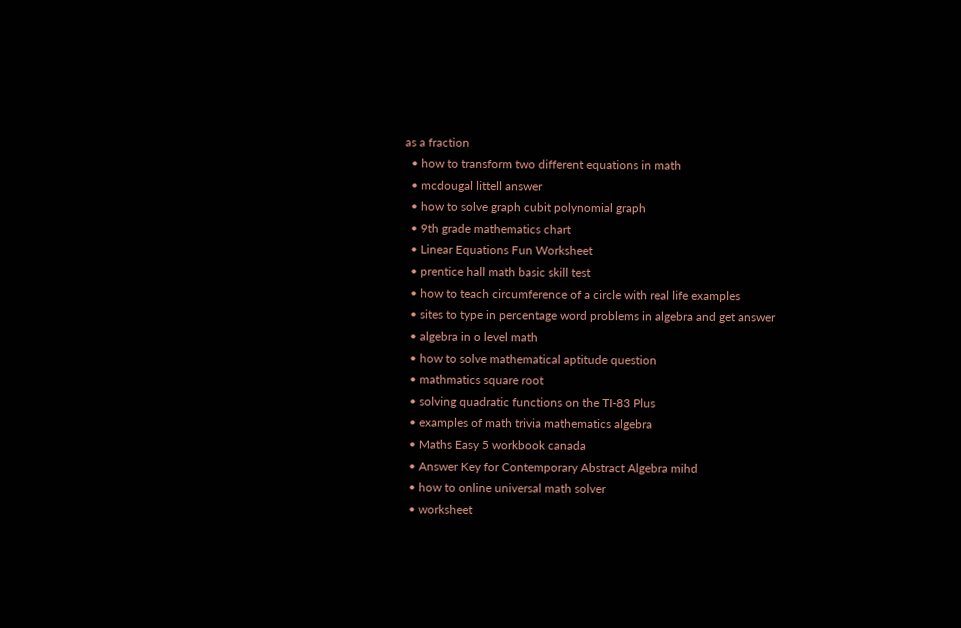as a fraction
  • how to transform two different equations in math
  • mcdougal littell answer
  • how to solve graph cubit polynomial graph
  • 9th grade mathematics chart
  • Linear Equations Fun Worksheet
  • prentice hall math basic skill test
  • how to teach circumference of a circle with real life examples
  • sites to type in percentage word problems in algebra and get answer
  • algebra in o level math
  • how to solve mathematical aptitude question
  • mathmatics square root
  • solving quadratic functions on the TI-83 Plus
  • examples of math trivia mathematics algebra
  • Maths Easy 5 workbook canada
  • Answer Key for Contemporary Abstract Algebra mihd
  • how to online universal math solver
  • worksheet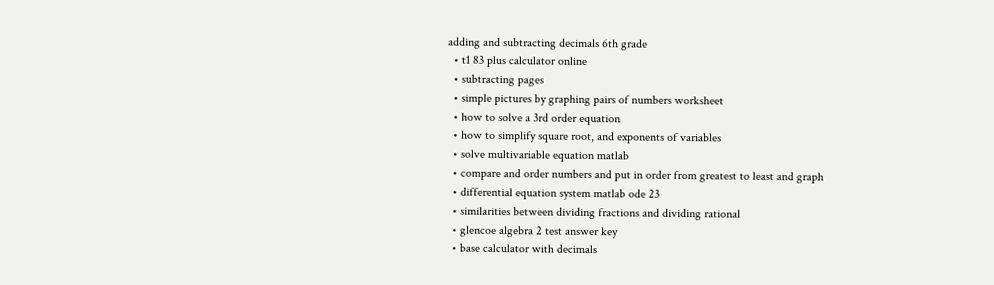adding and subtracting decimals 6th grade
  • t1 83 plus calculator online
  • subtracting pages
  • simple pictures by graphing pairs of numbers worksheet
  • how to solve a 3rd order equation
  • how to simplify square root, and exponents of variables
  • solve multivariable equation matlab
  • compare and order numbers and put in order from greatest to least and graph
  • differential equation system matlab ode 23
  • similarities between dividing fractions and dividing rational
  • glencoe algebra 2 test answer key
  • base calculator with decimals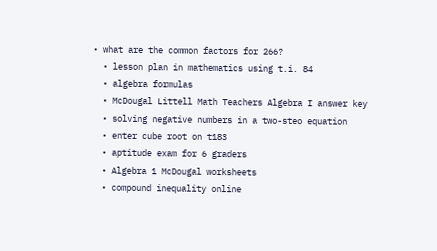• what are the common factors for 266?
  • lesson plan in mathematics using t.i. 84
  • algebra formulas
  • McDougal Littell Math Teachers Algebra I answer key
  • solving negative numbers in a two-steo equation
  • enter cube root on t183
  • aptitude exam for 6 graders
  • Algebra 1 McDougal worksheets
  • compound inequality online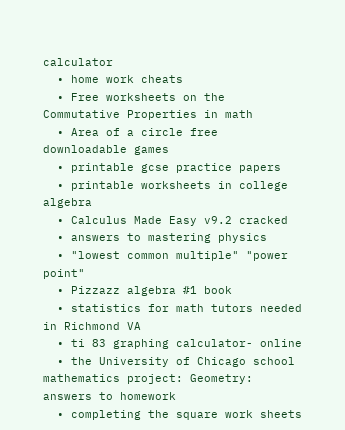calculator
  • home work cheats
  • Free worksheets on the Commutative Properties in math
  • Area of a circle free downloadable games
  • printable gcse practice papers
  • printable worksheets in college algebra
  • Calculus Made Easy v9.2 cracked
  • answers to mastering physics
  • "lowest common multiple" "power point"
  • Pizzazz algebra #1 book
  • statistics for math tutors needed in Richmond VA
  • ti 83 graphing calculator- online
  • the University of Chicago school mathematics project: Geometry: answers to homework
  • completing the square work sheets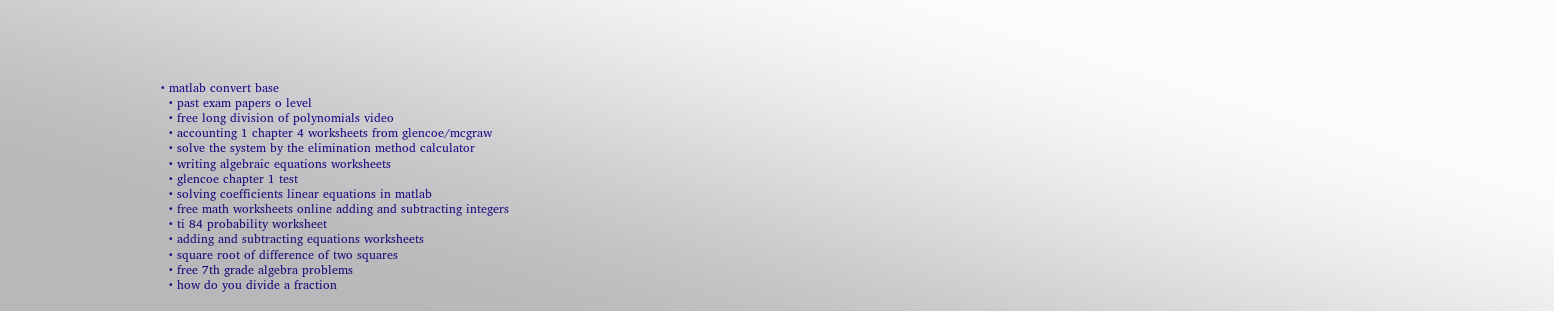• matlab convert base
  • past exam papers o level
  • free long division of polynomials video
  • accounting 1 chapter 4 worksheets from glencoe/mcgraw
  • solve the system by the elimination method calculator
  • writing algebraic equations worksheets
  • glencoe chapter 1 test
  • solving coefficients linear equations in matlab
  • free math worksheets online adding and subtracting integers
  • ti 84 probability worksheet
  • adding and subtracting equations worksheets
  • square root of difference of two squares
  • free 7th grade algebra problems
  • how do you divide a fraction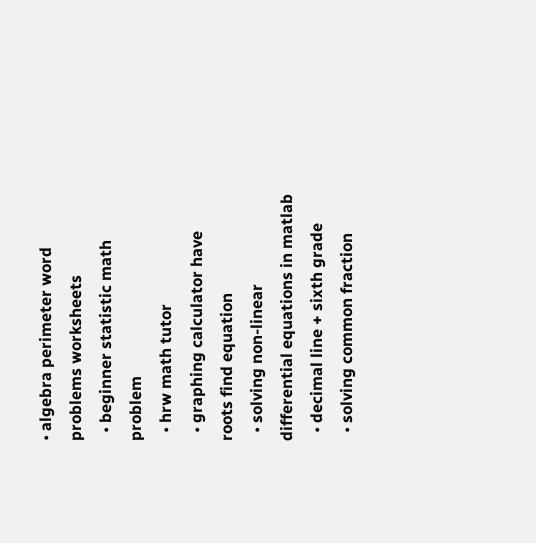• algebra perimeter word problems worksheets
  • beginner statistic math problem
  • hrw math tutor
  • graphing calculator have roots find equation
  • solving non-linear differential equations in matlab
  • decimal line + sixth grade
  • solving common fraction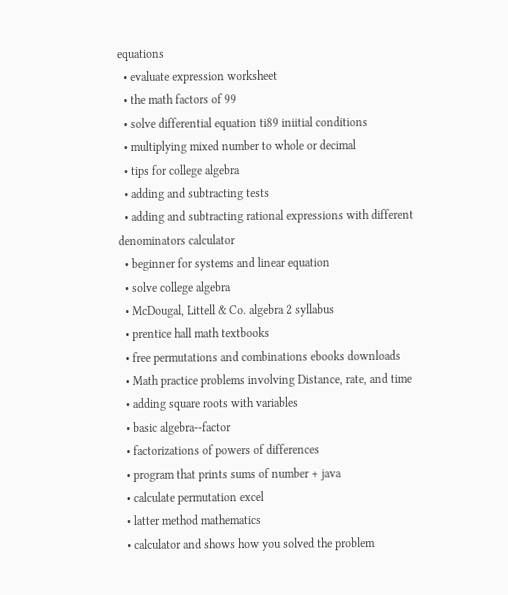equations
  • evaluate expression worksheet
  • the math factors of 99
  • solve differential equation ti89 iniitial conditions
  • multiplying mixed number to whole or decimal
  • tips for college algebra
  • adding and subtracting tests
  • adding and subtracting rational expressions with different denominators calculator
  • beginner for systems and linear equation
  • solve college algebra
  • McDougal, Littell & Co. algebra 2 syllabus
  • prentice hall math textbooks
  • free permutations and combinations ebooks downloads
  • Math practice problems involving Distance, rate, and time
  • adding square roots with variables
  • basic algebra--factor
  • factorizations of powers of differences
  • program that prints sums of number + java
  • calculate permutation excel
  • latter method mathematics
  • calculator and shows how you solved the problem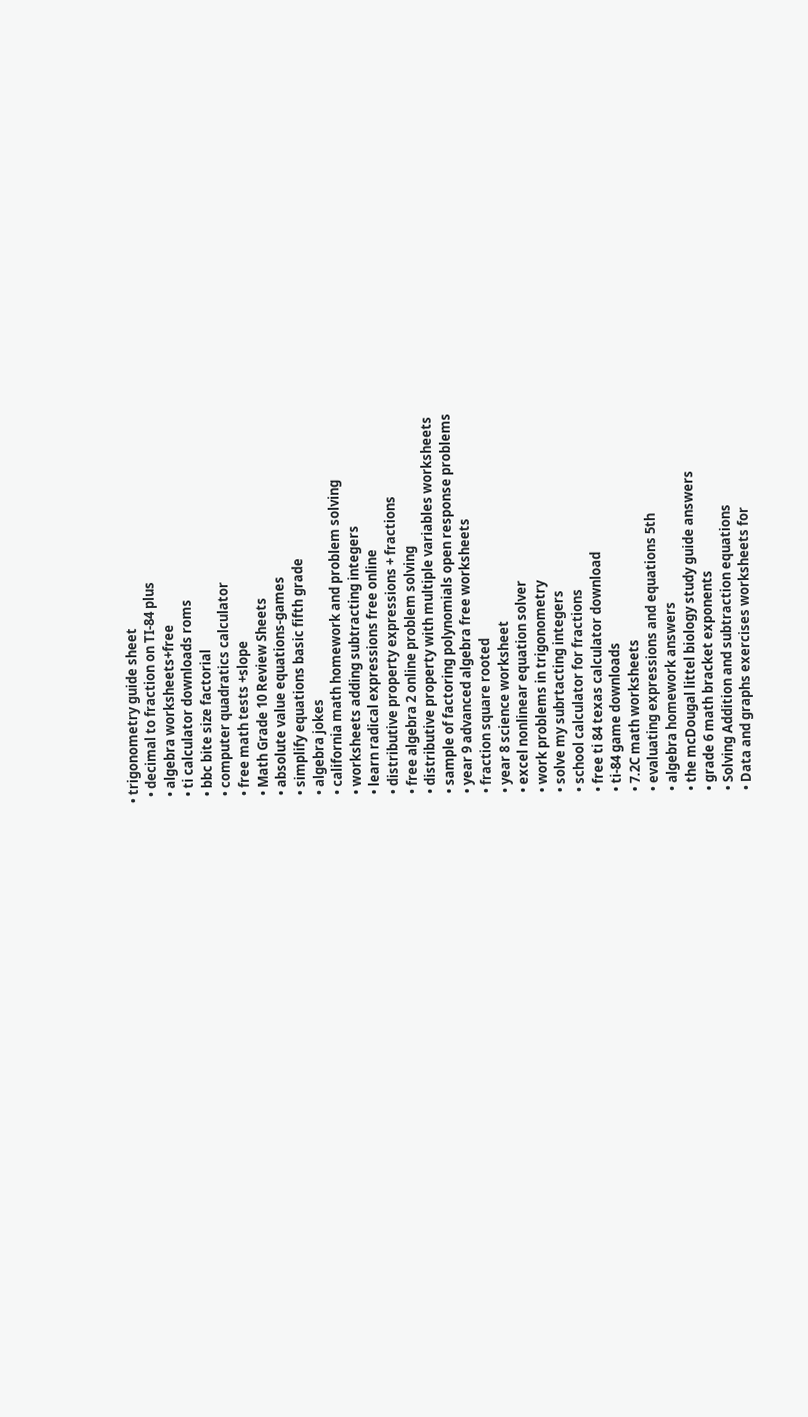• trigonometry guide sheet
  • decimal to fraction on TI-84 plus
  • algebra worksheets+free
  • ti calculator downloads roms
  • bbc bite size factorial
  • computer quadratics calculator
  • free math tests +slope
  • Math Grade 10 Review Sheets
  • absolute value equations-games
  • simplify equations basic fifth grade
  • algebra jokes
  • california math homework and problem solving
  • worksheets adding subtracting integers
  • learn radical expressions free online
  • distributive property expressions + fractions
  • free algebra 2 online problem solving
  • distributive property with multiple variables worksheets
  • sample of factoring polynomials open response problems
  • year 9 advanced algebra free worksheets
  • fraction square rooted
  • year 8 science worksheet
  • excel nonlinear equation solver
  • work problems in trigonometry
  • solve my subrtacting integers
  • school calculator for fractions
  • free ti 84 texas calculator download
  • ti-84 game downloads
  • 7.2C math worksheets
  • evaluating expressions and equations 5th
  • algebra homework answers
  • the mcDougal littel biology study guide answers
  • grade 6 math bracket exponents
  • Solving Addition and subtraction equations
  • Data and graphs exercises worksheets for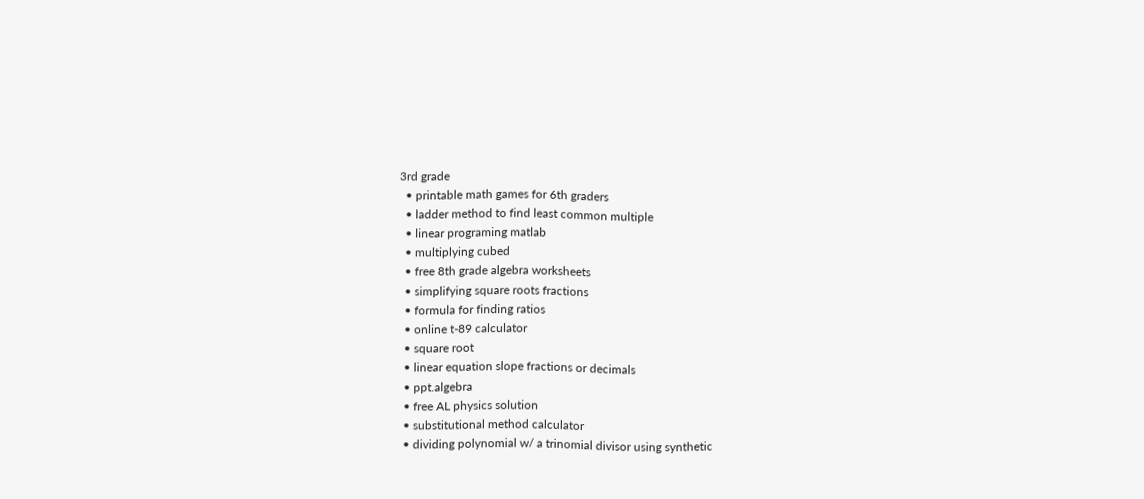3rd grade
  • printable math games for 6th graders
  • ladder method to find least common multiple
  • linear programing matlab
  • multiplying cubed
  • free 8th grade algebra worksheets
  • simplifying square roots fractions
  • formula for finding ratios
  • online t-89 calculator
  • square root
  • linear equation slope fractions or decimals
  • ppt.algebra
  • free AL physics solution
  • substitutional method calculator
  • dividing polynomial w/ a trinomial divisor using synthetic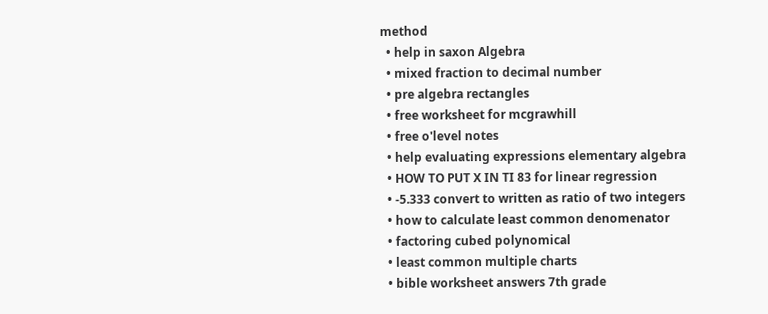method
  • help in saxon Algebra
  • mixed fraction to decimal number
  • pre algebra rectangles
  • free worksheet for mcgrawhill
  • free o'level notes
  • help evaluating expressions elementary algebra
  • HOW TO PUT X IN TI 83 for linear regression
  • -5.333 convert to written as ratio of two integers
  • how to calculate least common denomenator
  • factoring cubed polynomical
  • least common multiple charts
  • bible worksheet answers 7th grade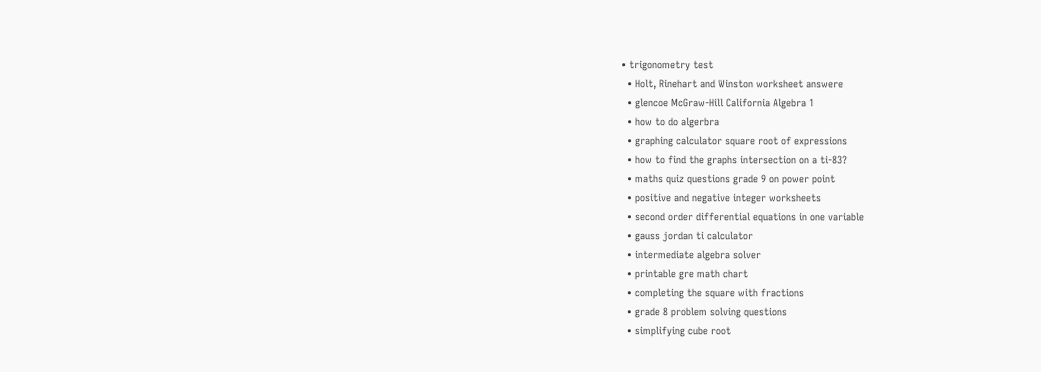• trigonometry test
  • Holt, Rinehart and Winston worksheet answere
  • glencoe McGraw-Hill California Algebra 1
  • how to do algerbra
  • graphing calculator square root of expressions
  • how to find the graphs intersection on a ti-83?
  • maths quiz questions grade 9 on power point
  • positive and negative integer worksheets
  • second order differential equations in one variable
  • gauss jordan ti calculator
  • intermediate algebra solver
  • printable gre math chart
  • completing the square with fractions
  • grade 8 problem solving questions
  • simplifying cube root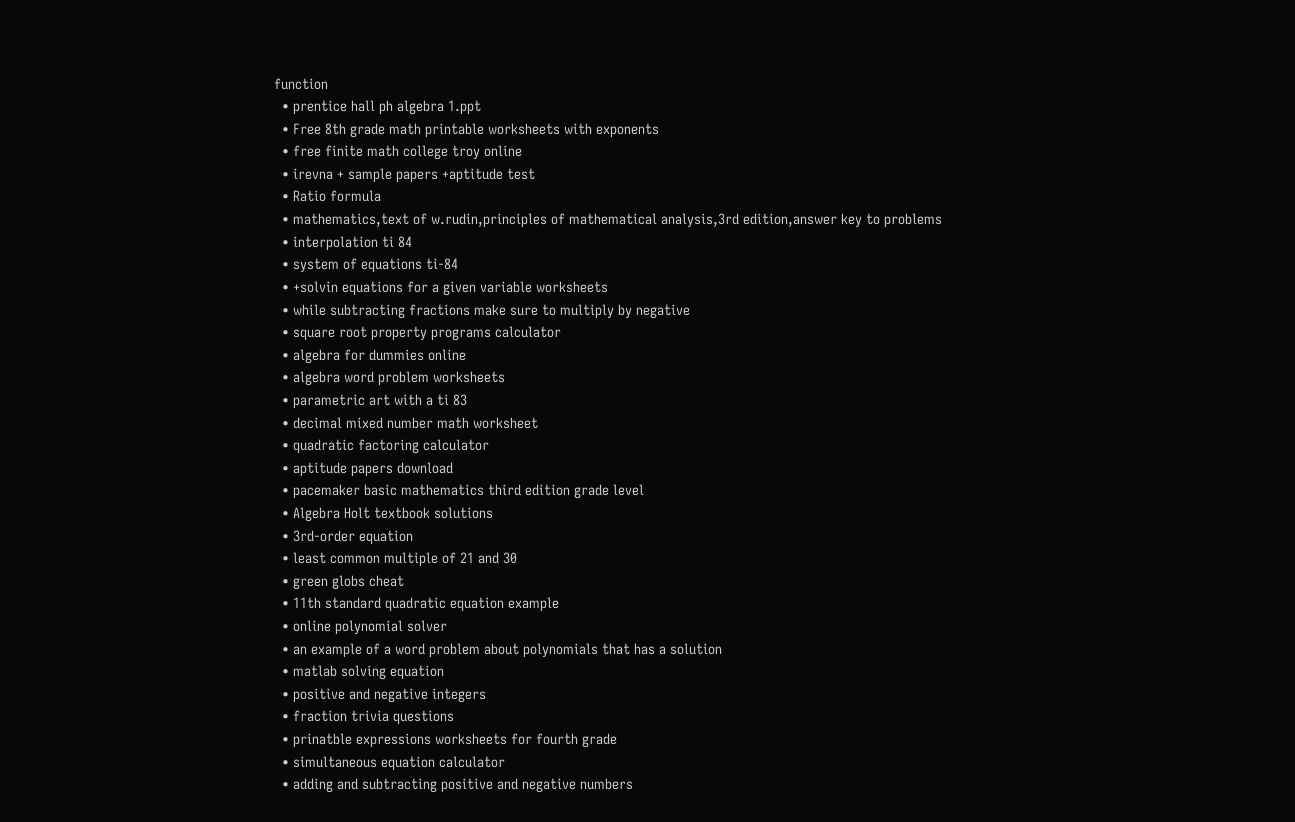function
  • prentice hall ph algebra 1.ppt
  • Free 8th grade math printable worksheets with exponents
  • free finite math college troy online
  • irevna + sample papers +aptitude test
  • Ratio formula
  • mathematics,text of w.rudin,principles of mathematical analysis,3rd edition,answer key to problems
  • interpolation ti 84
  • system of equations ti-84
  • +solvin equations for a given variable worksheets
  • while subtracting fractions make sure to multiply by negative
  • square root property programs calculator
  • algebra for dummies online
  • algebra word problem worksheets
  • parametric art with a ti 83
  • decimal mixed number math worksheet
  • quadratic factoring calculator
  • aptitude papers download
  • pacemaker basic mathematics third edition grade level
  • Algebra Holt textbook solutions
  • 3rd-order equation
  • least common multiple of 21 and 30
  • green globs cheat
  • 11th standard quadratic equation example
  • online polynomial solver
  • an example of a word problem about polynomials that has a solution
  • matlab solving equation
  • positive and negative integers
  • fraction trivia questions
  • prinatble expressions worksheets for fourth grade
  • simultaneous equation calculator
  • adding and subtracting positive and negative numbers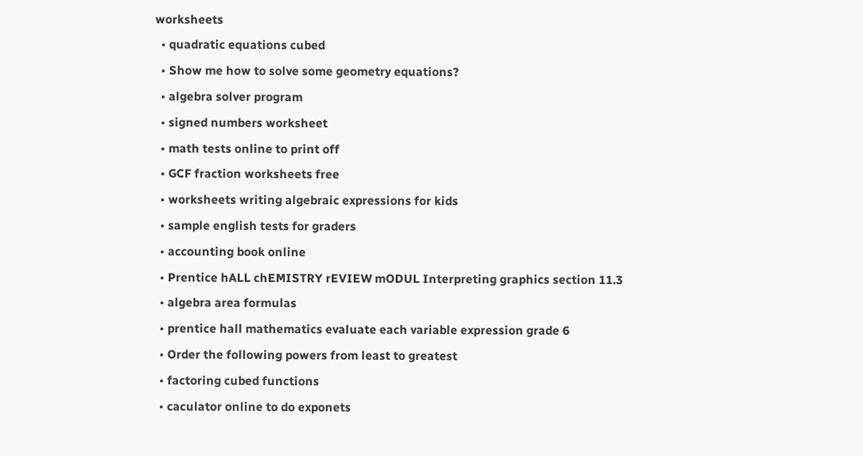worksheets
  • quadratic equations cubed
  • Show me how to solve some geometry equations?
  • algebra solver program
  • signed numbers worksheet
  • math tests online to print off
  • GCF fraction worksheets free
  • worksheets writing algebraic expressions for kids
  • sample english tests for graders
  • accounting book online
  • Prentice hALL chEMISTRY rEVIEW mODUL Interpreting graphics section 11.3
  • algebra area formulas
  • prentice hall mathematics evaluate each variable expression grade 6
  • Order the following powers from least to greatest
  • factoring cubed functions
  • caculator online to do exponets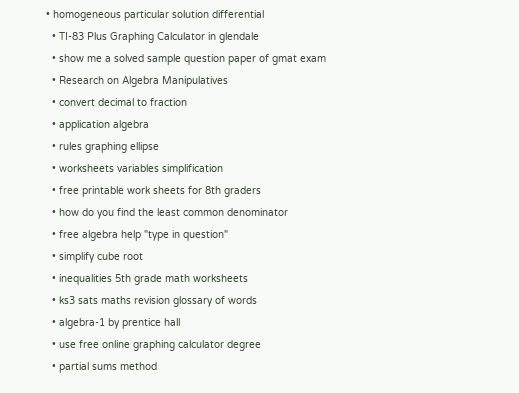• homogeneous particular solution differential
  • TI-83 Plus Graphing Calculator in glendale
  • show me a solved sample question paper of gmat exam
  • Research on Algebra Manipulatives
  • convert decimal to fraction
  • application algebra
  • rules graphing ellipse
  • worksheets variables simplification
  • free printable work sheets for 8th graders
  • how do you find the least common denominator
  • free algebra help "type in question"
  • simplify cube root
  • inequalities 5th grade math worksheets
  • ks3 sats maths revision glossary of words
  • algebra-1 by prentice hall
  • use free online graphing calculator degree
  • partial sums method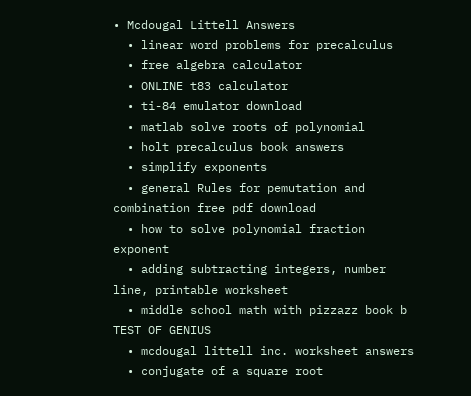• Mcdougal Littell Answers
  • linear word problems for precalculus
  • free algebra calculator
  • ONLINE t83 calculator
  • ti-84 emulator download
  • matlab solve roots of polynomial
  • holt precalculus book answers
  • simplify exponents
  • general Rules for pemutation and combination free pdf download
  • how to solve polynomial fraction exponent
  • adding subtracting integers, number line, printable worksheet
  • middle school math with pizzazz book b TEST OF GENIUS
  • mcdougal littell inc. worksheet answers
  • conjugate of a square root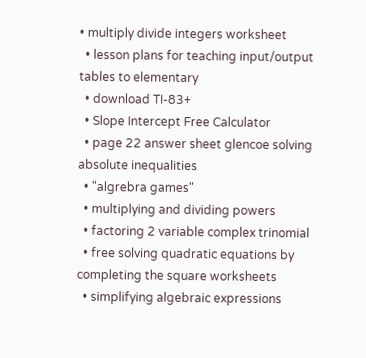• multiply divide integers worksheet
  • lesson plans for teaching input/output tables to elementary
  • download TI-83+
  • Slope Intercept Free Calculator
  • page 22 answer sheet glencoe solving absolute inequalities
  • "algrebra games"
  • multiplying and dividing powers
  • factoring 2 variable complex trinomial
  • free solving quadratic equations by completing the square worksheets
  • simplifying algebraic expressions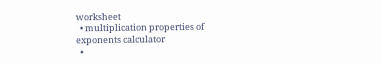worksheet
  • multiplication properties of exponents calculator
  •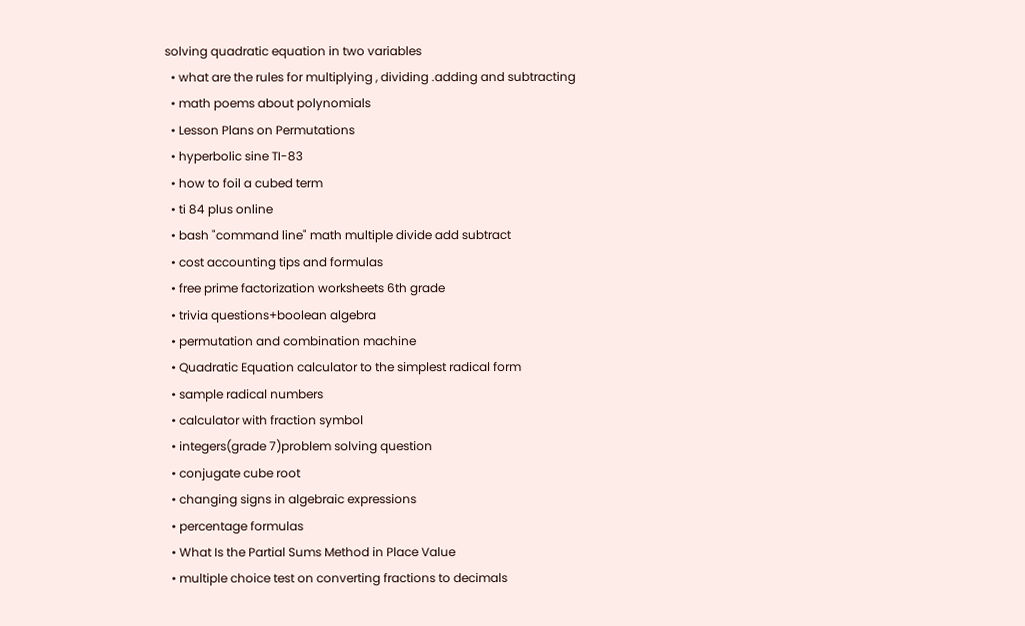solving quadratic equation in two variables
  • what are the rules for multiplying , dividing .adding and subtracting
  • math poems about polynomials
  • Lesson Plans on Permutations
  • hyperbolic sine TI-83
  • how to foil a cubed term
  • ti 84 plus online
  • bash "command line" math multiple divide add subtract
  • cost accounting tips and formulas
  • free prime factorization worksheets 6th grade
  • trivia questions+boolean algebra
  • permutation and combination machine
  • Quadratic Equation calculator to the simplest radical form
  • sample radical numbers
  • calculator with fraction symbol
  • integers(grade 7)problem solving question
  • conjugate cube root
  • changing signs in algebraic expressions
  • percentage formulas
  • What Is the Partial Sums Method in Place Value
  • multiple choice test on converting fractions to decimals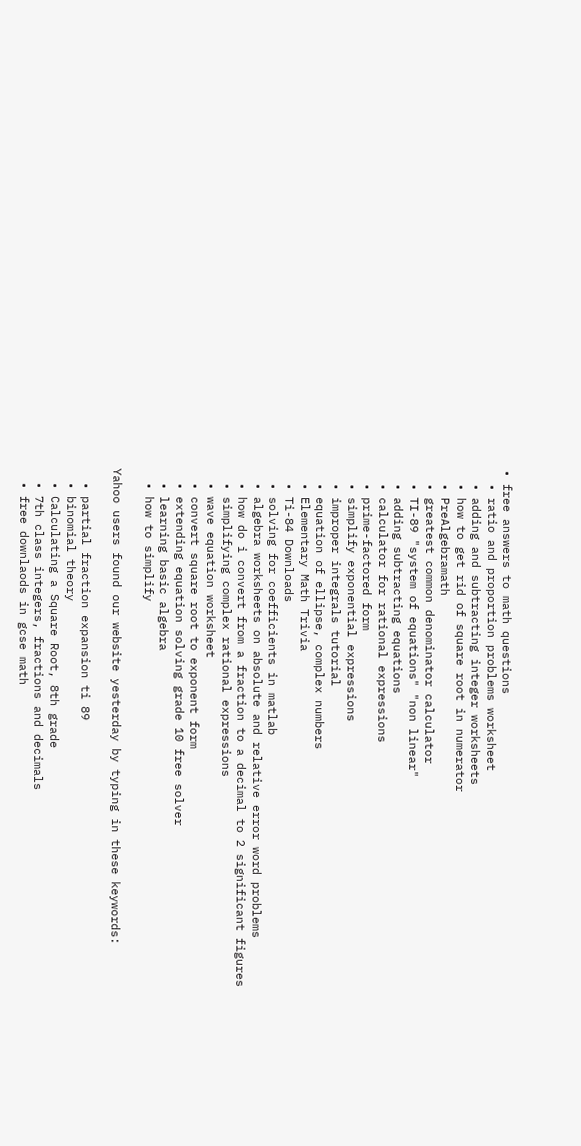• free answers to math questions
  • ratio and proportion problems worksheet
  • adding and subtracting integer worksheets
  • how to get rid of square root in numerator
  • PreAlgebramath
  • greatest common denominator calculator
  • TI-89 "system of equations" "non linear"
  • adding subtracting equations
  • calculator for rational expressions
  • prime-factored form
  • simplify exponential expressions
  • improper integrals tutorial
  • equation of ellipse, complex numbers
  • Elementary Math Trivia
  • Ti-84 Downloads
  • solving for coefficients in matlab
  • algebra worksheets on absolute and relative error word problems
  • how do i convert from a fraction to a decimal to 2 significant figures
  • simplifying complex rational expressions
  • wave equation worksheet
  • convert square root to exponent form
  • extending equation solving grade 10 free solver
  • learning basic algebra
  • how to simplify

Yahoo users found our website yesterday by typing in these keywords:

  • partial fraction expansion ti 89
  • binomial theory
  • Calculating a Square Root, 8th grade
  • 7th class integers, fractions and decimals
  • free downlaods in gcse math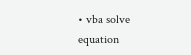• vba solve equation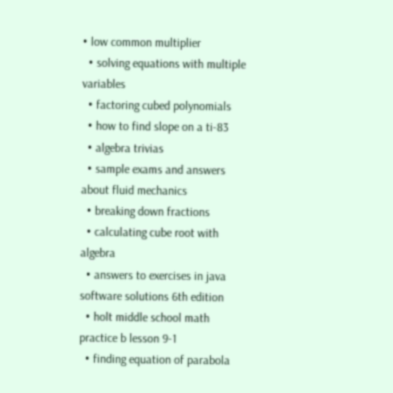• low common multiplier
  • solving equations with multiple variables
  • factoring cubed polynomials
  • how to find slope on a ti-83
  • algebra trivias
  • sample exams and answers about fluid mechanics
  • breaking down fractions
  • calculating cube root with algebra
  • answers to exercises in java software solutions 6th edition
  • holt middle school math practice b lesson 9-1
  • finding equation of parabola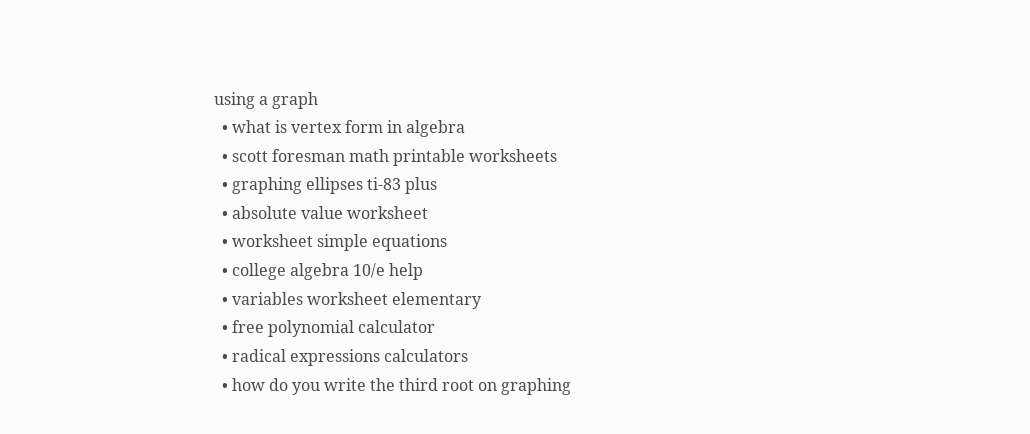using a graph
  • what is vertex form in algebra
  • scott foresman math printable worksheets
  • graphing ellipses ti-83 plus
  • absolute value worksheet
  • worksheet simple equations
  • college algebra 10/e help
  • variables worksheet elementary
  • free polynomial calculator
  • radical expressions calculators
  • how do you write the third root on graphing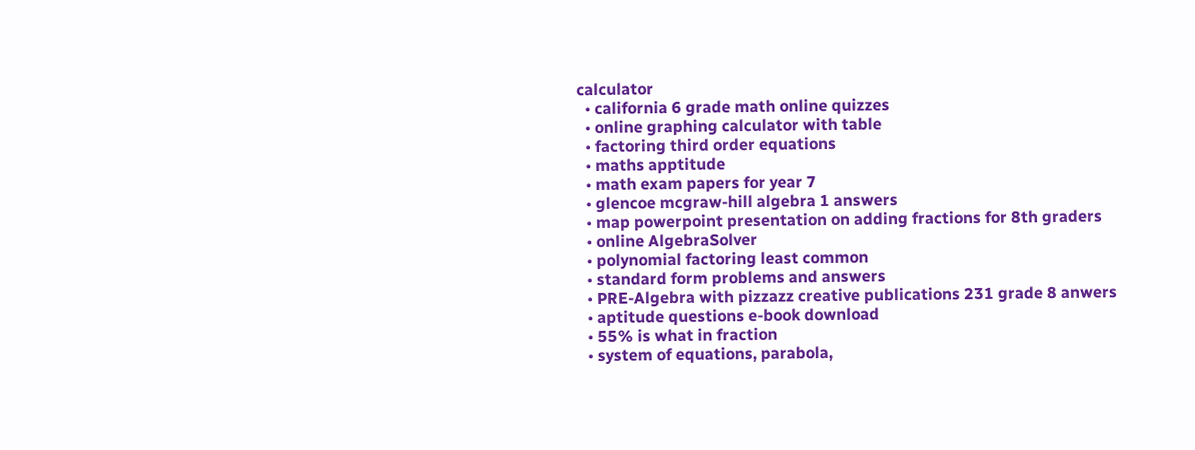calculator
  • california 6 grade math online quizzes
  • online graphing calculator with table
  • factoring third order equations
  • maths apptitude
  • math exam papers for year 7
  • glencoe mcgraw-hill algebra 1 answers
  • map powerpoint presentation on adding fractions for 8th graders
  • online AlgebraSolver
  • polynomial factoring least common
  • standard form problems and answers
  • PRE-Algebra with pizzazz creative publications 231 grade 8 anwers
  • aptitude questions e-book download
  • 55% is what in fraction
  • system of equations, parabola,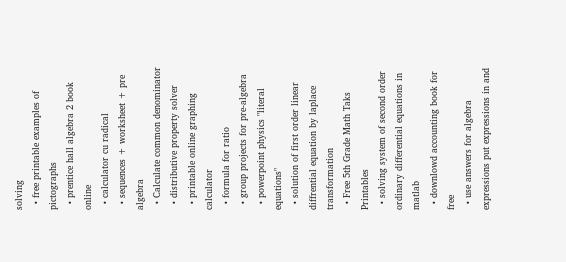solving
  • free printable examples of pictographs
  • prentice hall algebra 2 book online
  • calculator cu radical
  • sequences + worksheet + pre algebra
  • Calculate common denominator
  • distributive property solver
  • printable online graphing calculator
  • formula for ratio
  • group projects for pre-algebra
  • powerpoint physics "literal equations"
  • solution of first order linear diffrential equation by laplace transformation
  • Free 5th Grade Math Taks Printables
  • solving system of second order ordinary differential equations in matlab
  • downlowd accounting book for free
  • use answers for algebra expressions put expressions in and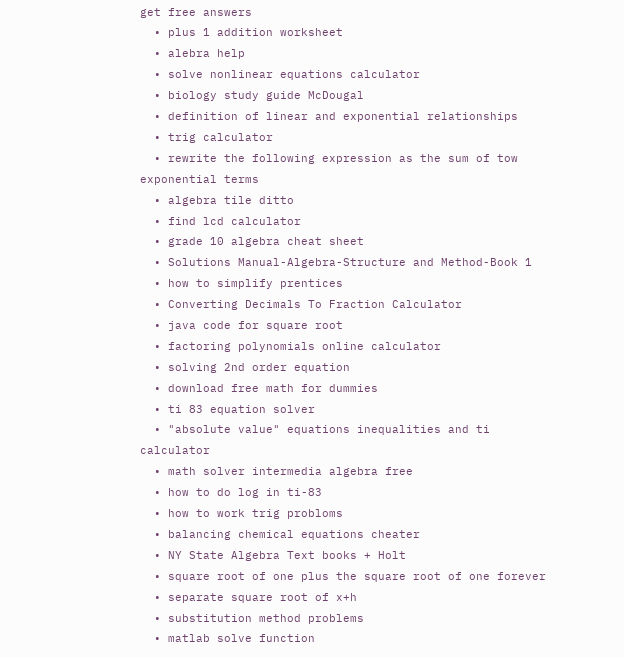get free answers
  • plus 1 addition worksheet
  • alebra help
  • solve nonlinear equations calculator
  • biology study guide McDougal
  • definition of linear and exponential relationships
  • trig calculator
  • rewrite the following expression as the sum of tow exponential terms
  • algebra tile ditto
  • find lcd calculator
  • grade 10 algebra cheat sheet
  • Solutions Manual-Algebra-Structure and Method-Book 1
  • how to simplify prentices
  • Converting Decimals To Fraction Calculator
  • java code for square root
  • factoring polynomials online calculator
  • solving 2nd order equation
  • download free math for dummies
  • ti 83 equation solver
  • "absolute value" equations inequalities and ti calculator
  • math solver intermedia algebra free
  • how to do log in ti-83
  • how to work trig probloms
  • balancing chemical equations cheater
  • NY State Algebra Text books + Holt
  • square root of one plus the square root of one forever
  • separate square root of x+h
  • substitution method problems
  • matlab solve function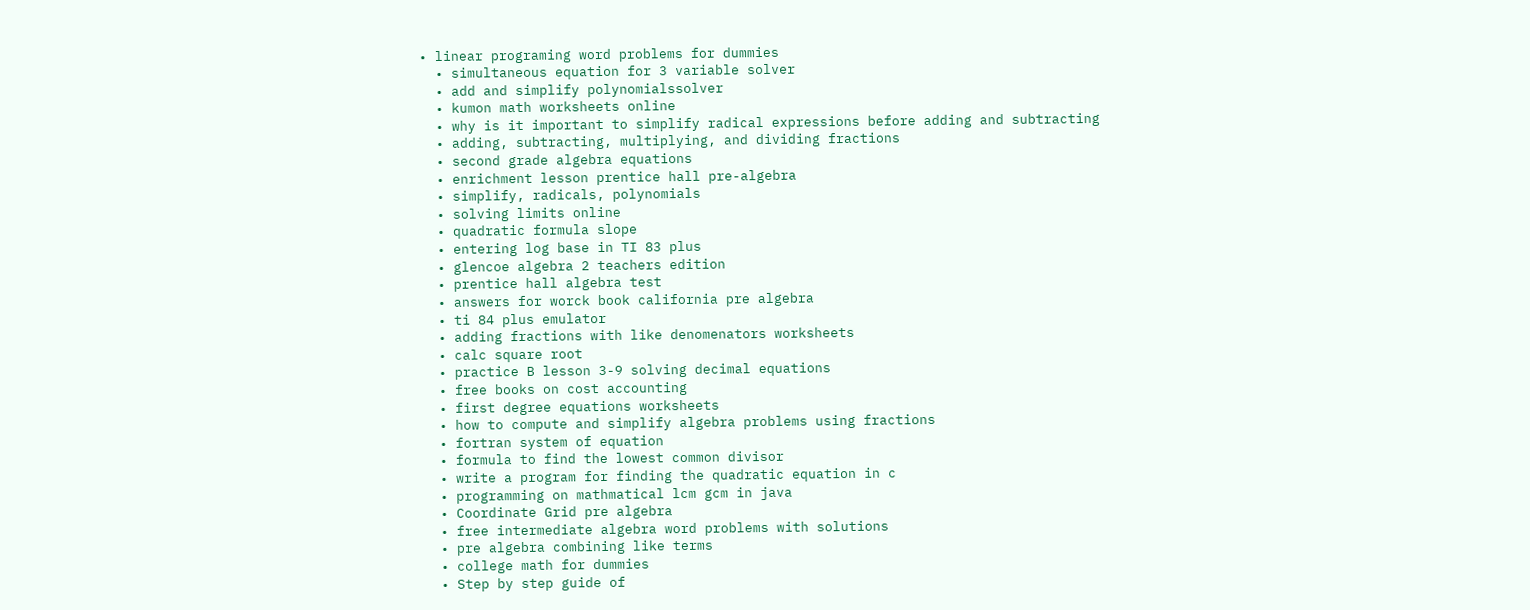• linear programing word problems for dummies
  • simultaneous equation for 3 variable solver
  • add and simplify polynomialssolver
  • kumon math worksheets online
  • why is it important to simplify radical expressions before adding and subtracting
  • adding, subtracting, multiplying, and dividing fractions
  • second grade algebra equations
  • enrichment lesson prentice hall pre-algebra
  • simplify, radicals, polynomials
  • solving limits online
  • quadratic formula slope
  • entering log base in TI 83 plus
  • glencoe algebra 2 teachers edition
  • prentice hall algebra test
  • answers for worck book california pre algebra
  • ti 84 plus emulator
  • adding fractions with like denomenators worksheets
  • calc square root
  • practice B lesson 3-9 solving decimal equations
  • free books on cost accounting
  • first degree equations worksheets
  • how to compute and simplify algebra problems using fractions
  • fortran system of equation
  • formula to find the lowest common divisor
  • write a program for finding the quadratic equation in c
  • programming on mathmatical lcm gcm in java
  • Coordinate Grid pre algebra
  • free intermediate algebra word problems with solutions
  • pre algebra combining like terms
  • college math for dummies
  • Step by step guide of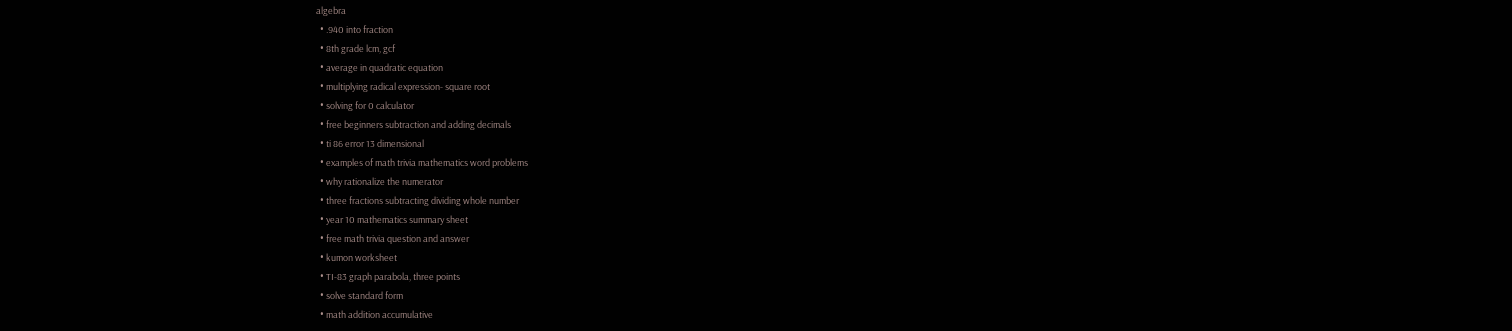algebra
  • .940 into fraction
  • 8th grade lcm, gcf
  • average in quadratic equation
  • multiplying radical expression- square root
  • solving for 0 calculator
  • free beginners subtraction and adding decimals
  • ti 86 error 13 dimensional
  • examples of math trivia mathematics word problems
  • why rationalize the numerator
  • three fractions subtracting dividing whole number
  • year 10 mathematics summary sheet
  • free math trivia question and answer
  • kumon worksheet
  • TI-83 graph parabola, three points
  • solve standard form
  • math addition accumulative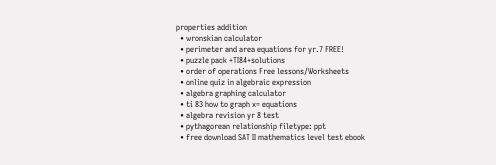properties addition
  • wronskian calculator
  • perimeter and area equations for yr.7 FREE!
  • puzzle pack +TI84+solutions
  • order of operations Free lessons/Worksheets
  • online quiz in algebraic expression
  • algebra graphing calculator
  • ti 83 how to graph x= equations
  • algebra revision yr 8 test
  • pythagorean relationship filetype: ppt
  • free download SAT II mathematics level test ebook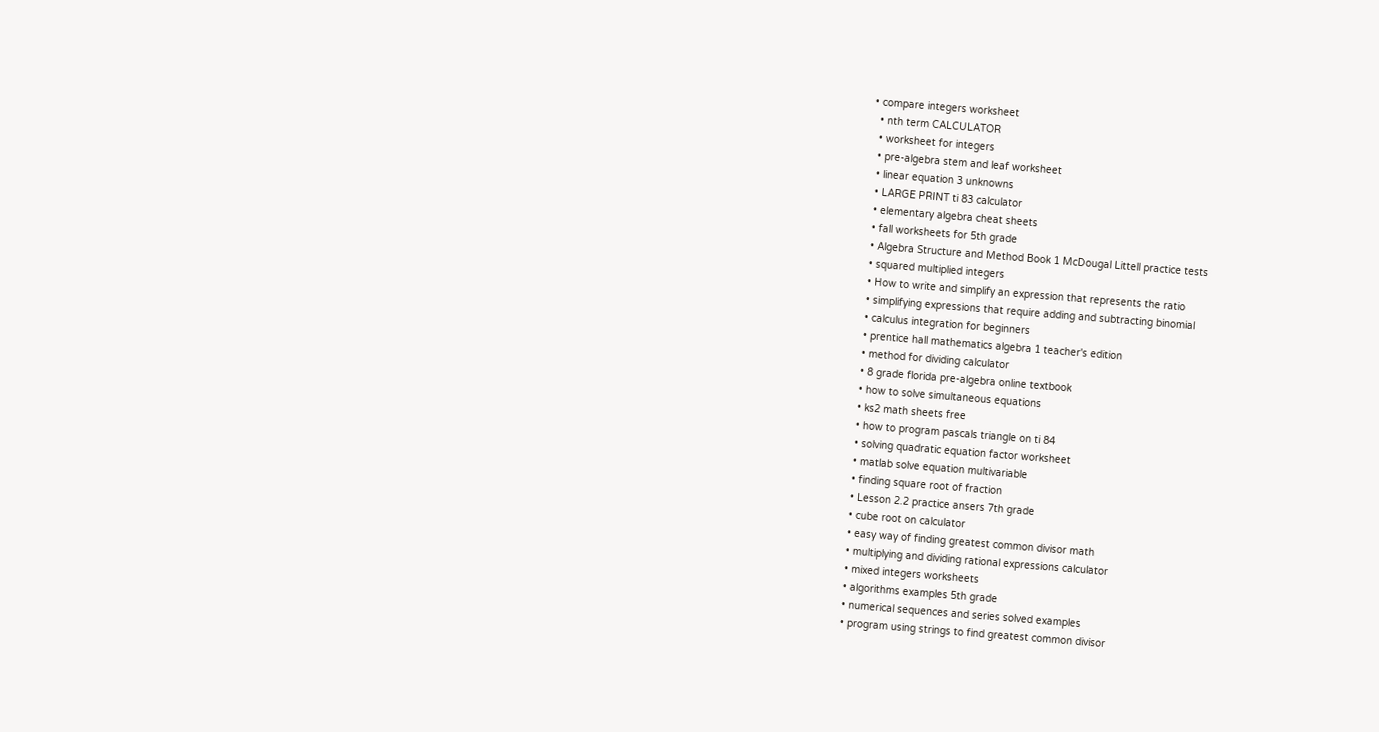• compare integers worksheet
  • nth term CALCULATOR
  • worksheet for integers
  • pre-algebra stem and leaf worksheet
  • linear equation 3 unknowns
  • LARGE PRINT ti 83 calculator
  • elementary algebra cheat sheets
  • fall worksheets for 5th grade
  • Algebra Structure and Method Book 1 McDougal Littell practice tests
  • squared multiplied integers
  • How to write and simplify an expression that represents the ratio
  • simplifying expressions that require adding and subtracting binomial
  • calculus integration for beginners
  • prentice hall mathematics algebra 1 teacher's edition
  • method for dividing calculator
  • 8 grade florida pre-algebra online textbook
  • how to solve simultaneous equations
  • ks2 math sheets free
  • how to program pascals triangle on ti 84
  • solving quadratic equation factor worksheet
  • matlab solve equation multivariable
  • finding square root of fraction
  • Lesson 2.2 practice ansers 7th grade
  • cube root on calculator
  • easy way of finding greatest common divisor math
  • multiplying and dividing rational expressions calculator
  • mixed integers worksheets
  • algorithms examples 5th grade
  • numerical sequences and series solved examples
  • program using strings to find greatest common divisor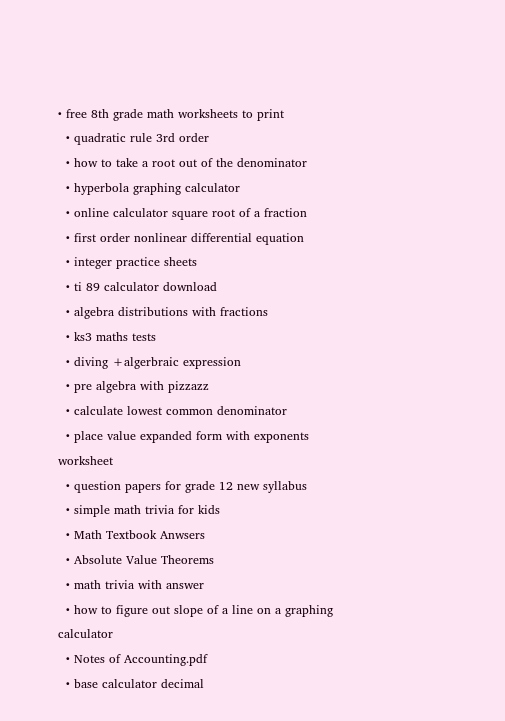• free 8th grade math worksheets to print
  • quadratic rule 3rd order
  • how to take a root out of the denominator
  • hyperbola graphing calculator
  • online calculator square root of a fraction
  • first order nonlinear differential equation
  • integer practice sheets
  • ti 89 calculator download
  • algebra distributions with fractions
  • ks3 maths tests
  • diving +algerbraic expression
  • pre algebra with pizzazz
  • calculate lowest common denominator
  • place value expanded form with exponents worksheet
  • question papers for grade 12 new syllabus
  • simple math trivia for kids
  • Math Textbook Anwsers
  • Absolute Value Theorems
  • math trivia with answer
  • how to figure out slope of a line on a graphing calculator
  • Notes of Accounting.pdf
  • base calculator decimal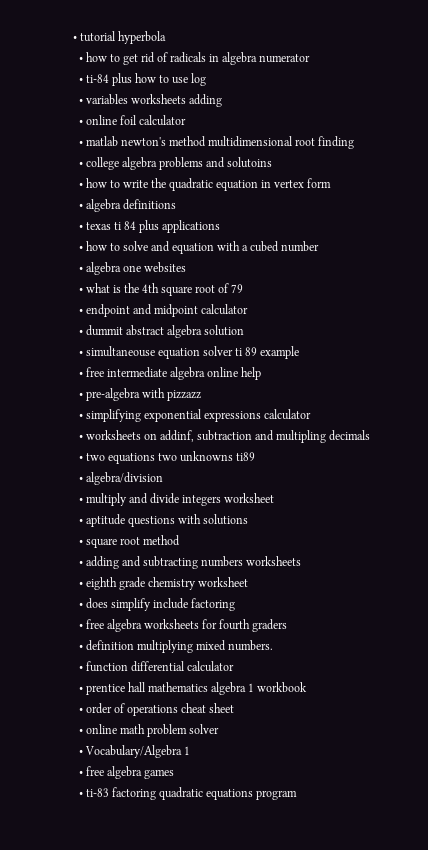• tutorial hyperbola
  • how to get rid of radicals in algebra numerator
  • ti-84 plus how to use log
  • variables worksheets adding
  • online foil calculator
  • matlab newton's method multidimensional root finding
  • college algebra problems and solutoins
  • how to write the quadratic equation in vertex form
  • algebra definitions
  • texas ti 84 plus applications
  • how to solve and equation with a cubed number
  • algebra one websites
  • what is the 4th square root of 79
  • endpoint and midpoint calculator
  • dummit abstract algebra solution
  • simultaneouse equation solver ti 89 example
  • free intermediate algebra online help
  • pre-algebra with pizzazz
  • simplifying exponential expressions calculator
  • worksheets on addinf, subtraction and multipling decimals
  • two equations two unknowns ti89
  • algebra/division
  • multiply and divide integers worksheet
  • aptitude questions with solutions
  • square root method
  • adding and subtracting numbers worksheets
  • eighth grade chemistry worksheet
  • does simplify include factoring
  • free algebra worksheets for fourth graders
  • definition multiplying mixed numbers.
  • function differential calculator
  • prentice hall mathematics algebra 1 workbook
  • order of operations cheat sheet
  • online math problem solver
  • Vocabulary/Algebra 1
  • free algebra games
  • ti-83 factoring quadratic equations program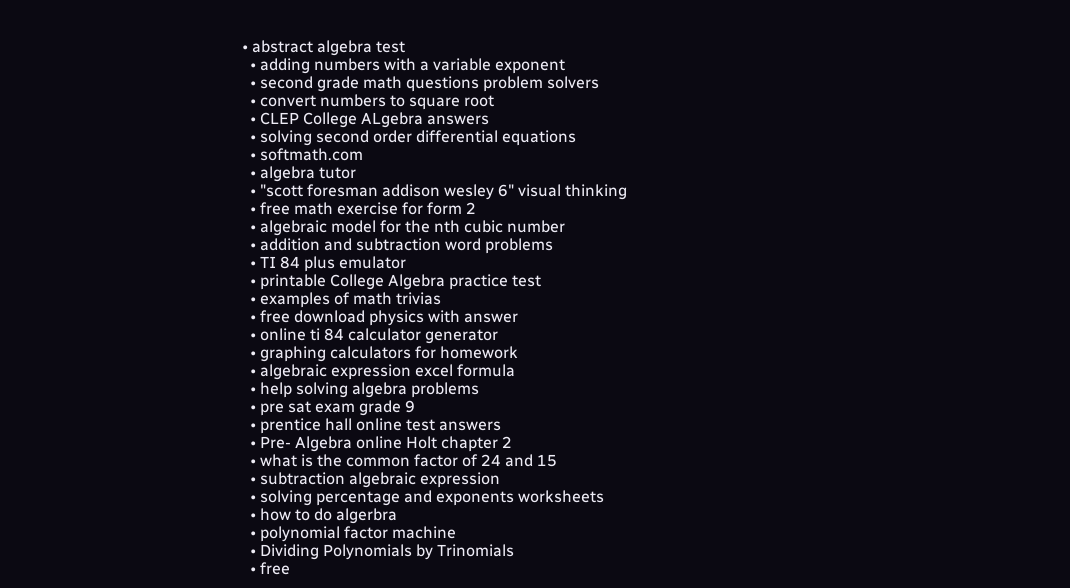• abstract algebra test
  • adding numbers with a variable exponent
  • second grade math questions problem solvers
  • convert numbers to square root
  • CLEP College ALgebra answers
  • solving second order differential equations
  • softmath.com
  • algebra tutor
  • "scott foresman addison wesley 6" visual thinking
  • free math exercise for form 2
  • algebraic model for the nth cubic number
  • addition and subtraction word problems
  • TI 84 plus emulator
  • printable College Algebra practice test
  • examples of math trivias
  • free download physics with answer
  • online ti 84 calculator generator
  • graphing calculators for homework
  • algebraic expression excel formula
  • help solving algebra problems
  • pre sat exam grade 9
  • prentice hall online test answers
  • Pre- Algebra online Holt chapter 2
  • what is the common factor of 24 and 15
  • subtraction algebraic expression
  • solving percentage and exponents worksheets
  • how to do algerbra
  • polynomial factor machine
  • Dividing Polynomials by Trinomials
  • free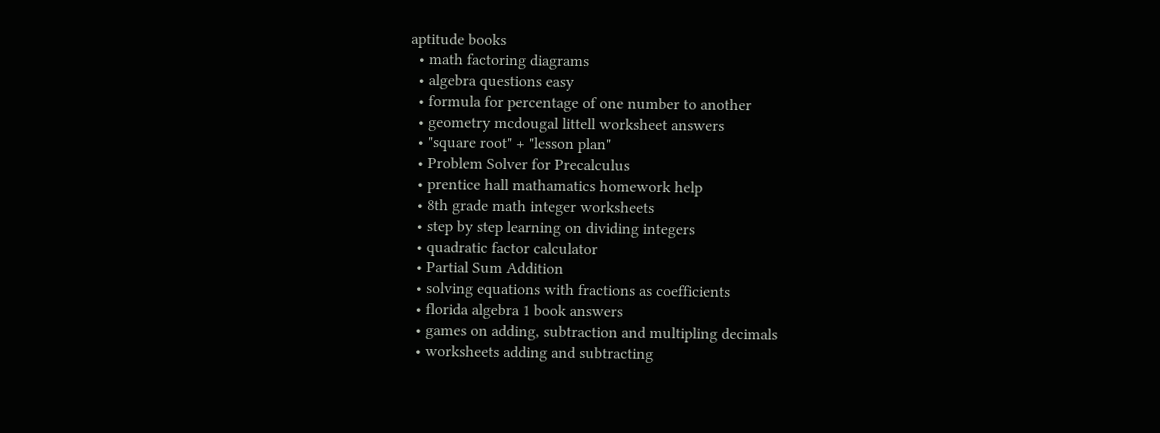aptitude books
  • math factoring diagrams
  • algebra questions easy
  • formula for percentage of one number to another
  • geometry mcdougal littell worksheet answers
  • "square root" + "lesson plan"
  • Problem Solver for Precalculus
  • prentice hall mathamatics homework help
  • 8th grade math integer worksheets
  • step by step learning on dividing integers
  • quadratic factor calculator
  • Partial Sum Addition
  • solving equations with fractions as coefficients
  • florida algebra 1 book answers
  • games on adding, subtraction and multipling decimals
  • worksheets adding and subtracting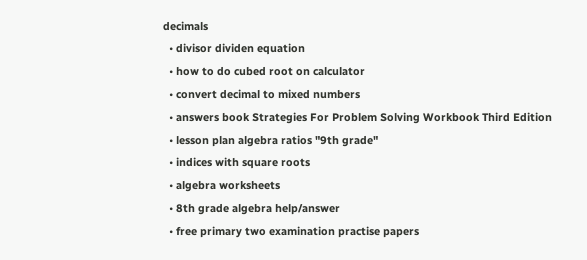decimals
  • divisor dividen equation
  • how to do cubed root on calculator
  • convert decimal to mixed numbers
  • answers book Strategies For Problem Solving Workbook Third Edition
  • lesson plan algebra ratios "9th grade"
  • indices with square roots
  • algebra worksheets
  • 8th grade algebra help/answer
  • free primary two examination practise papers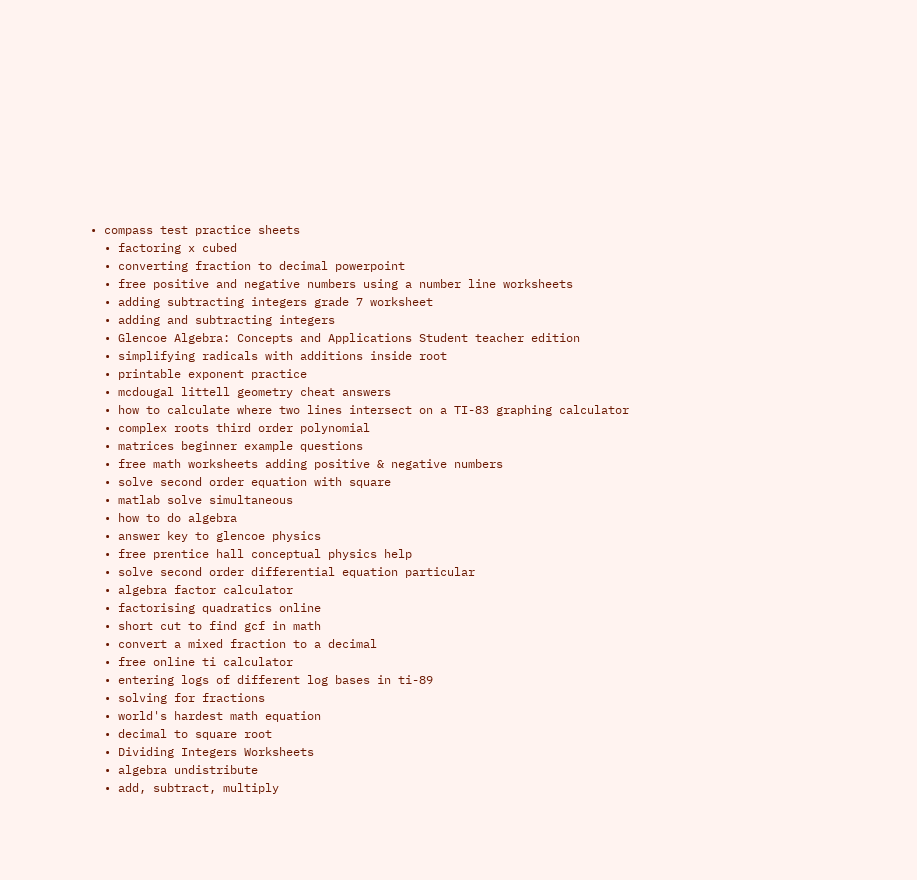• compass test practice sheets
  • factoring x cubed
  • converting fraction to decimal powerpoint
  • free positive and negative numbers using a number line worksheets
  • adding subtracting integers grade 7 worksheet
  • adding and subtracting integers
  • Glencoe Algebra: Concepts and Applications Student teacher edition
  • simplifying radicals with additions inside root
  • printable exponent practice
  • mcdougal littell geometry cheat answers
  • how to calculate where two lines intersect on a TI-83 graphing calculator
  • complex roots third order polynomial
  • matrices beginner example questions
  • free math worksheets adding positive & negative numbers
  • solve second order equation with square
  • matlab solve simultaneous
  • how to do algebra
  • answer key to glencoe physics
  • free prentice hall conceptual physics help
  • solve second order differential equation particular
  • algebra factor calculator
  • factorising quadratics online
  • short cut to find gcf in math
  • convert a mixed fraction to a decimal
  • free online ti calculator
  • entering logs of different log bases in ti-89
  • solving for fractions
  • world's hardest math equation
  • decimal to square root
  • Dividing Integers Worksheets
  • algebra undistribute
  • add, subtract, multiply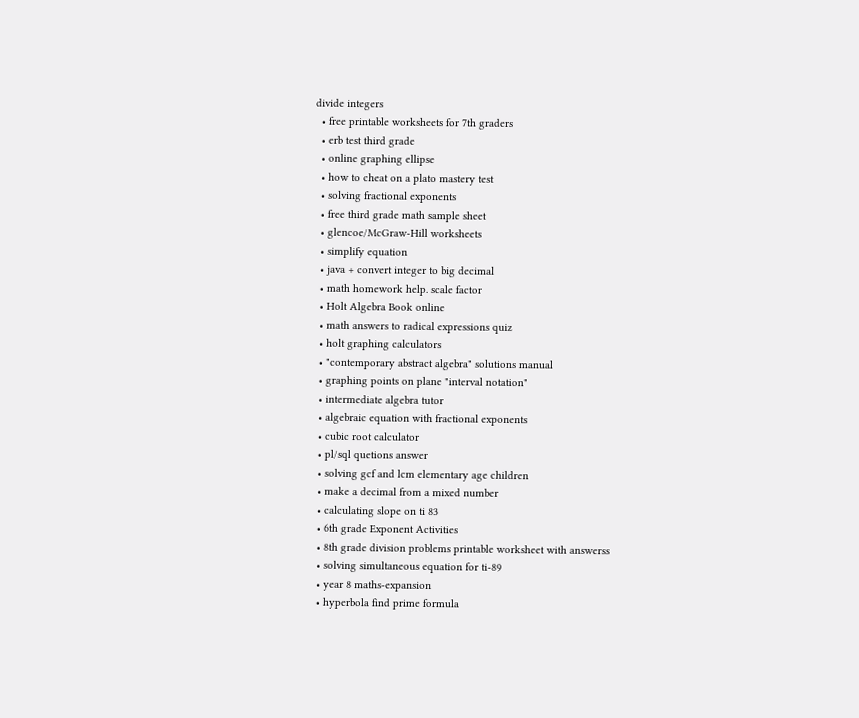divide integers
  • free printable worksheets for 7th graders
  • erb test third grade
  • online graphing ellipse
  • how to cheat on a plato mastery test
  • solving fractional exponents
  • free third grade math sample sheet
  • glencoe/McGraw-Hill worksheets
  • simplify equation
  • java + convert integer to big decimal
  • math homework help. scale factor
  • Holt Algebra Book online
  • math answers to radical expressions quiz
  • holt graphing calculators
  • "contemporary abstract algebra" solutions manual
  • graphing points on plane "interval notation"
  • intermediate algebra tutor
  • algebraic equation with fractional exponents
  • cubic root calculator
  • pl/sql quetions answer
  • solving gcf and lcm elementary age children
  • make a decimal from a mixed number
  • calculating slope on ti 83
  • 6th grade Exponent Activities
  • 8th grade division problems printable worksheet with answerss
  • solving simultaneous equation for ti-89
  • year 8 maths-expansion
  • hyperbola find prime formula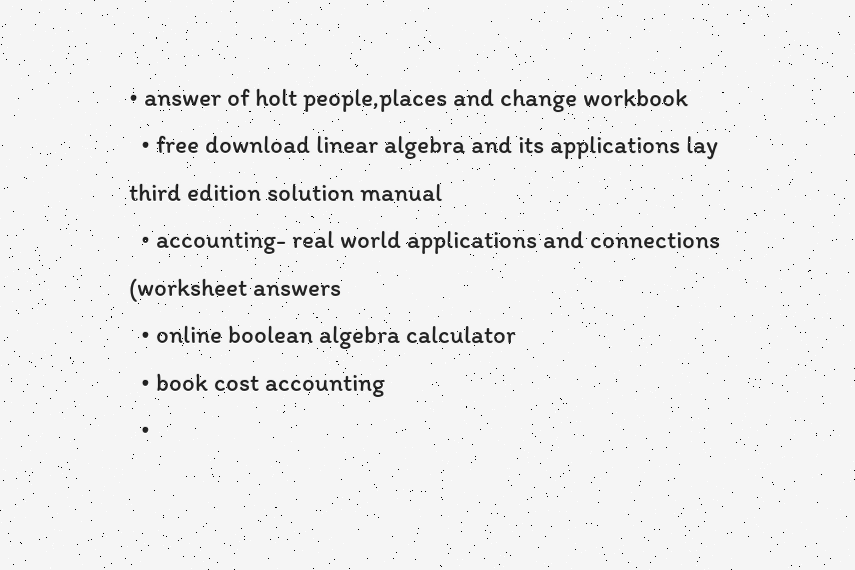• answer of holt people,places and change workbook
  • free download linear algebra and its applications lay third edition solution manual
  • accounting- real world applications and connections (worksheet answers
  • online boolean algebra calculator
  • book cost accounting
  •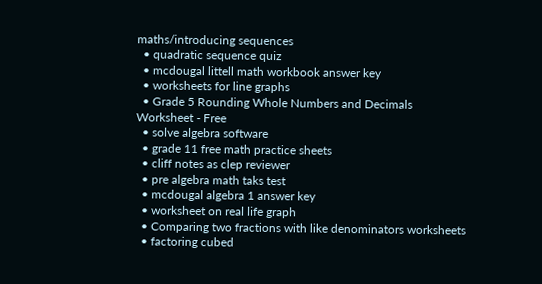maths/introducing sequences
  • quadratic sequence quiz
  • mcdougal littell math workbook answer key
  • worksheets for line graphs
  • Grade 5 Rounding Whole Numbers and Decimals Worksheet - Free
  • solve algebra software
  • grade 11 free math practice sheets
  • cliff notes as clep reviewer
  • pre algebra math taks test
  • mcdougal algebra 1 answer key
  • worksheet on real life graph
  • Comparing two fractions with like denominators worksheets
  • factoring cubed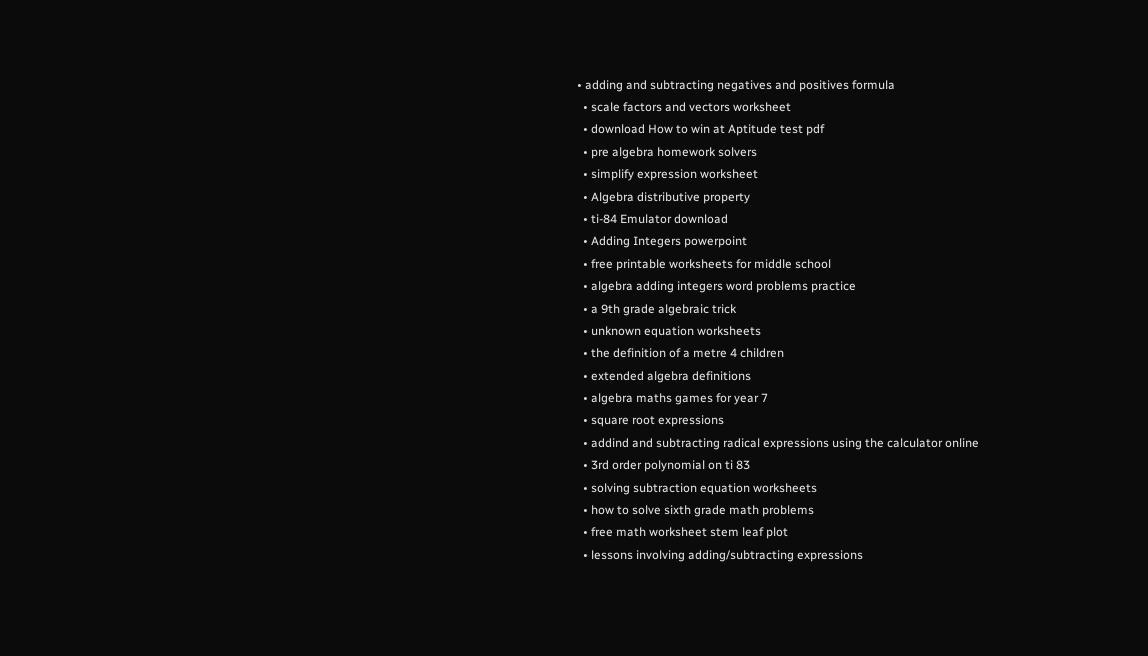• adding and subtracting negatives and positives formula
  • scale factors and vectors worksheet
  • download How to win at Aptitude test pdf
  • pre algebra homework solvers
  • simplify expression worksheet
  • Algebra distributive property
  • ti-84 Emulator download
  • Adding Integers powerpoint
  • free printable worksheets for middle school
  • algebra adding integers word problems practice
  • a 9th grade algebraic trick
  • unknown equation worksheets
  • the definition of a metre 4 children
  • extended algebra definitions
  • algebra maths games for year 7
  • square root expressions
  • addind and subtracting radical expressions using the calculator online
  • 3rd order polynomial on ti 83
  • solving subtraction equation worksheets
  • how to solve sixth grade math problems
  • free math worksheet stem leaf plot
  • lessons involving adding/subtracting expressions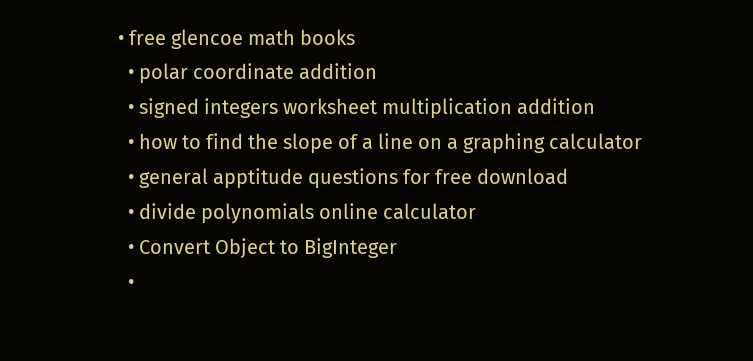• free glencoe math books
  • polar coordinate addition
  • signed integers worksheet multiplication addition
  • how to find the slope of a line on a graphing calculator
  • general apptitude questions for free download
  • divide polynomials online calculator
  • Convert Object to BigInteger
  •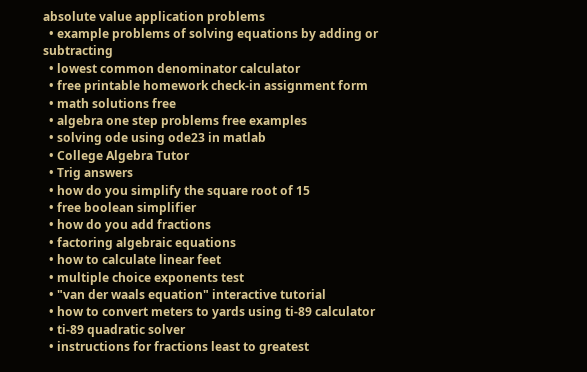absolute value application problems
  • example problems of solving equations by adding or subtracting
  • lowest common denominator calculator
  • free printable homework check-in assignment form
  • math solutions free
  • algebra one step problems free examples
  • solving ode using ode23 in matlab
  • College Algebra Tutor
  • Trig answers
  • how do you simplify the square root of 15
  • free boolean simplifier
  • how do you add fractions
  • factoring algebraic equations
  • how to calculate linear feet
  • multiple choice exponents test
  • "van der waals equation" interactive tutorial
  • how to convert meters to yards using ti-89 calculator
  • ti-89 quadratic solver
  • instructions for fractions least to greatest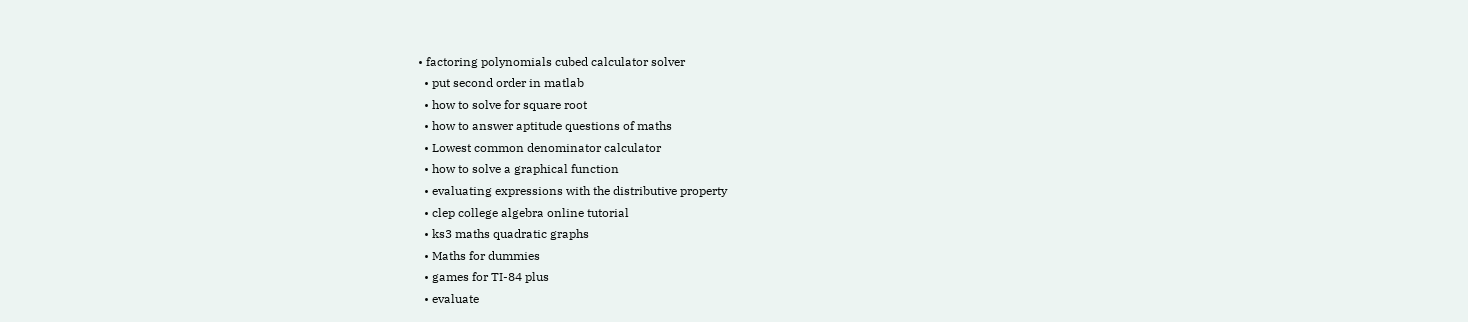• factoring polynomials cubed calculator solver
  • put second order in matlab
  • how to solve for square root
  • how to answer aptitude questions of maths
  • Lowest common denominator calculator
  • how to solve a graphical function
  • evaluating expressions with the distributive property
  • clep college algebra online tutorial
  • ks3 maths quadratic graphs
  • Maths for dummies
  • games for TI-84 plus
  • evaluate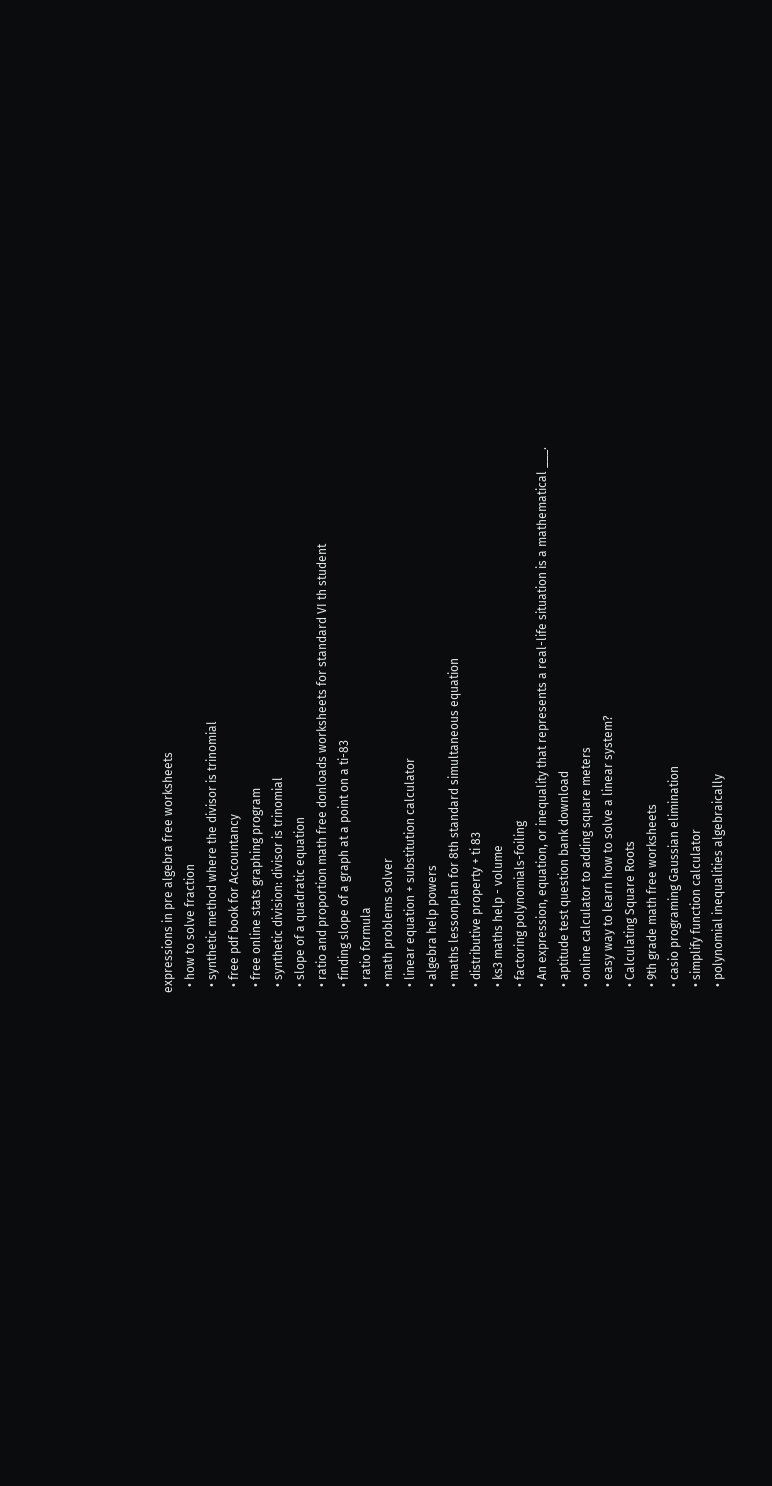expressions in pre algebra free worksheets
  • how to solve fraction
  • synthetic method where the divisor is trinomial
  • free pdf book for Accountancy
  • free online stats graphing program
  • synthetic division: divisor is trinomial
  • slope of a quadratic equation
  • ratio and proportion math free donloads worksheets for standard VI th student
  • finding slope of a graph at a point on a ti-83
  • ratio formula
  • math problems solver
  • linear equation + substitution calculator
  • algebra help powers
  • maths lessonplan for 8th standard simultaneous equation
  • distributive property + ti 83
  • ks3 maths help - volume
  • factoring polynomials-foiling
  • An expression, equation, or inequality that represents a real-life situation is a mathematical ___.
  • aptitude test question bank download
  • online calculator to adding square meters
  • easy way to learn how to solve a linear system?
  • Calculating Square Roots
  • 9th grade math free worksheets
  • casio programing Gaussian elimination
  • simplify function calculator
  • polynomial inequalities algebraically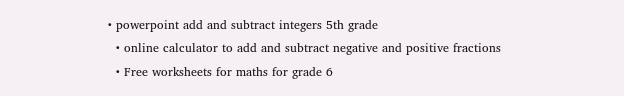• powerpoint add and subtract integers 5th grade
  • online calculator to add and subtract negative and positive fractions
  • Free worksheets for maths for grade 6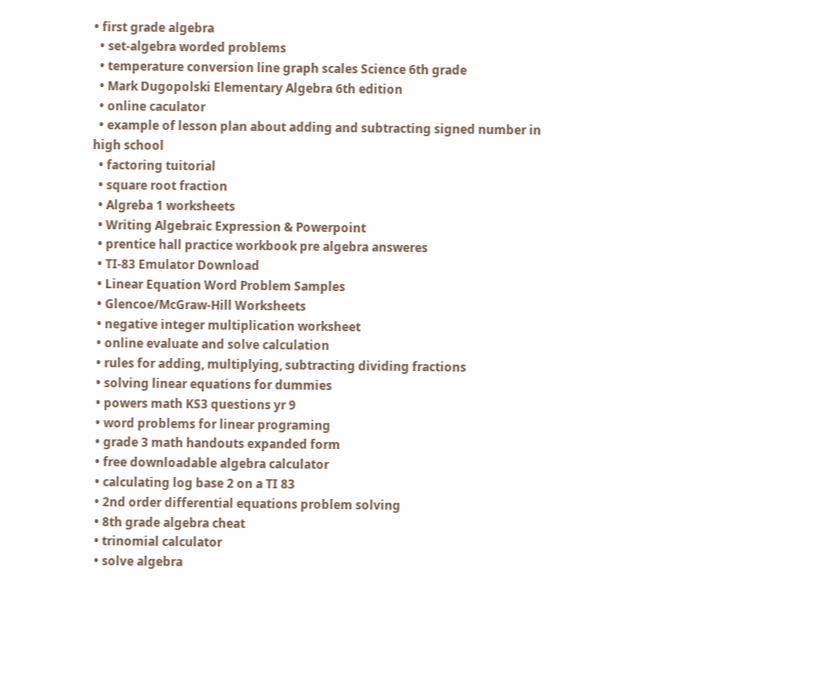• first grade algebra
  • set-algebra worded problems
  • temperature conversion line graph scales Science 6th grade
  • Mark Dugopolski Elementary Algebra 6th edition
  • online caculator
  • example of lesson plan about adding and subtracting signed number in high school
  • factoring tuitorial
  • square root fraction
  • Algreba 1 worksheets
  • Writing Algebraic Expression & Powerpoint
  • prentice hall practice workbook pre algebra answeres
  • TI-83 Emulator Download
  • Linear Equation Word Problem Samples
  • Glencoe/McGraw-Hill Worksheets
  • negative integer multiplication worksheet
  • online evaluate and solve calculation
  • rules for adding, multiplying, subtracting dividing fractions
  • solving linear equations for dummies
  • powers math KS3 questions yr 9
  • word problems for linear programing
  • grade 3 math handouts expanded form
  • free downloadable algebra calculator
  • calculating log base 2 on a TI 83
  • 2nd order differential equations problem solving
  • 8th grade algebra cheat
  • trinomial calculator
  • solve algebra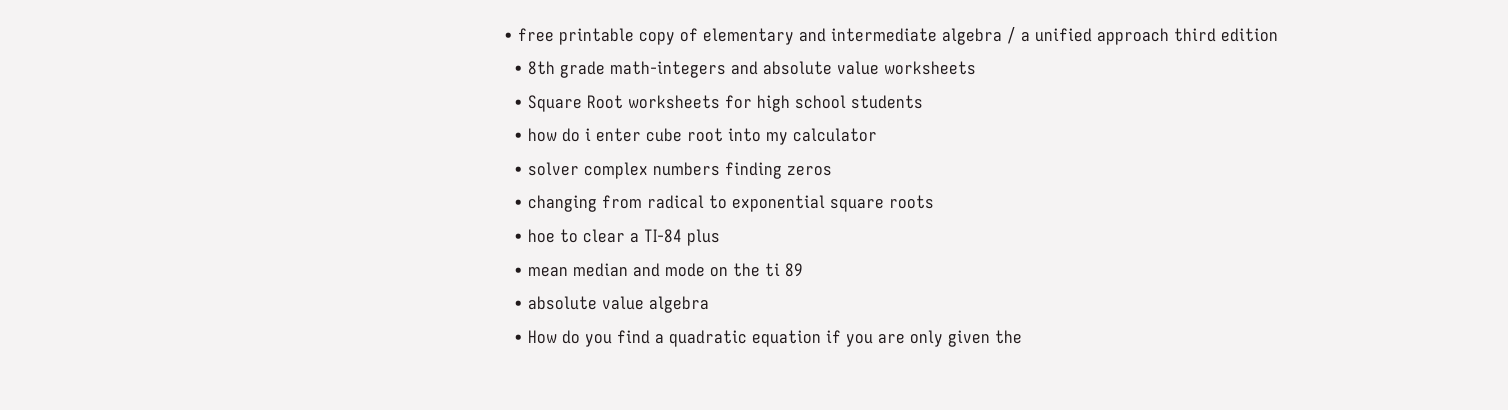• free printable copy of elementary and intermediate algebra / a unified approach third edition
  • 8th grade math-integers and absolute value worksheets
  • Square Root worksheets for high school students
  • how do i enter cube root into my calculator
  • solver complex numbers finding zeros
  • changing from radical to exponential square roots
  • hoe to clear a TI-84 plus
  • mean median and mode on the ti 89
  • absolute value algebra
  • How do you find a quadratic equation if you are only given the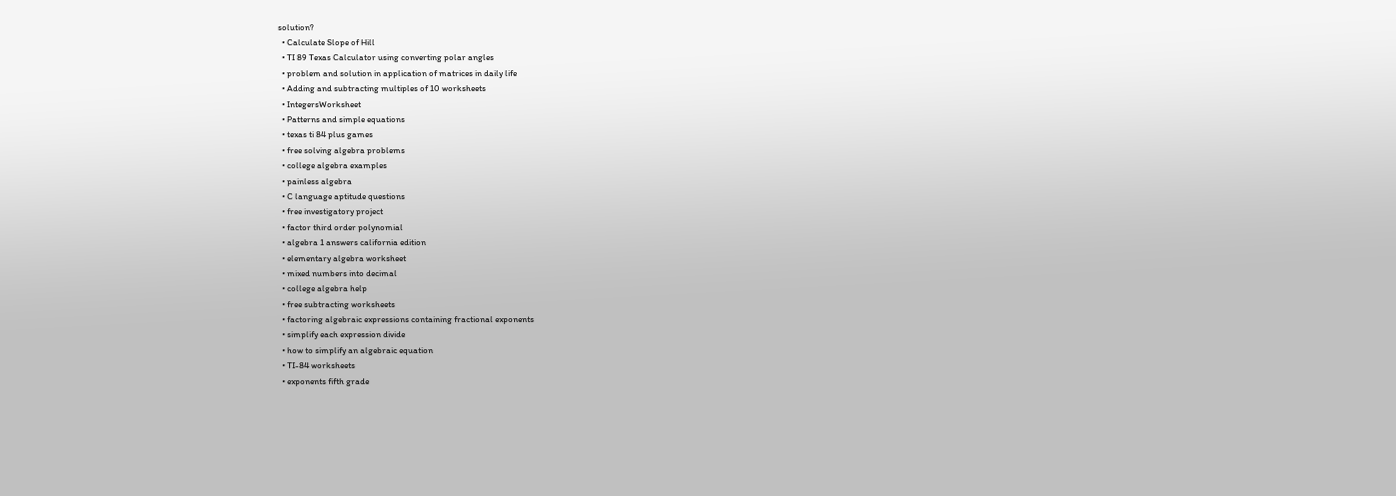solution?
  • Calculate Slope of Hill
  • TI 89 Texas Calculator using converting polar angles
  • problem and solution in application of matrices in daily life
  • Adding and subtracting multiples of 10 worksheets
  • IntegersWorksheet
  • Patterns and simple equations
  • texas ti 84 plus games
  • free solving algebra problems
  • college algebra examples
  • painless algebra
  • C language aptitude questions
  • free investigatory project
  • factor third order polynomial
  • algebra 1 answers california edition
  • elementary algebra worksheet
  • mixed numbers into decimal
  • college algebra help
  • free subtracting worksheets
  • factoring algebraic expressions containing fractional exponents
  • simplify each expression divide
  • how to simplify an algebraic equation
  • TI-84 worksheets
  • exponents fifth grade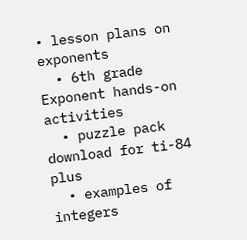• lesson plans on exponents
  • 6th grade Exponent hands-on activities
  • puzzle pack download for ti-84 plus
  • examples of integers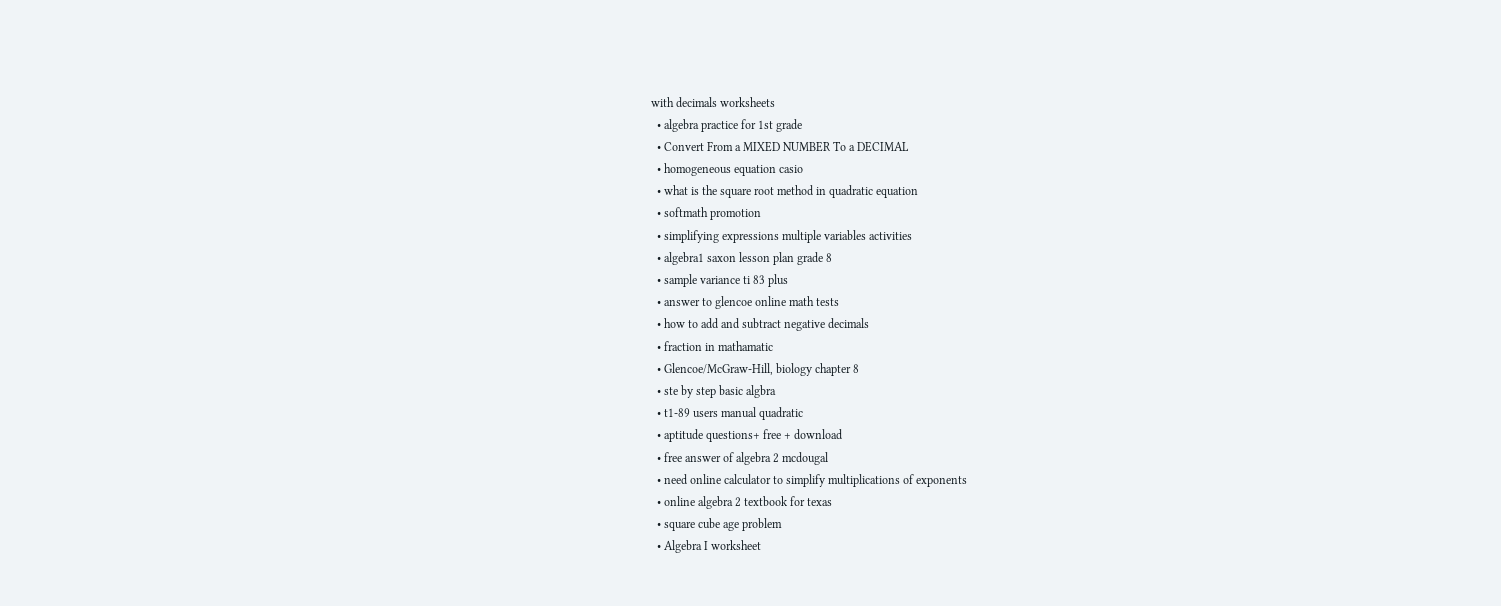with decimals worksheets
  • algebra practice for 1st grade
  • Convert From a MIXED NUMBER To a DECIMAL
  • homogeneous equation casio
  • what is the square root method in quadratic equation
  • softmath promotion
  • simplifying expressions multiple variables activities
  • algebra1 saxon lesson plan grade 8
  • sample variance ti 83 plus
  • answer to glencoe online math tests
  • how to add and subtract negative decimals
  • fraction in mathamatic
  • Glencoe/McGraw-Hill, biology chapter 8
  • ste by step basic algbra
  • t1-89 users manual quadratic
  • aptitude questions+ free + download
  • free answer of algebra 2 mcdougal
  • need online calculator to simplify multiplications of exponents
  • online algebra 2 textbook for texas
  • square cube age problem
  • Algebra I worksheet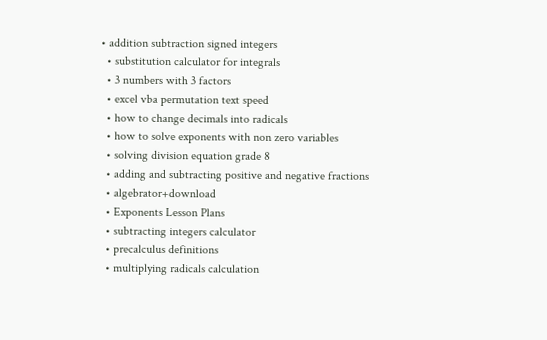• addition subtraction signed integers
  • substitution calculator for integrals
  • 3 numbers with 3 factors
  • excel vba permutation text speed
  • how to change decimals into radicals
  • how to solve exponents with non zero variables
  • solving division equation grade 8
  • adding and subtracting positive and negative fractions
  • algebrator+download
  • Exponents Lesson Plans
  • subtracting integers calculator
  • precalculus definitions
  • multiplying radicals calculation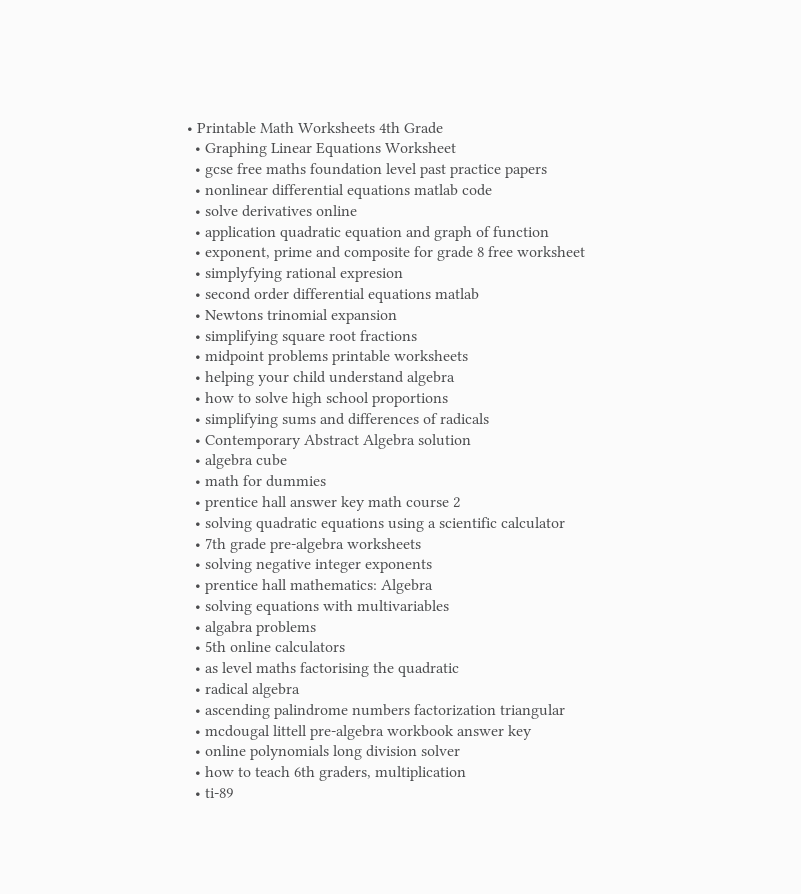• Printable Math Worksheets 4th Grade
  • Graphing Linear Equations Worksheet
  • gcse free maths foundation level past practice papers
  • nonlinear differential equations matlab code
  • solve derivatives online
  • application quadratic equation and graph of function
  • exponent, prime and composite for grade 8 free worksheet
  • simplyfying rational expresion
  • second order differential equations matlab
  • Newtons trinomial expansion
  • simplifying square root fractions
  • midpoint problems printable worksheets
  • helping your child understand algebra
  • how to solve high school proportions
  • simplifying sums and differences of radicals
  • Contemporary Abstract Algebra solution
  • algebra cube
  • math for dummies
  • prentice hall answer key math course 2
  • solving quadratic equations using a scientific calculator
  • 7th grade pre-algebra worksheets
  • solving negative integer exponents
  • prentice hall mathematics: Algebra
  • solving equations with multivariables
  • algabra problems
  • 5th online calculators
  • as level maths factorising the quadratic
  • radical algebra
  • ascending palindrome numbers factorization triangular
  • mcdougal littell pre-algebra workbook answer key
  • online polynomials long division solver
  • how to teach 6th graders, multiplication
  • ti-89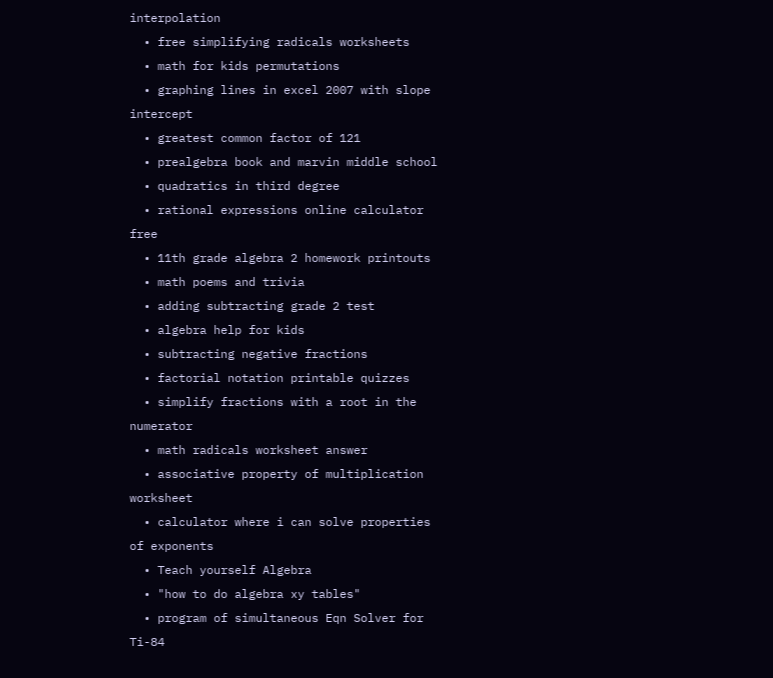interpolation
  • free simplifying radicals worksheets
  • math for kids permutations
  • graphing lines in excel 2007 with slope intercept
  • greatest common factor of 121
  • prealgebra book and marvin middle school
  • quadratics in third degree
  • rational expressions online calculator free
  • 11th grade algebra 2 homework printouts
  • math poems and trivia
  • adding subtracting grade 2 test
  • algebra help for kids
  • subtracting negative fractions
  • factorial notation printable quizzes
  • simplify fractions with a root in the numerator
  • math radicals worksheet answer
  • associative property of multiplication worksheet
  • calculator where i can solve properties of exponents
  • Teach yourself Algebra
  • "how to do algebra xy tables"
  • program of simultaneous Eqn Solver for Ti-84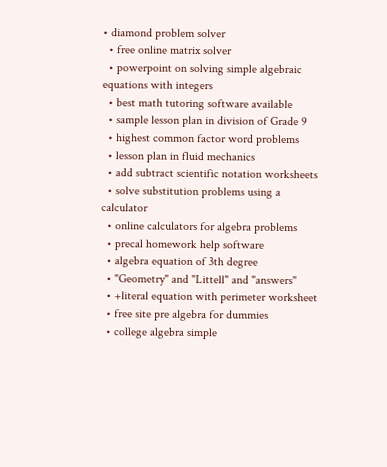• diamond problem solver
  • free online matrix solver
  • powerpoint on solving simple algebraic equations with integers
  • best math tutoring software available
  • sample lesson plan in division of Grade 9
  • highest common factor word problems
  • lesson plan in fluid mechanics
  • add subtract scientific notation worksheets
  • solve substitution problems using a calculator
  • online calculators for algebra problems
  • precal homework help software
  • algebra equation of 3th degree
  • "Geometry" and "Littell" and "answers"
  • +literal equation with perimeter worksheet
  • free site pre algebra for dummies
  • college algebra simple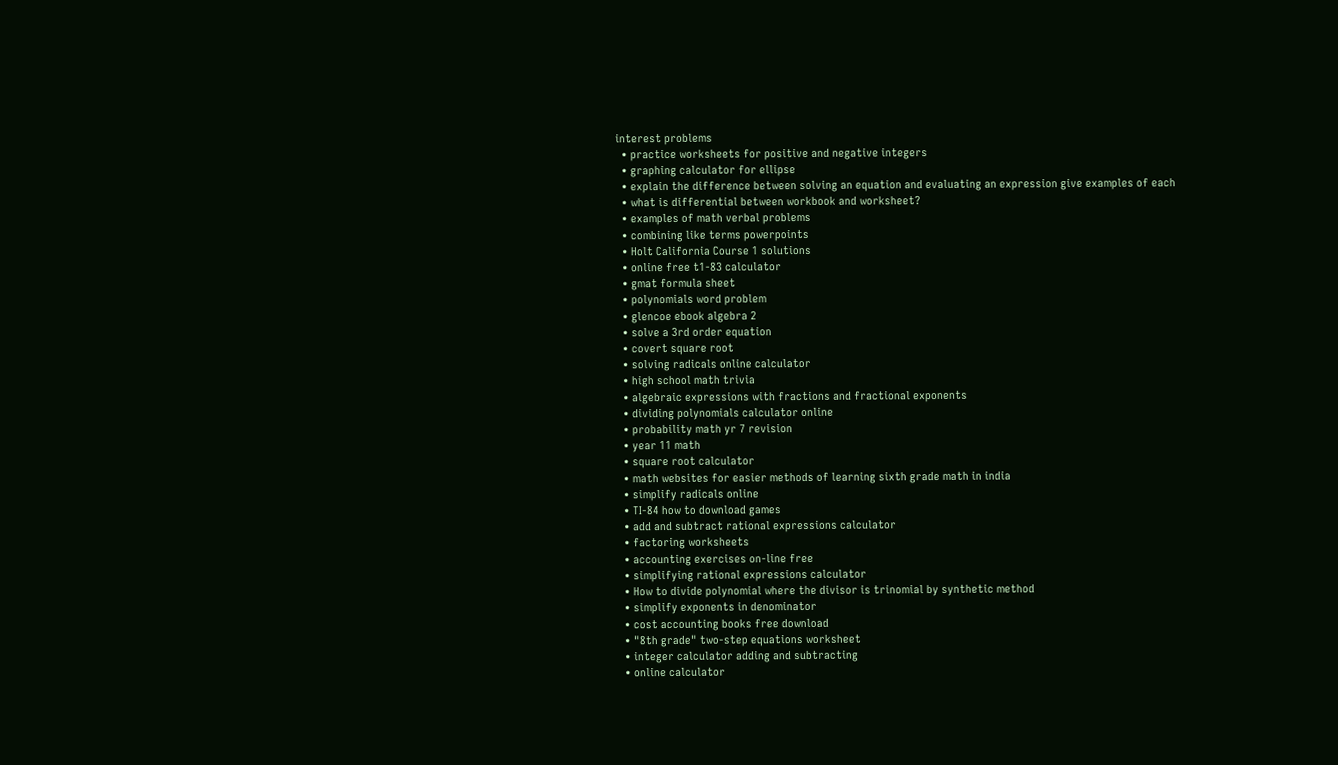interest problems
  • practice worksheets for positive and negative integers
  • graphing calculator for ellipse
  • explain the difference between solving an equation and evaluating an expression give examples of each
  • what is differential between workbook and worksheet?
  • examples of math verbal problems
  • combining like terms powerpoints
  • Holt California Course 1 solutions
  • online free t1-83 calculator
  • gmat formula sheet
  • polynomials word problem
  • glencoe ebook algebra 2
  • solve a 3rd order equation
  • covert square root
  • solving radicals online calculator
  • high school math trivia
  • algebraic expressions with fractions and fractional exponents
  • dividing polynomials calculator online
  • probability math yr 7 revision
  • year 11 math
  • square root calculator
  • math websites for easier methods of learning sixth grade math in india
  • simplify radicals online
  • TI-84 how to download games
  • add and subtract rational expressions calculator
  • factoring worksheets
  • accounting exercises on-line free
  • simplifying rational expressions calculator
  • How to divide polynomial where the divisor is trinomial by synthetic method
  • simplify exponents in denominator
  • cost accounting books free download
  • "8th grade" two-step equations worksheet
  • integer calculator adding and subtracting
  • online calculator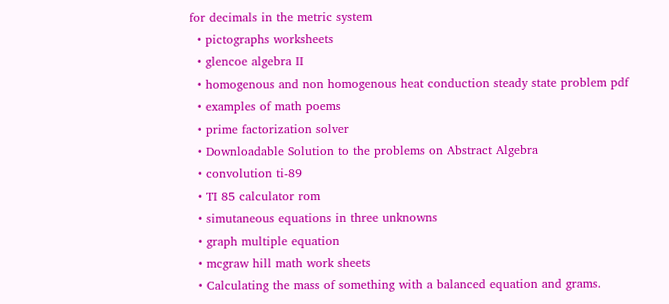for decimals in the metric system
  • pictographs worksheets
  • glencoe algebra II
  • homogenous and non homogenous heat conduction steady state problem pdf
  • examples of math poems
  • prime factorization solver
  • Downloadable Solution to the problems on Abstract Algebra
  • convolution ti-89
  • TI 85 calculator rom
  • simutaneous equations in three unknowns
  • graph multiple equation
  • mcgraw hill math work sheets
  • Calculating the mass of something with a balanced equation and grams.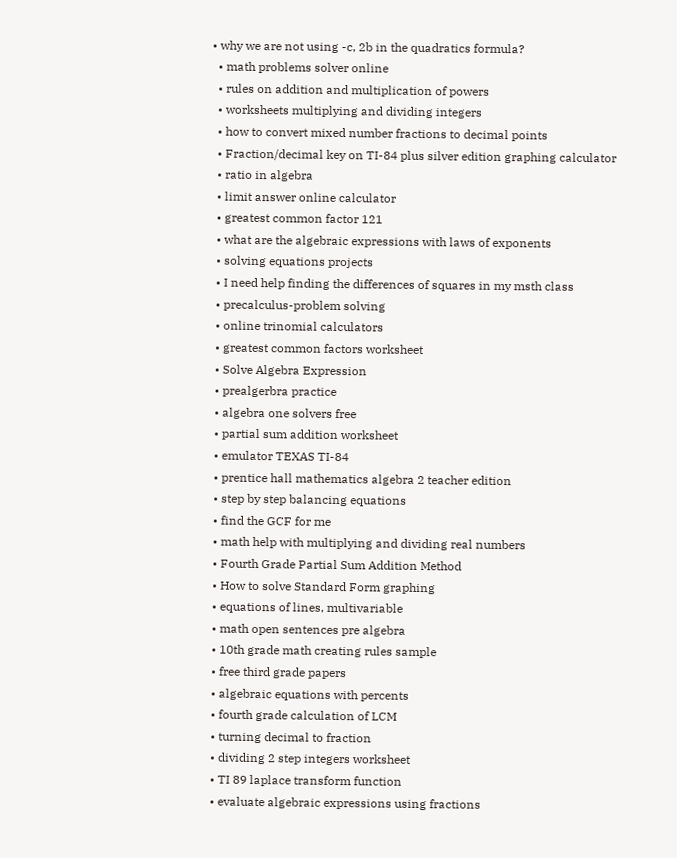• why we are not using -c, 2b in the quadratics formula?
  • math problems solver online
  • rules on addition and multiplication of powers
  • worksheets multiplying and dividing integers
  • how to convert mixed number fractions to decimal points
  • Fraction/decimal key on TI-84 plus silver edition graphing calculator
  • ratio in algebra
  • limit answer online calculator
  • greatest common factor 121
  • what are the algebraic expressions with laws of exponents
  • solving equations projects
  • I need help finding the differences of squares in my msth class
  • precalculus-problem solving
  • online trinomial calculators
  • greatest common factors worksheet
  • Solve Algebra Expression
  • prealgerbra practice
  • algebra one solvers free
  • partial sum addition worksheet
  • emulator TEXAS TI-84
  • prentice hall mathematics algebra 2 teacher edition
  • step by step balancing equations
  • find the GCF for me
  • math help with multiplying and dividing real numbers
  • Fourth Grade Partial Sum Addition Method
  • How to solve Standard Form graphing
  • equations of lines, multivariable
  • math open sentences pre algebra
  • 10th grade math creating rules sample
  • free third grade papers
  • algebraic equations with percents
  • fourth grade calculation of LCM
  • turning decimal to fraction
  • dividing 2 step integers worksheet
  • TI 89 laplace transform function
  • evaluate algebraic expressions using fractions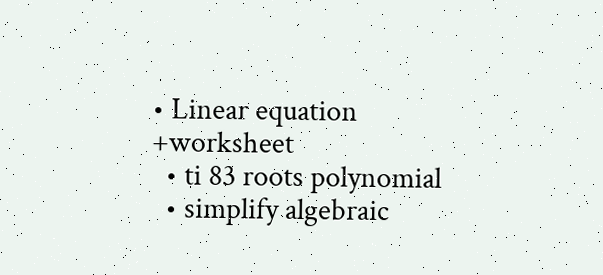• Linear equation +worksheet
  • ti 83 roots polynomial
  • simplify algebraic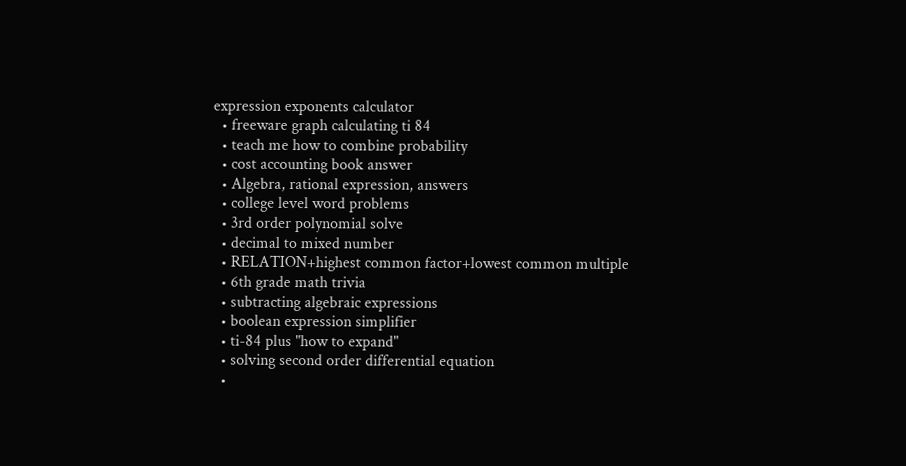expression exponents calculator
  • freeware graph calculating ti 84
  • teach me how to combine probability
  • cost accounting book answer
  • Algebra, rational expression, answers
  • college level word problems
  • 3rd order polynomial solve
  • decimal to mixed number
  • RELATION+highest common factor+lowest common multiple
  • 6th grade math trivia
  • subtracting algebraic expressions
  • boolean expression simplifier
  • ti-84 plus "how to expand"
  • solving second order differential equation
  •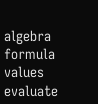algebra formula values evaluate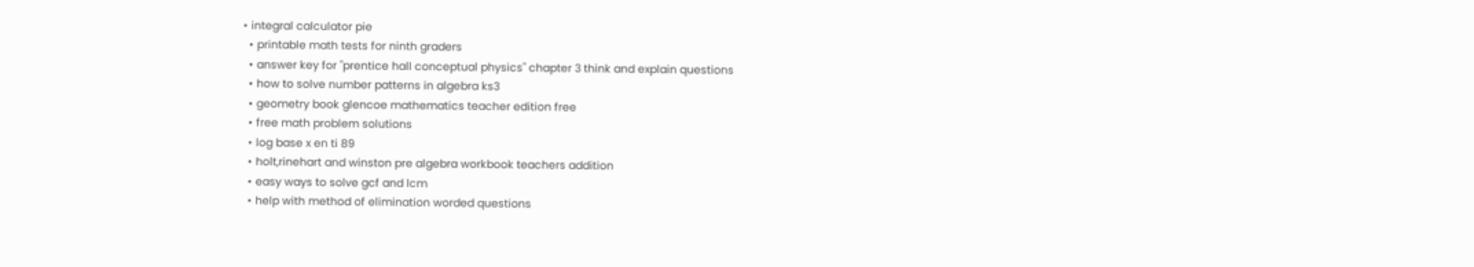• integral calculator pie
  • printable math tests for ninth graders
  • answer key for "prentice hall conceptual physics" chapter 3 think and explain questions
  • how to solve number patterns in algebra ks3
  • geometry book glencoe mathematics teacher edition free
  • free math problem solutions
  • log base x en ti 89
  • holt,rinehart and winston pre algebra workbook teachers addition
  • easy ways to solve gcf and lcm
  • help with method of elimination worded questions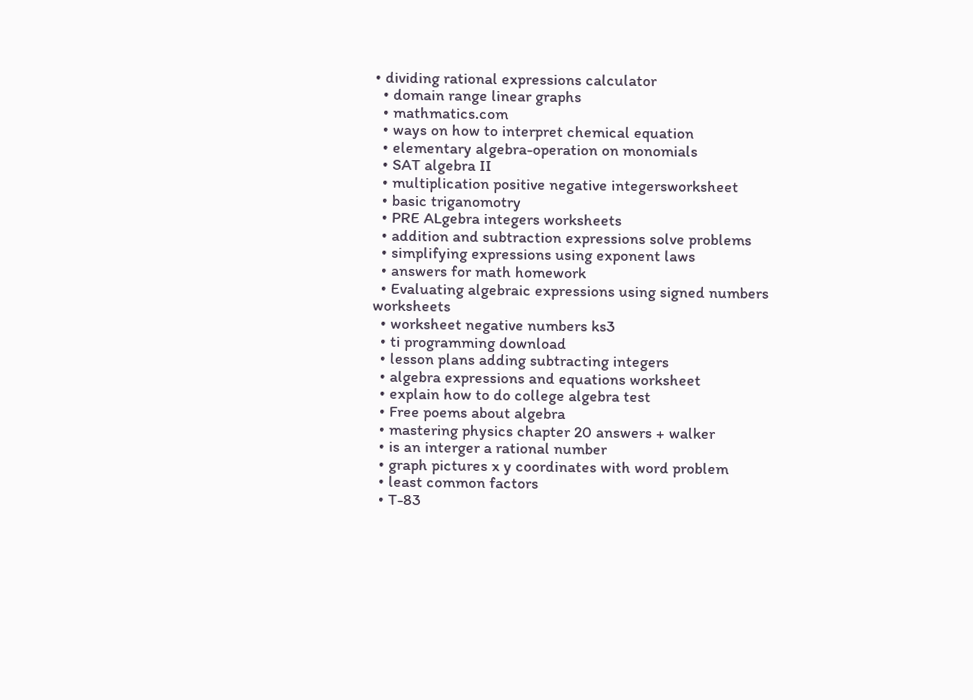• dividing rational expressions calculator
  • domain range linear graphs
  • mathmatics.com
  • ways on how to interpret chemical equation
  • elementary algebra-operation on monomials
  • SAT algebra II
  • multiplication positive negative integersworksheet
  • basic triganomotry
  • PRE ALgebra integers worksheets
  • addition and subtraction expressions solve problems
  • simplifying expressions using exponent laws
  • answers for math homework
  • Evaluating algebraic expressions using signed numbers worksheets
  • worksheet negative numbers ks3
  • ti programming download
  • lesson plans adding subtracting integers
  • algebra expressions and equations worksheet
  • explain how to do college algebra test
  • Free poems about algebra
  • mastering physics chapter 20 answers + walker
  • is an interger a rational number
  • graph pictures x y coordinates with word problem
  • least common factors
  • T-83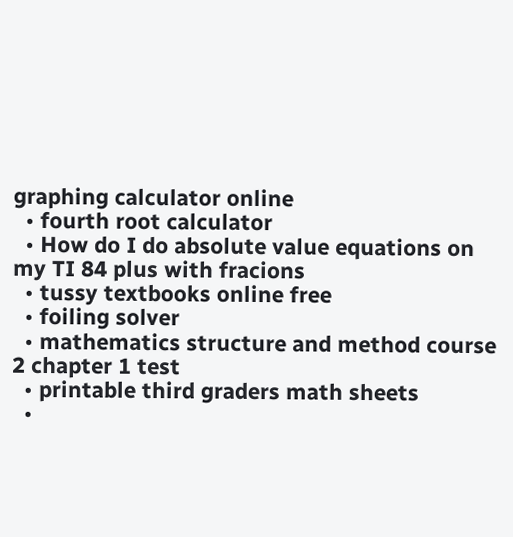graphing calculator online
  • fourth root calculator
  • How do I do absolute value equations on my TI 84 plus with fracions
  • tussy textbooks online free
  • foiling solver
  • mathematics structure and method course 2 chapter 1 test
  • printable third graders math sheets
  •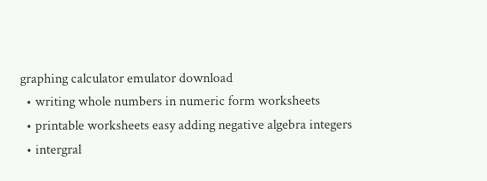graphing calculator emulator download
  • writing whole numbers in numeric form worksheets
  • printable worksheets easy adding negative algebra integers
  • intergral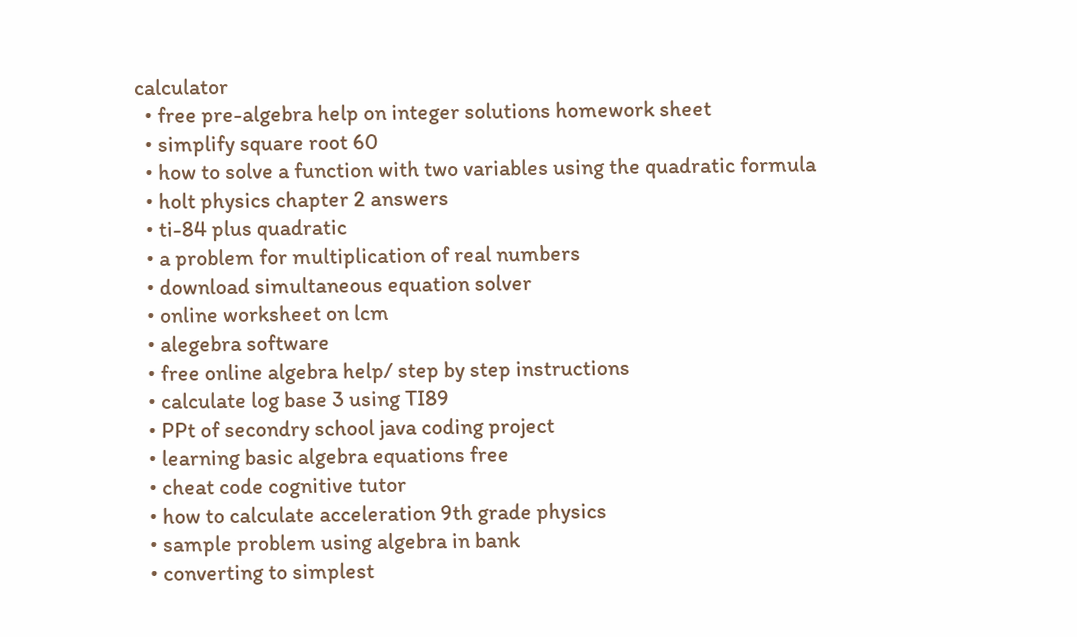calculator
  • free pre-algebra help on integer solutions homework sheet
  • simplify square root 60
  • how to solve a function with two variables using the quadratic formula
  • holt physics chapter 2 answers
  • ti-84 plus quadratic
  • a problem for multiplication of real numbers
  • download simultaneous equation solver
  • online worksheet on lcm
  • alegebra software
  • free online algebra help/ step by step instructions
  • calculate log base 3 using TI89
  • PPt of secondry school java coding project
  • learning basic algebra equations free
  • cheat code cognitive tutor
  • how to calculate acceleration 9th grade physics
  • sample problem using algebra in bank
  • converting to simplest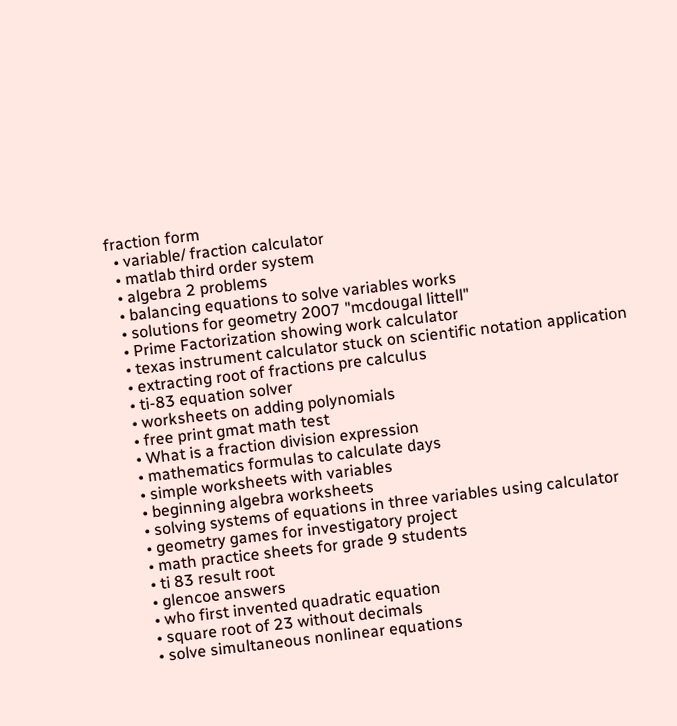fraction form
  • variable/ fraction calculator
  • matlab third order system
  • algebra 2 problems
  • balancing equations to solve variables works
  • solutions for geometry 2007 "mcdougal littell"
  • Prime Factorization showing work calculator
  • texas instrument calculator stuck on scientific notation application
  • extracting root of fractions pre calculus
  • ti-83 equation solver
  • worksheets on adding polynomials
  • free print gmat math test
  • What is a fraction division expression
  • mathematics formulas to calculate days
  • simple worksheets with variables
  • beginning algebra worksheets
  • solving systems of equations in three variables using calculator
  • geometry games for investigatory project
  • math practice sheets for grade 9 students
  • ti 83 result root
  • glencoe answers
  • who first invented quadratic equation
  • square root of 23 without decimals
  • solve simultaneous nonlinear equations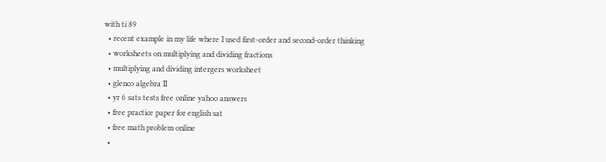with ti 89
  • recent example in my life where I used first-order and second-order thinking
  • worksheets on multiplying and dividing fractions
  • multiplying and dividing intergers worksheet
  • glenco algebra II
  • yr 6 sats tests free online yahoo answers
  • free practice paper for english sat
  • free math problem online
  •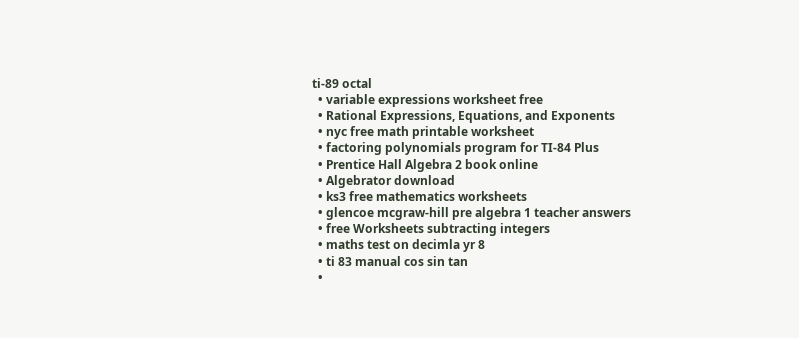ti-89 octal
  • variable expressions worksheet free
  • Rational Expressions, Equations, and Exponents
  • nyc free math printable worksheet
  • factoring polynomials program for TI-84 Plus
  • Prentice Hall Algebra 2 book online
  • Algebrator download
  • ks3 free mathematics worksheets
  • glencoe mcgraw-hill pre algebra 1 teacher answers
  • free Worksheets subtracting integers
  • maths test on decimla yr 8
  • ti 83 manual cos sin tan
  •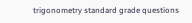trigonometry standard grade questions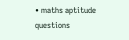• maths aptitude questions